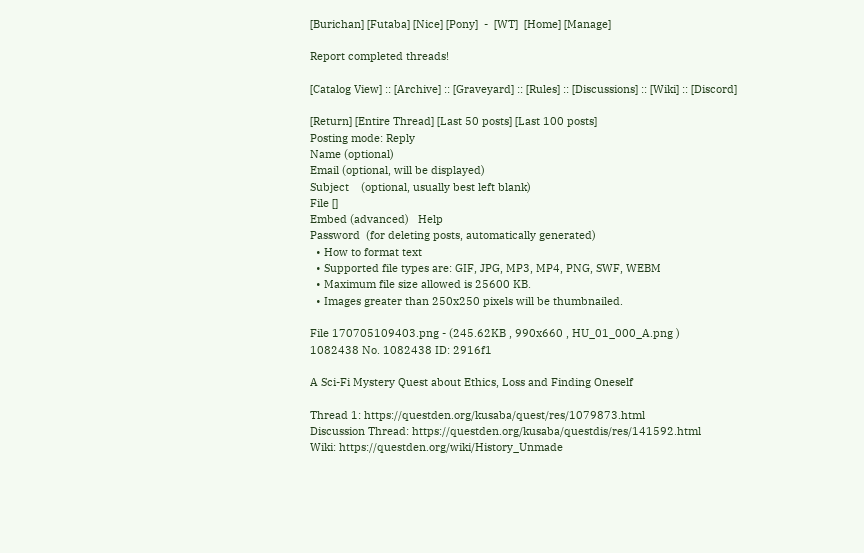[Burichan] [Futaba] [Nice] [Pony]  -  [WT]  [Home] [Manage]

Report completed threads!

[Catalog View] :: [Archive] :: [Graveyard] :: [Rules] :: [Discussions] :: [Wiki] :: [Discord]

[Return] [Entire Thread] [Last 50 posts] [Last 100 posts]
Posting mode: Reply
Name (optional)
Email (optional, will be displayed)
Subject    (optional, usually best left blank)
File []
Embed (advanced)   Help
Password  (for deleting posts, automatically generated)
  • How to format text
  • Supported file types are: GIF, JPG, MP3, MP4, PNG, SWF, WEBM
  • Maximum file size allowed is 25600 KB.
  • Images greater than 250x250 pixels will be thumbnailed.

File 170705109403.png - (245.62KB , 990x660 , HU_01_000_A.png )
1082438 No. 1082438 ID: 2916f1

A Sci-Fi Mystery Quest about Ethics, Loss and Finding Oneself

Thread 1: https://questden.org/kusaba/quest/res/1079873.html
Discussion Thread: https://questden.org/kusaba/questdis/res/141592.html
Wiki: https://questden.org/wiki/History_Unmade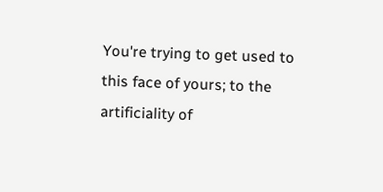You're trying to get used to this face of yours; to the artificiality of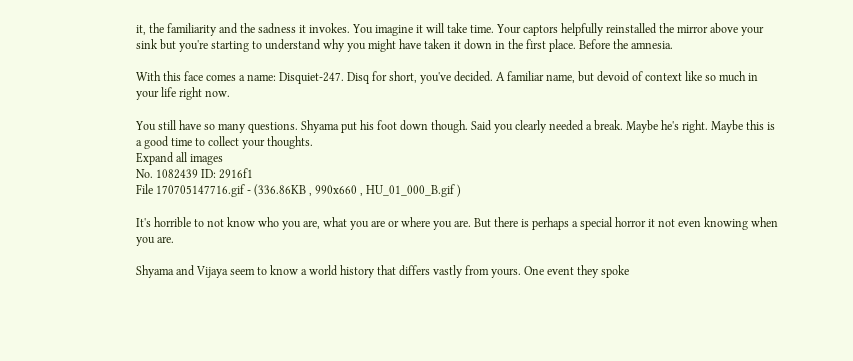it, the familiarity and the sadness it invokes. You imagine it will take time. Your captors helpfully reinstalled the mirror above your sink but you're starting to understand why you might have taken it down in the first place. Before the amnesia.

With this face comes a name: Disquiet-247. Disq for short, you've decided. A familiar name, but devoid of context like so much in your life right now.

You still have so many questions. Shyama put his foot down though. Said you clearly needed a break. Maybe he's right. Maybe this is a good time to collect your thoughts.
Expand all images
No. 1082439 ID: 2916f1
File 170705147716.gif - (336.86KB , 990x660 , HU_01_000_B.gif )

It's horrible to not know who you are, what you are or where you are. But there is perhaps a special horror it not even knowing when you are.

Shyama and Vijaya seem to know a world history that differs vastly from yours. One event they spoke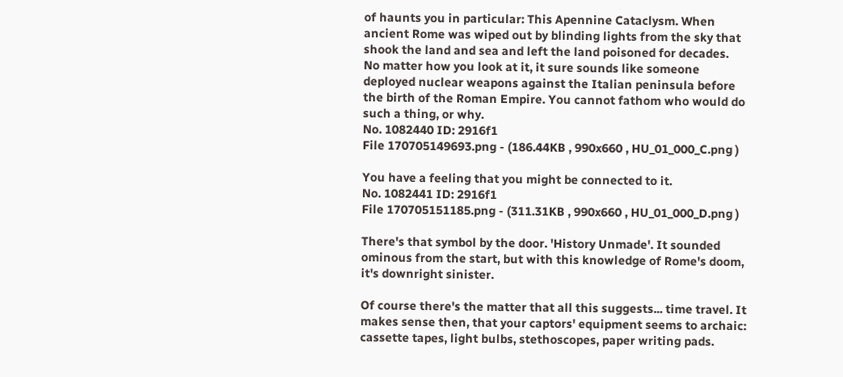of haunts you in particular: This Apennine Cataclysm. When ancient Rome was wiped out by blinding lights from the sky that shook the land and sea and left the land poisoned for decades.
No matter how you look at it, it sure sounds like someone deployed nuclear weapons against the Italian peninsula before the birth of the Roman Empire. You cannot fathom who would do such a thing, or why.
No. 1082440 ID: 2916f1
File 170705149693.png - (186.44KB , 990x660 , HU_01_000_C.png )

You have a feeling that you might be connected to it.
No. 1082441 ID: 2916f1
File 170705151185.png - (311.31KB , 990x660 , HU_01_000_D.png )

There's that symbol by the door. 'History Unmade'. It sounded ominous from the start, but with this knowledge of Rome's doom, it's downright sinister.

Of course there's the matter that all this suggests... time travel. It makes sense then, that your captors' equipment seems to archaic: cassette tapes, light bulbs, stethoscopes, paper writing pads.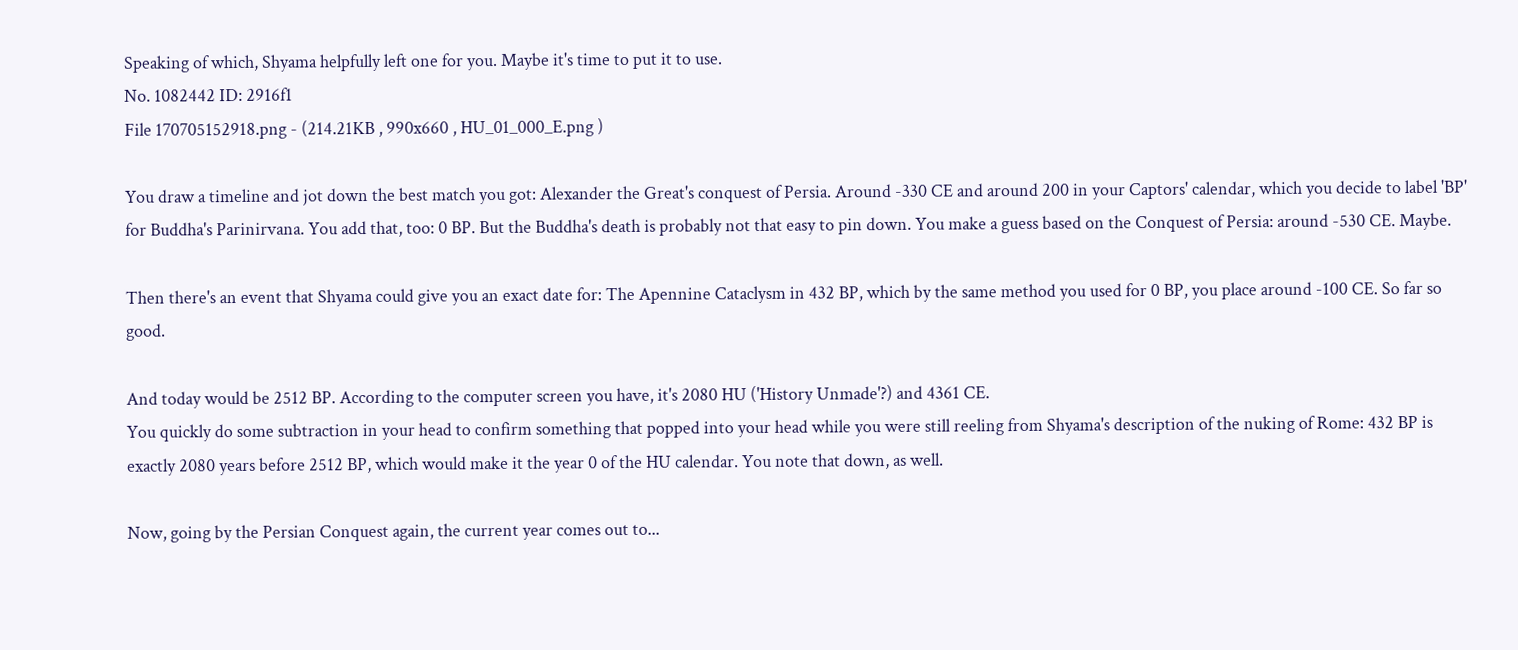Speaking of which, Shyama helpfully left one for you. Maybe it's time to put it to use.
No. 1082442 ID: 2916f1
File 170705152918.png - (214.21KB , 990x660 , HU_01_000_E.png )

You draw a timeline and jot down the best match you got: Alexander the Great's conquest of Persia. Around -330 CE and around 200 in your Captors' calendar, which you decide to label 'BP' for Buddha's Parinirvana. You add that, too: 0 BP. But the Buddha's death is probably not that easy to pin down. You make a guess based on the Conquest of Persia: around -530 CE. Maybe.

Then there's an event that Shyama could give you an exact date for: The Apennine Cataclysm in 432 BP, which by the same method you used for 0 BP, you place around -100 CE. So far so good.

And today would be 2512 BP. According to the computer screen you have, it's 2080 HU ('History Unmade'?) and 4361 CE.
You quickly do some subtraction in your head to confirm something that popped into your head while you were still reeling from Shyama's description of the nuking of Rome: 432 BP is exactly 2080 years before 2512 BP, which would make it the year 0 of the HU calendar. You note that down, as well.

Now, going by the Persian Conquest again, the current year comes out to...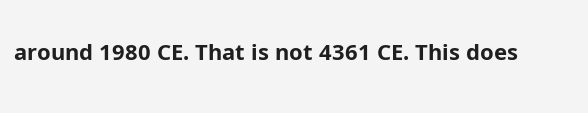around 1980 CE. That is not 4361 CE. This does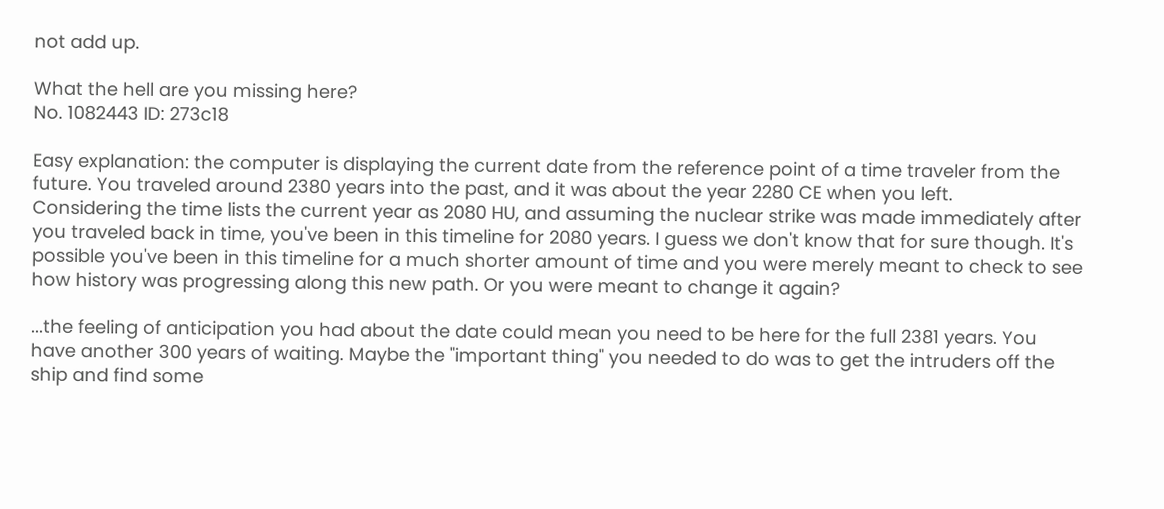not add up.

What the hell are you missing here?
No. 1082443 ID: 273c18

Easy explanation: the computer is displaying the current date from the reference point of a time traveler from the future. You traveled around 2380 years into the past, and it was about the year 2280 CE when you left.
Considering the time lists the current year as 2080 HU, and assuming the nuclear strike was made immediately after you traveled back in time, you've been in this timeline for 2080 years. I guess we don't know that for sure though. It's possible you've been in this timeline for a much shorter amount of time and you were merely meant to check to see how history was progressing along this new path. Or you were meant to change it again?

...the feeling of anticipation you had about the date could mean you need to be here for the full 2381 years. You have another 300 years of waiting. Maybe the "important thing" you needed to do was to get the intruders off the ship and find some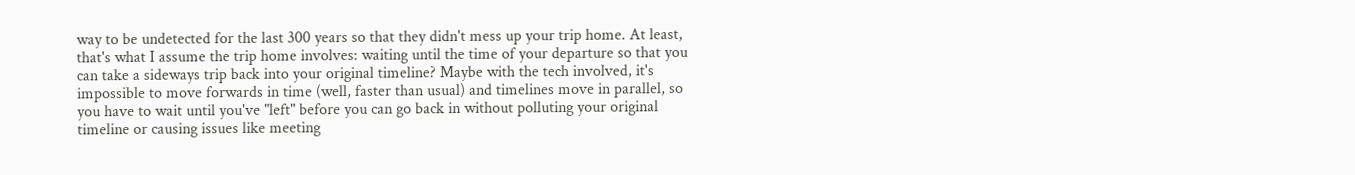way to be undetected for the last 300 years so that they didn't mess up your trip home. At least, that's what I assume the trip home involves: waiting until the time of your departure so that you can take a sideways trip back into your original timeline? Maybe with the tech involved, it's impossible to move forwards in time (well, faster than usual) and timelines move in parallel, so you have to wait until you've "left" before you can go back in without polluting your original timeline or causing issues like meeting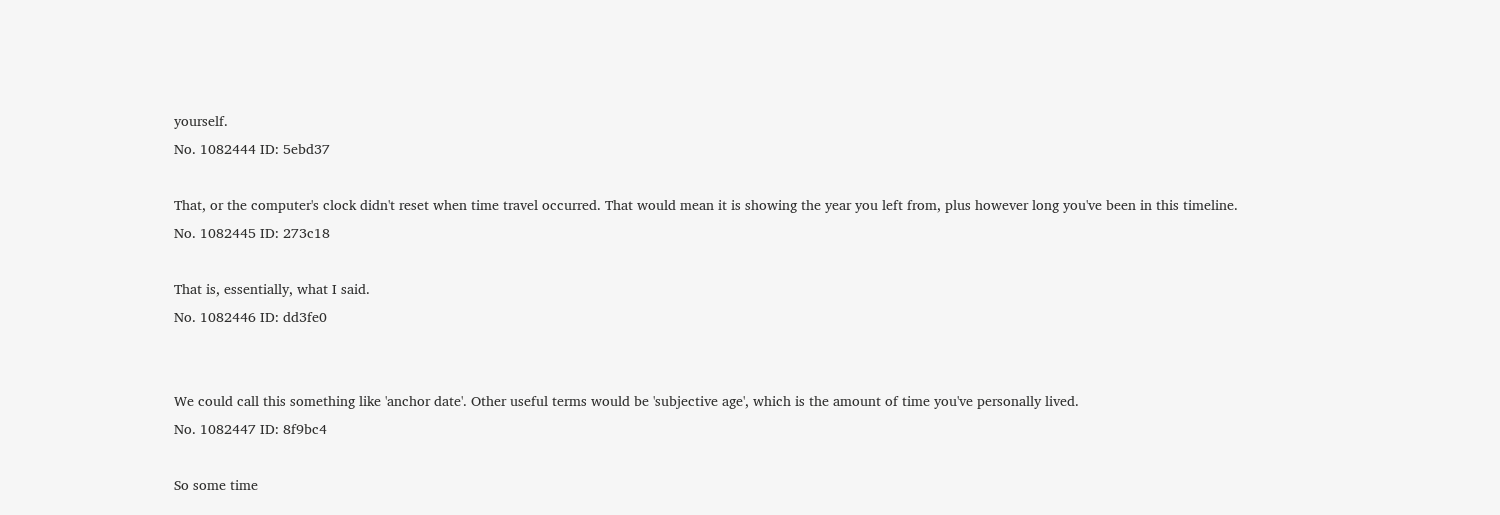yourself.
No. 1082444 ID: 5ebd37

That, or the computer's clock didn't reset when time travel occurred. That would mean it is showing the year you left from, plus however long you've been in this timeline.
No. 1082445 ID: 273c18

That is, essentially, what I said.
No. 1082446 ID: dd3fe0


We could call this something like 'anchor date'. Other useful terms would be 'subjective age', which is the amount of time you've personally lived.
No. 1082447 ID: 8f9bc4

So some time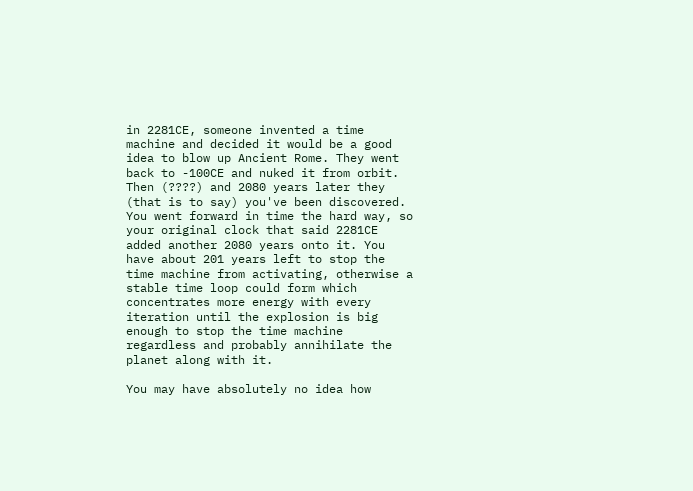in 2281CE, someone invented a time machine and decided it would be a good idea to blow up Ancient Rome. They went back to -100CE and nuked it from orbit. Then (????) and 2080 years later they (that is to say) you've been discovered. You went forward in time the hard way, so your original clock that said 2281CE added another 2080 years onto it. You have about 201 years left to stop the time machine from activating, otherwise a stable time loop could form which concentrates more energy with every iteration until the explosion is big enough to stop the time machine regardless and probably annihilate the planet along with it.

You may have absolutely no idea how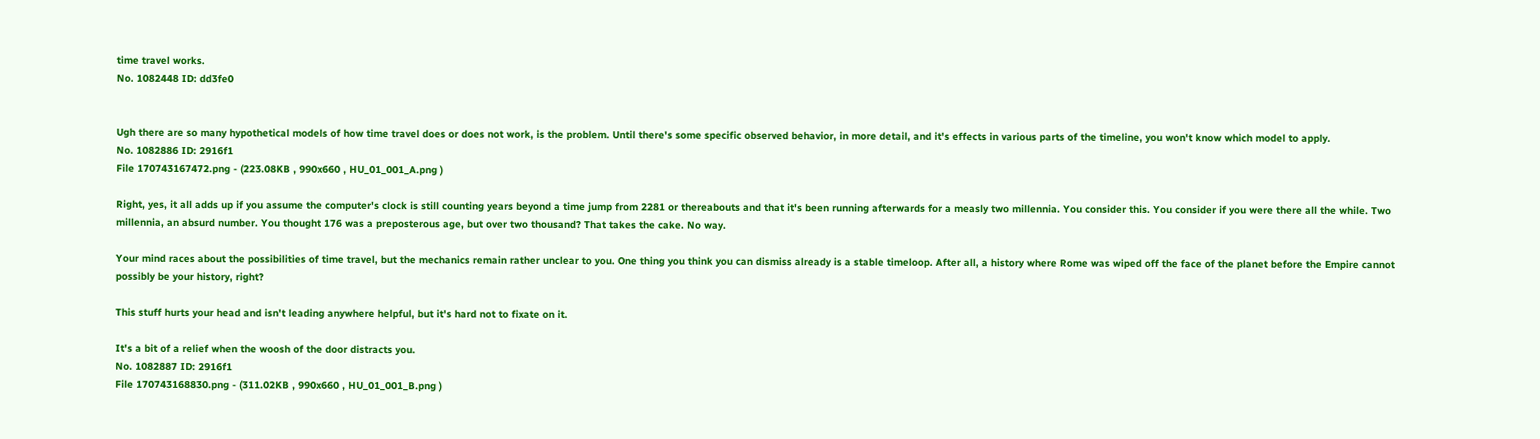time travel works.
No. 1082448 ID: dd3fe0


Ugh there are so many hypothetical models of how time travel does or does not work, is the problem. Until there's some specific observed behavior, in more detail, and it's effects in various parts of the timeline, you won't know which model to apply.
No. 1082886 ID: 2916f1
File 170743167472.png - (223.08KB , 990x660 , HU_01_001_A.png )

Right, yes, it all adds up if you assume the computer's clock is still counting years beyond a time jump from 2281 or thereabouts and that it's been running afterwards for a measly two millennia. You consider this. You consider if you were there all the while. Two millennia, an absurd number. You thought 176 was a preposterous age, but over two thousand? That takes the cake. No way.

Your mind races about the possibilities of time travel, but the mechanics remain rather unclear to you. One thing you think you can dismiss already is a stable timeloop. After all, a history where Rome was wiped off the face of the planet before the Empire cannot possibly be your history, right?

This stuff hurts your head and isn't leading anywhere helpful, but it's hard not to fixate on it.

It's a bit of a relief when the woosh of the door distracts you.
No. 1082887 ID: 2916f1
File 170743168830.png - (311.02KB , 990x660 , HU_01_001_B.png )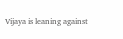Vijaya is leaning against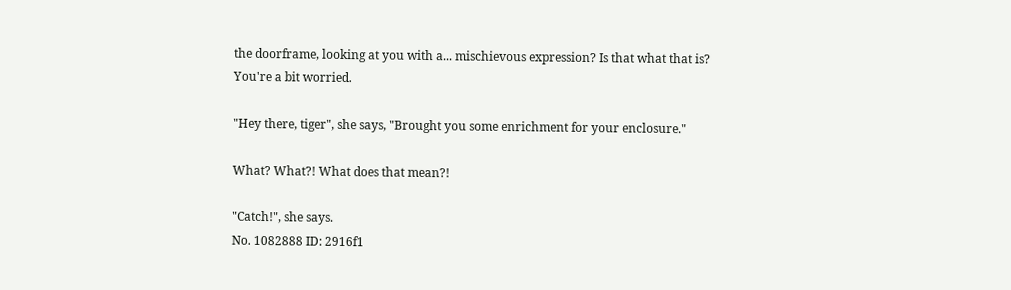the doorframe, looking at you with a... mischievous expression? Is that what that is? You're a bit worried.

"Hey there, tiger", she says, "Brought you some enrichment for your enclosure."

What? What?! What does that mean?!

"Catch!", she says.
No. 1082888 ID: 2916f1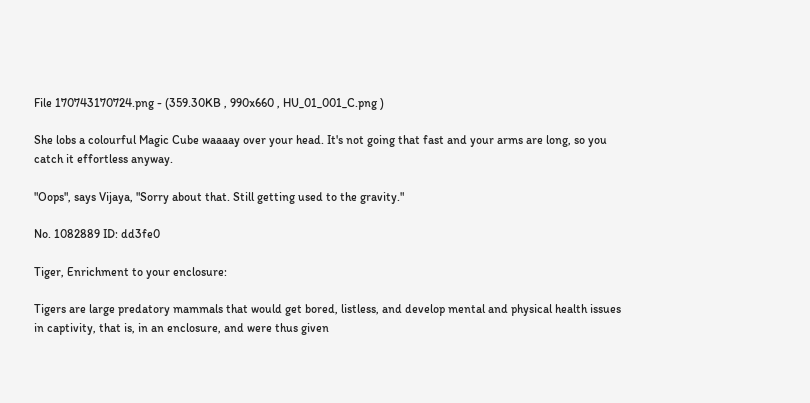File 170743170724.png - (359.30KB , 990x660 , HU_01_001_C.png )

She lobs a colourful Magic Cube waaaay over your head. It's not going that fast and your arms are long, so you catch it effortless anyway.

"Oops", says Vijaya, "Sorry about that. Still getting used to the gravity."

No. 1082889 ID: dd3fe0

Tiger, Enrichment to your enclosure:

Tigers are large predatory mammals that would get bored, listless, and develop mental and physical health issues in captivity, that is, in an enclosure, and were thus given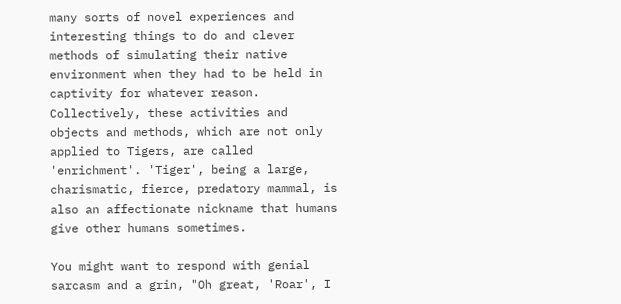many sorts of novel experiences and interesting things to do and clever methods of simulating their native environment when they had to be held in captivity for whatever reason. Collectively, these activities and objects and methods, which are not only applied to Tigers, are called 'enrichment'. 'Tiger', being a large, charismatic, fierce, predatory mammal, is also an affectionate nickname that humans give other humans sometimes.

You might want to respond with genial sarcasm and a grin, "Oh great, 'Roar', I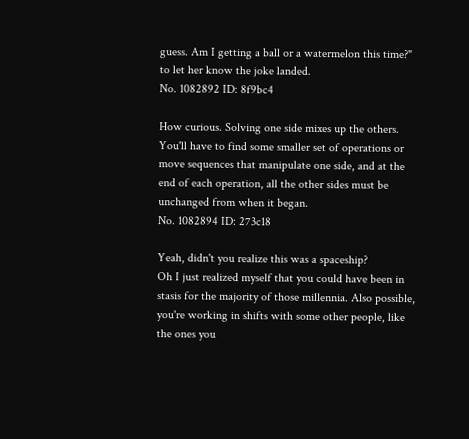guess. Am I getting a ball or a watermelon this time?" to let her know the joke landed.
No. 1082892 ID: 8f9bc4

How curious. Solving one side mixes up the others. You'll have to find some smaller set of operations or move sequences that manipulate one side, and at the end of each operation, all the other sides must be unchanged from when it began.
No. 1082894 ID: 273c18

Yeah, didn't you realize this was a spaceship?
Oh I just realized myself that you could have been in stasis for the majority of those millennia. Also possible, you're working in shifts with some other people, like the ones you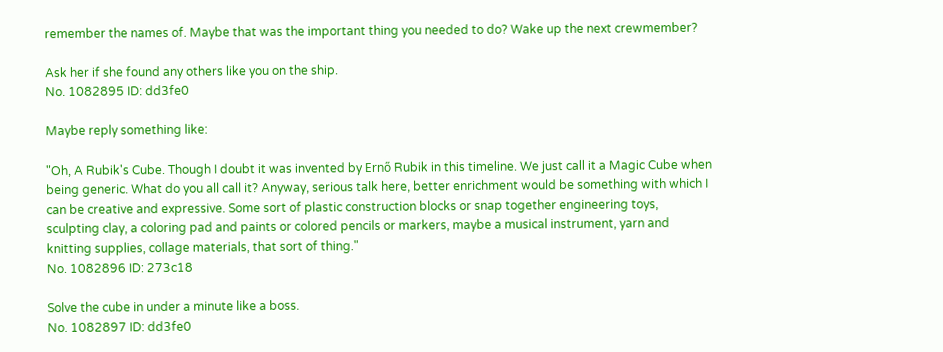remember the names of. Maybe that was the important thing you needed to do? Wake up the next crewmember?

Ask her if she found any others like you on the ship.
No. 1082895 ID: dd3fe0

Maybe reply something like:

"Oh, A Rubik's Cube. Though I doubt it was invented by Ernő Rubik in this timeline. We just call it a Magic Cube when being generic. What do you all call it? Anyway, serious talk here, better enrichment would be something with which I can be creative and expressive. Some sort of plastic construction blocks or snap together engineering toys, sculpting clay, a coloring pad and paints or colored pencils or markers, maybe a musical instrument, yarn and knitting supplies, collage materials, that sort of thing."
No. 1082896 ID: 273c18

Solve the cube in under a minute like a boss.
No. 1082897 ID: dd3fe0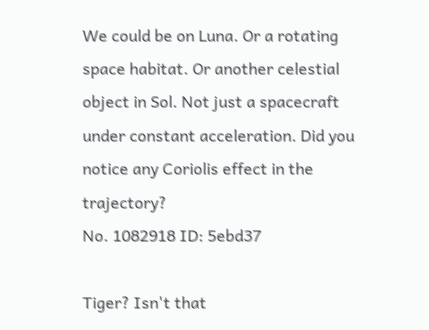We could be on Luna. Or a rotating space habitat. Or another celestial object in Sol. Not just a spacecraft under constant acceleration. Did you notice any Coriolis effect in the trajectory?
No. 1082918 ID: 5ebd37

Tiger? Isn't that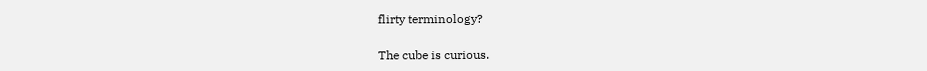flirty terminology?

The cube is curious.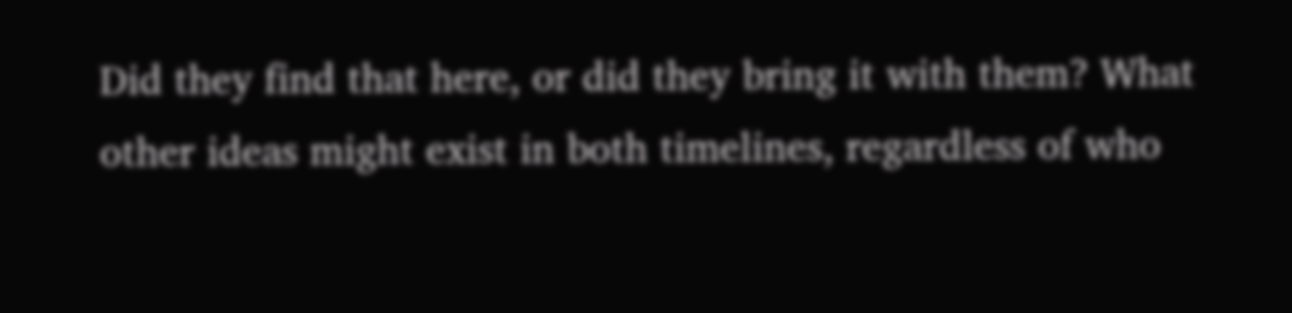Did they find that here, or did they bring it with them? What other ideas might exist in both timelines, regardless of who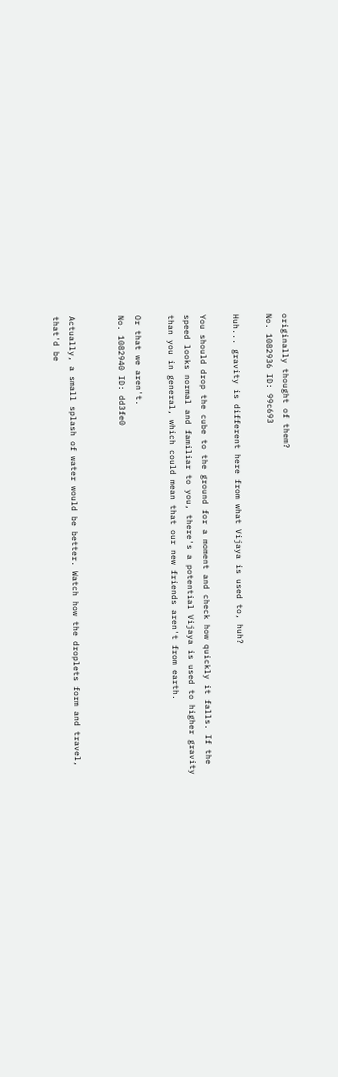originally thought of them?
No. 1082936 ID: 99c693

Huh... gravity is different here from what Vijaya is used to, huh?

You should drop the cube to the ground for a moment and check how quickly it falls. If the speed looks normal and familiar to you, there's a potential Vijaya is used to higher gravity than you in general, which could mean that our new friends aren't from earth.

Or that we aren't.
No. 1082940 ID: dd3fe0


Actually, a small splash of water would be better. Watch how the droplets form and travel, that'd be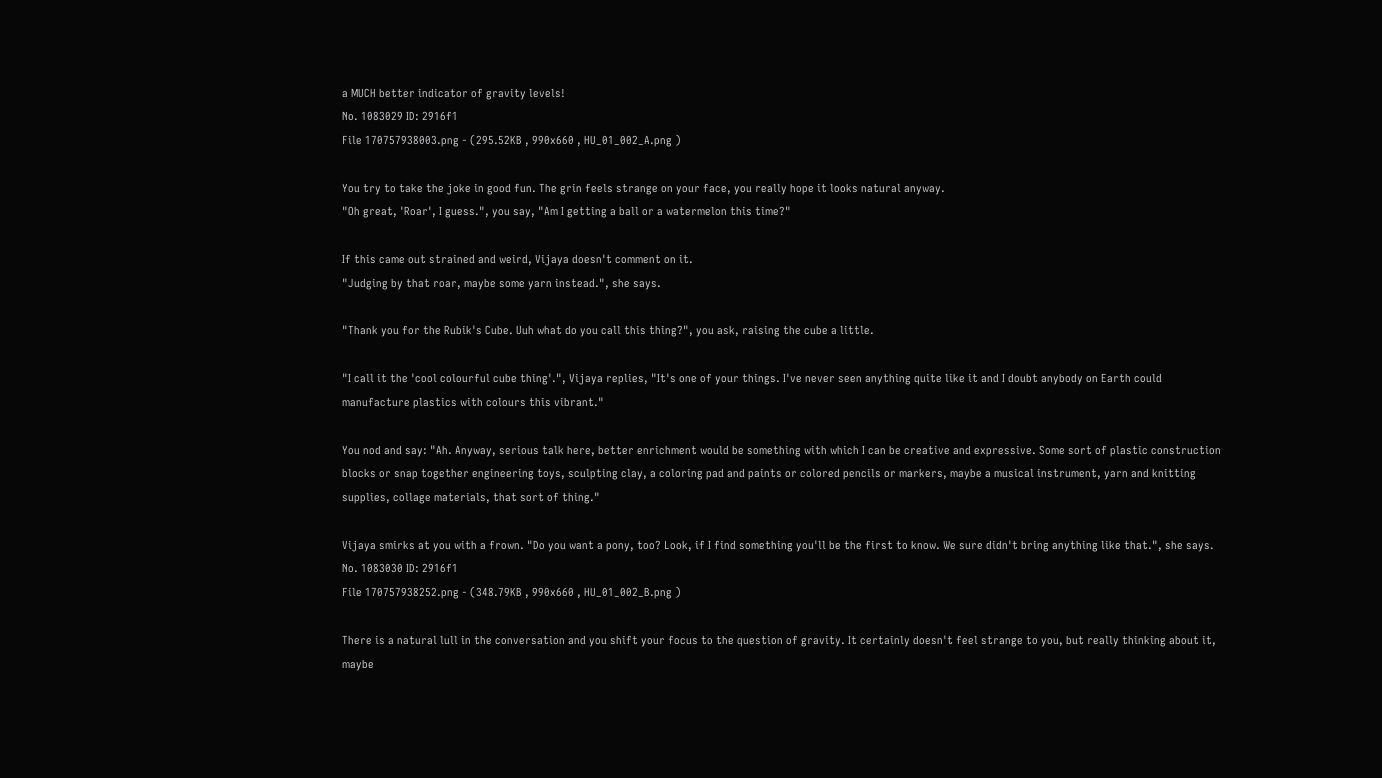a MUCH better indicator of gravity levels!
No. 1083029 ID: 2916f1
File 170757938003.png - (295.52KB , 990x660 , HU_01_002_A.png )

You try to take the joke in good fun. The grin feels strange on your face, you really hope it looks natural anyway.
"Oh great, 'Roar', I guess.", you say, "Am I getting a ball or a watermelon this time?"

If this came out strained and weird, Vijaya doesn't comment on it.
"Judging by that roar, maybe some yarn instead.", she says.

"Thank you for the Rubik's Cube. Uuh what do you call this thing?", you ask, raising the cube a little.

"I call it the 'cool colourful cube thing'.", Vijaya replies, "It's one of your things. I've never seen anything quite like it and I doubt anybody on Earth could manufacture plastics with colours this vibrant."

You nod and say: "Ah. Anyway, serious talk here, better enrichment would be something with which I can be creative and expressive. Some sort of plastic construction blocks or snap together engineering toys, sculpting clay, a coloring pad and paints or colored pencils or markers, maybe a musical instrument, yarn and knitting supplies, collage materials, that sort of thing."

Vijaya smirks at you with a frown. "Do you want a pony, too? Look, if I find something you'll be the first to know. We sure didn't bring anything like that.", she says.
No. 1083030 ID: 2916f1
File 170757938252.png - (348.79KB , 990x660 , HU_01_002_B.png )

There is a natural lull in the conversation and you shift your focus to the question of gravity. It certainly doesn't feel strange to you, but really thinking about it, maybe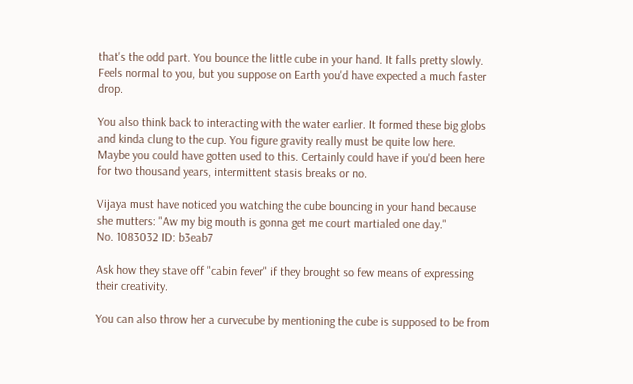that's the odd part. You bounce the little cube in your hand. It falls pretty slowly. Feels normal to you, but you suppose on Earth you'd have expected a much faster drop.

You also think back to interacting with the water earlier. It formed these big globs and kinda clung to the cup. You figure gravity really must be quite low here.
Maybe you could have gotten used to this. Certainly could have if you'd been here for two thousand years, intermittent stasis breaks or no.

Vijaya must have noticed you watching the cube bouncing in your hand because she mutters: "Aw my big mouth is gonna get me court martialed one day."
No. 1083032 ID: b3eab7

Ask how they stave off "cabin fever" if they brought so few means of expressing their creativity.

You can also throw her a curvecube by mentioning the cube is supposed to be from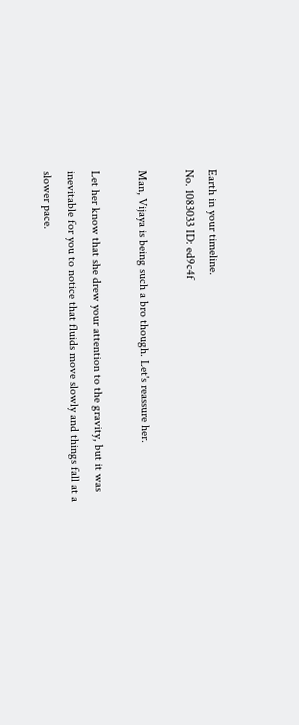Earth in your timeline.
No. 1083033 ID: ed9c4f

Man, Vijaya is being such a bro though. Let's reassure her.

Let her know that she drew your attention to the gravity, but it was inevitable for you to notice that fluids move slowly and things fall at a slower pace.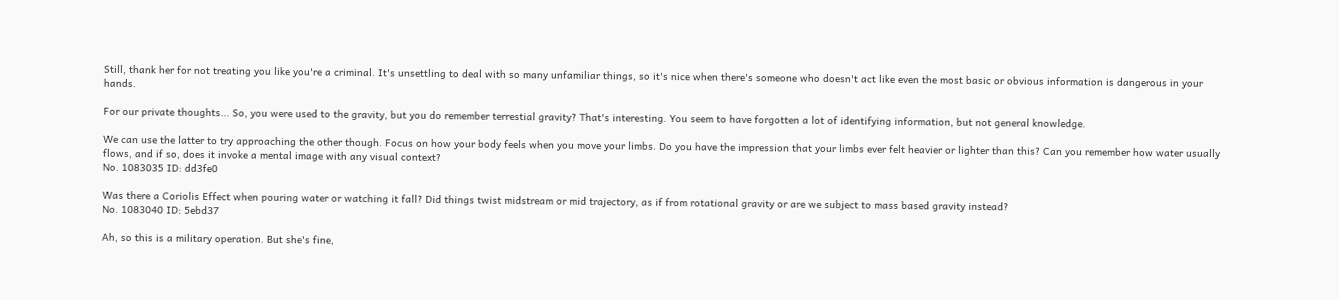Still, thank her for not treating you like you're a criminal. It's unsettling to deal with so many unfamiliar things, so it's nice when there's someone who doesn't act like even the most basic or obvious information is dangerous in your hands.

For our private thoughts... So, you were used to the gravity, but you do remember terrestial gravity? That's interesting. You seem to have forgotten a lot of identifying information, but not general knowledge.

We can use the latter to try approaching the other though. Focus on how your body feels when you move your limbs. Do you have the impression that your limbs ever felt heavier or lighter than this? Can you remember how water usually flows, and if so, does it invoke a mental image with any visual context?
No. 1083035 ID: dd3fe0

Was there a Coriolis Effect when pouring water or watching it fall? Did things twist midstream or mid trajectory, as if from rotational gravity or are we subject to mass based gravity instead?
No. 1083040 ID: 5ebd37

Ah, so this is a military operation. But she's fine,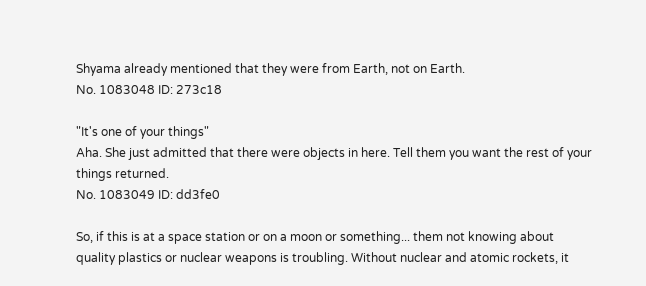Shyama already mentioned that they were from Earth, not on Earth.
No. 1083048 ID: 273c18

"It's one of your things"
Aha. She just admitted that there were objects in here. Tell them you want the rest of your things returned.
No. 1083049 ID: dd3fe0

So, if this is at a space station or on a moon or something... them not knowing about quality plastics or nuclear weapons is troubling. Without nuclear and atomic rockets, it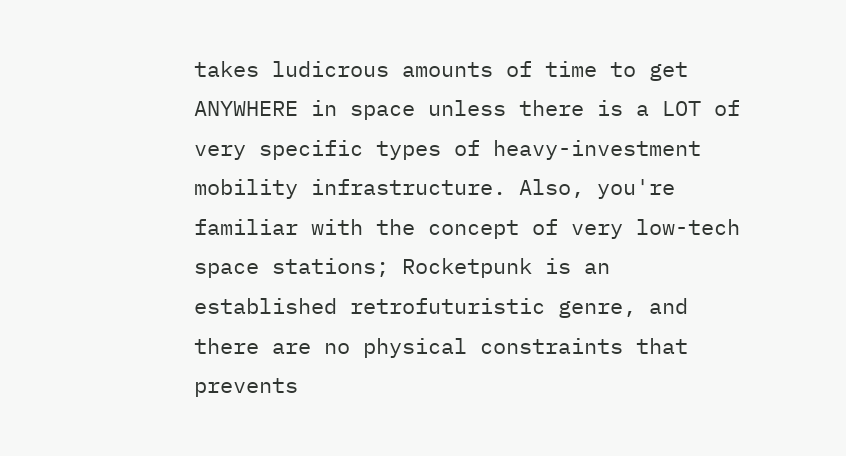takes ludicrous amounts of time to get ANYWHERE in space unless there is a LOT of very specific types of heavy-investment mobility infrastructure. Also, you're familiar with the concept of very low-tech space stations; Rocketpunk is an established retrofuturistic genre, and there are no physical constraints that prevents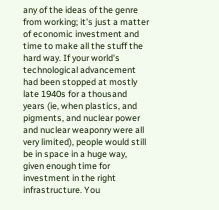any of the ideas of the genre from working; it's just a matter of economic investment and time to make all the stuff the hard way. If your world's technological advancement had been stopped at mostly late 1940s for a thousand years (ie, when plastics, and pigments, and nuclear power and nuclear weaponry were all very limited), people would still be in space in a huge way, given enough time for investment in the right infrastructure. You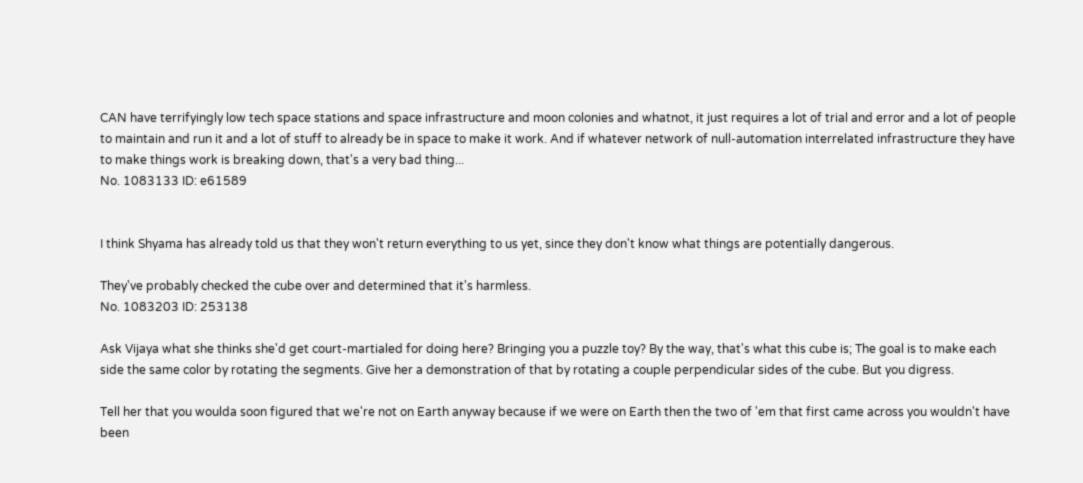CAN have terrifyingly low tech space stations and space infrastructure and moon colonies and whatnot, it just requires a lot of trial and error and a lot of people to maintain and run it and a lot of stuff to already be in space to make it work. And if whatever network of null-automation interrelated infrastructure they have to make things work is breaking down, that's a very bad thing...
No. 1083133 ID: e61589


I think Shyama has already told us that they won't return everything to us yet, since they don't know what things are potentially dangerous.

They've probably checked the cube over and determined that it's harmless.
No. 1083203 ID: 253138

Ask Vijaya what she thinks she'd get court-martialed for doing here? Bringing you a puzzle toy? By the way, that's what this cube is; The goal is to make each side the same color by rotating the segments. Give her a demonstration of that by rotating a couple perpendicular sides of the cube. But you digress.

Tell her that you woulda soon figured that we're not on Earth anyway because if we were on Earth then the two of 'em that first came across you wouldn't have been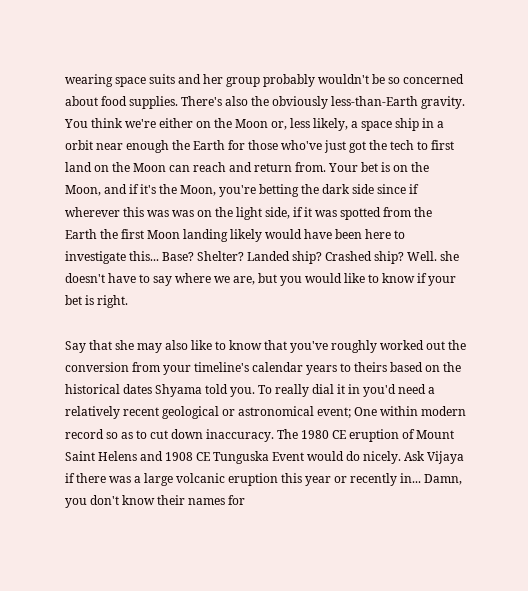wearing space suits and her group probably wouldn't be so concerned about food supplies. There's also the obviously less-than-Earth gravity. You think we're either on the Moon or, less likely, a space ship in a orbit near enough the Earth for those who've just got the tech to first land on the Moon can reach and return from. Your bet is on the Moon, and if it's the Moon, you're betting the dark side since if wherever this was was on the light side, if it was spotted from the Earth the first Moon landing likely would have been here to investigate this... Base? Shelter? Landed ship? Crashed ship? Well. she doesn't have to say where we are, but you would like to know if your bet is right.

Say that she may also like to know that you've roughly worked out the conversion from your timeline's calendar years to theirs based on the historical dates Shyama told you. To really dial it in you'd need a relatively recent geological or astronomical event; One within modern record so as to cut down inaccuracy. The 1980 CE eruption of Mount Saint Helens and 1908 CE Tunguska Event would do nicely. Ask Vijaya if there was a large volcanic eruption this year or recently in... Damn, you don't know their names for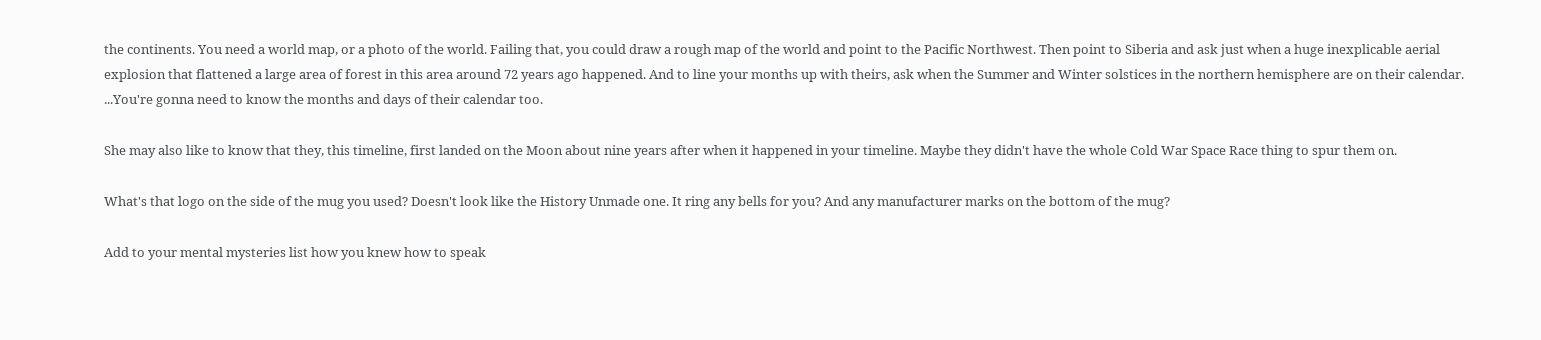the continents. You need a world map, or a photo of the world. Failing that, you could draw a rough map of the world and point to the Pacific Northwest. Then point to Siberia and ask just when a huge inexplicable aerial explosion that flattened a large area of forest in this area around 72 years ago happened. And to line your months up with theirs, ask when the Summer and Winter solstices in the northern hemisphere are on their calendar. ...You're gonna need to know the months and days of their calendar too.

She may also like to know that they, this timeline, first landed on the Moon about nine years after when it happened in your timeline. Maybe they didn't have the whole Cold War Space Race thing to spur them on.

What's that logo on the side of the mug you used? Doesn't look like the History Unmade one. It ring any bells for you? And any manufacturer marks on the bottom of the mug?

Add to your mental mysteries list how you knew how to speak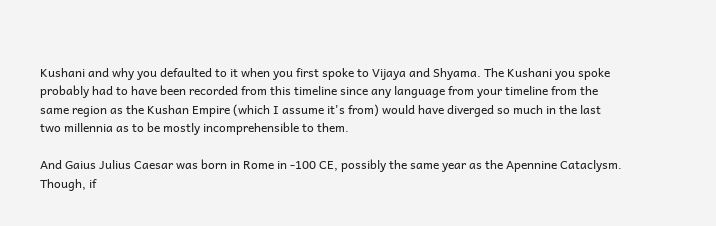Kushani and why you defaulted to it when you first spoke to Vijaya and Shyama. The Kushani you spoke probably had to have been recorded from this timeline since any language from your timeline from the same region as the Kushan Empire (which I assume it's from) would have diverged so much in the last two millennia as to be mostly incomprehensible to them.

And Gaius Julius Caesar was born in Rome in -100 CE, possibly the same year as the Apennine Cataclysm. Though, if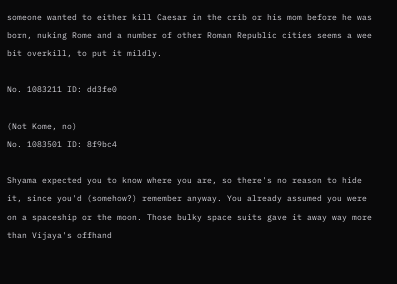someone wanted to either kill Caesar in the crib or his mom before he was born, nuking Rome and a number of other Roman Republic cities seems a wee bit overkill, to put it mildly.

No. 1083211 ID: dd3fe0

(Not Kome, no)
No. 1083501 ID: 8f9bc4

Shyama expected you to know where you are, so there's no reason to hide it, since you'd (somehow?) remember anyway. You already assumed you were on a spaceship or the moon. Those bulky space suits gave it away way more than Vijaya's offhand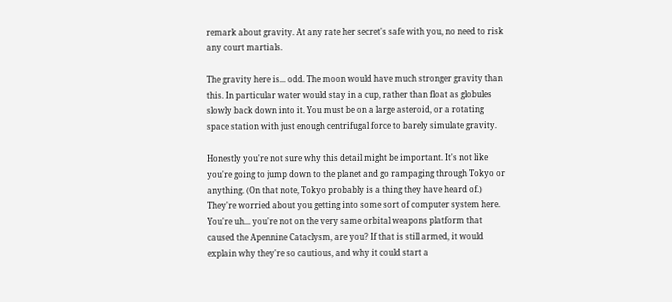remark about gravity. At any rate her secret's safe with you, no need to risk any court martials.

The gravity here is... odd. The moon would have much stronger gravity than this. In particular water would stay in a cup, rather than float as globules slowly back down into it. You must be on a large asteroid, or a rotating space station with just enough centrifugal force to barely simulate gravity.

Honestly you're not sure why this detail might be important. It's not like you're going to jump down to the planet and go rampaging through Tokyo or anything. (On that note, Tokyo probably is a thing they have heard of.) They're worried about you getting into some sort of computer system here. You're uh... you're not on the very same orbital weapons platform that caused the Apennine Cataclysm, are you? If that is still armed, it would explain why they're so cautious, and why it could start a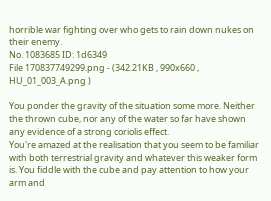horrible war fighting over who gets to rain down nukes on their enemy.
No. 1083685 ID: 1d6349
File 170837749299.png - (342.21KB , 990x660 , HU_01_003_A.png )

You ponder the gravity of the situation some more. Neither the thrown cube, nor any of the water so far have shown any evidence of a strong coriolis effect.
You're amazed at the realisation that you seem to be familiar with both terrestrial gravity and whatever this weaker form is. You fiddle with the cube and pay attention to how your arm and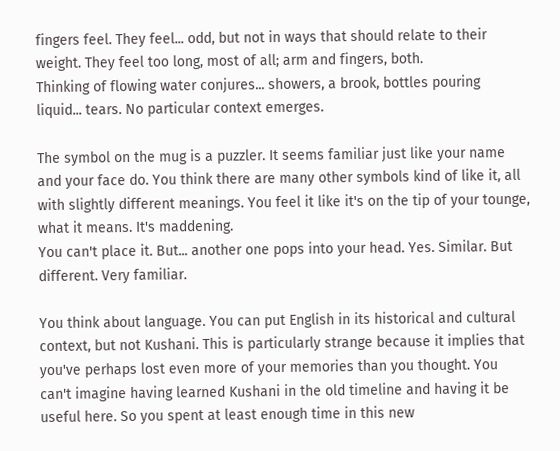fingers feel. They feel... odd, but not in ways that should relate to their weight. They feel too long, most of all; arm and fingers, both.
Thinking of flowing water conjures... showers, a brook, bottles pouring liquid... tears. No particular context emerges.

The symbol on the mug is a puzzler. It seems familiar just like your name and your face do. You think there are many other symbols kind of like it, all with slightly different meanings. You feel it like it's on the tip of your tounge, what it means. It's maddening.
You can't place it. But... another one pops into your head. Yes. Similar. But different. Very familiar.

You think about language. You can put English in its historical and cultural context, but not Kushani. This is particularly strange because it implies that you've perhaps lost even more of your memories than you thought. You can't imagine having learned Kushani in the old timeline and having it be useful here. So you spent at least enough time in this new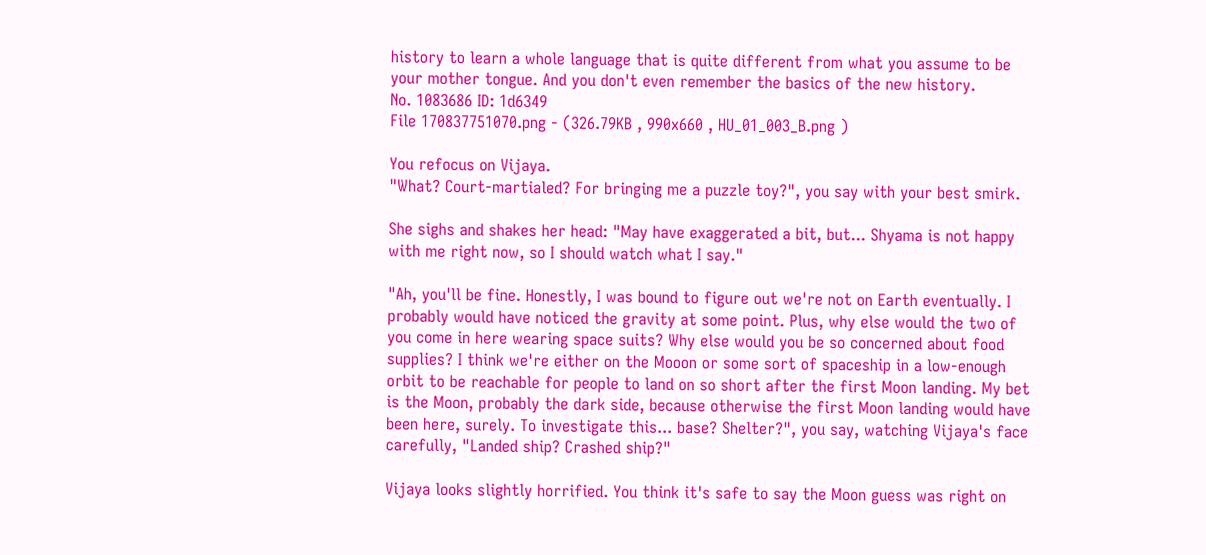history to learn a whole language that is quite different from what you assume to be your mother tongue. And you don't even remember the basics of the new history.
No. 1083686 ID: 1d6349
File 170837751070.png - (326.79KB , 990x660 , HU_01_003_B.png )

You refocus on Vijaya.
"What? Court-martialed? For bringing me a puzzle toy?", you say with your best smirk.

She sighs and shakes her head: "May have exaggerated a bit, but... Shyama is not happy with me right now, so I should watch what I say."

"Ah, you'll be fine. Honestly, I was bound to figure out we're not on Earth eventually. I probably would have noticed the gravity at some point. Plus, why else would the two of you come in here wearing space suits? Why else would you be so concerned about food supplies? I think we're either on the Mooon or some sort of spaceship in a low-enough orbit to be reachable for people to land on so short after the first Moon landing. My bet is the Moon, probably the dark side, because otherwise the first Moon landing would have been here, surely. To investigate this... base? Shelter?", you say, watching Vijaya's face carefully, "Landed ship? Crashed ship?"

Vijaya looks slightly horrified. You think it's safe to say the Moon guess was right on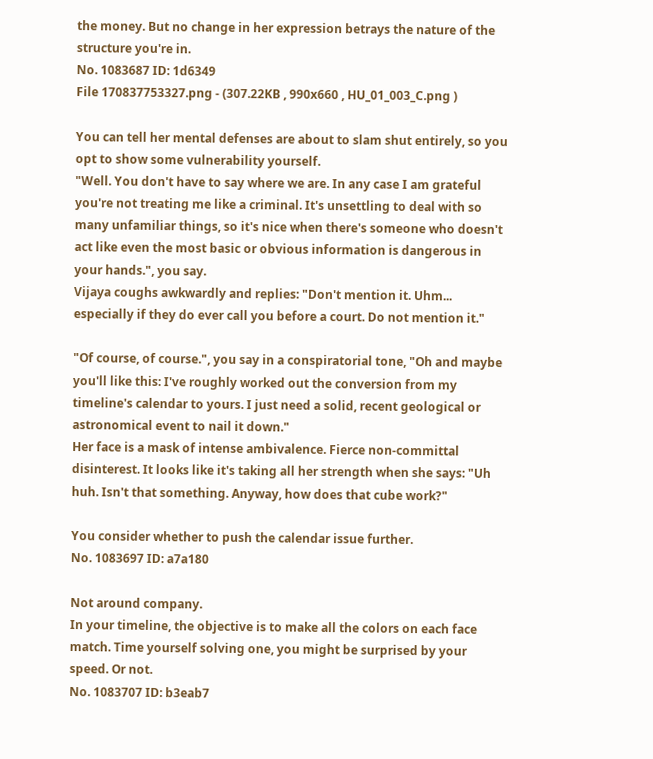the money. But no change in her expression betrays the nature of the structure you're in.
No. 1083687 ID: 1d6349
File 170837753327.png - (307.22KB , 990x660 , HU_01_003_C.png )

You can tell her mental defenses are about to slam shut entirely, so you opt to show some vulnerability yourself.
"Well. You don't have to say where we are. In any case I am grateful you're not treating me like a criminal. It's unsettling to deal with so many unfamiliar things, so it's nice when there's someone who doesn't act like even the most basic or obvious information is dangerous in your hands.", you say.
Vijaya coughs awkwardly and replies: "Don't mention it. Uhm... especially if they do ever call you before a court. Do not mention it."

"Of course, of course.", you say in a conspiratorial tone, "Oh and maybe you'll like this: I've roughly worked out the conversion from my timeline's calendar to yours. I just need a solid, recent geological or astronomical event to nail it down."
Her face is a mask of intense ambivalence. Fierce non-committal disinterest. It looks like it's taking all her strength when she says: "Uh huh. Isn't that something. Anyway, how does that cube work?"

You consider whether to push the calendar issue further.
No. 1083697 ID: a7a180

Not around company.
In your timeline, the objective is to make all the colors on each face match. Time yourself solving one, you might be surprised by your speed. Or not.
No. 1083707 ID: b3eab7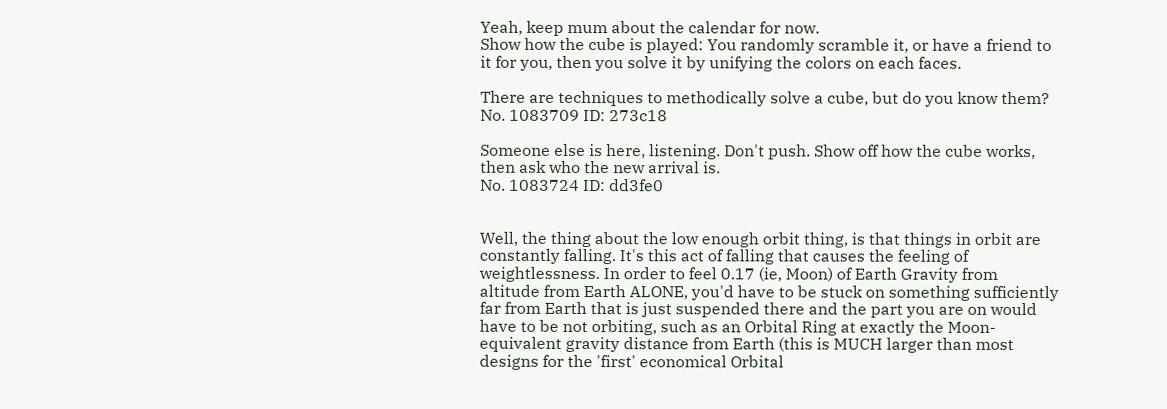Yeah, keep mum about the calendar for now.
Show how the cube is played: You randomly scramble it, or have a friend to it for you, then you solve it by unifying the colors on each faces.

There are techniques to methodically solve a cube, but do you know them?
No. 1083709 ID: 273c18

Someone else is here, listening. Don't push. Show off how the cube works, then ask who the new arrival is.
No. 1083724 ID: dd3fe0


Well, the thing about the low enough orbit thing, is that things in orbit are constantly falling. It's this act of falling that causes the feeling of weightlessness. In order to feel 0.17 (ie, Moon) of Earth Gravity from altitude from Earth ALONE, you'd have to be stuck on something sufficiently far from Earth that is just suspended there and the part you are on would have to be not orbiting, such as an Orbital Ring at exactly the Moon-equivalent gravity distance from Earth (this is MUCH larger than most designs for the 'first' economical Orbital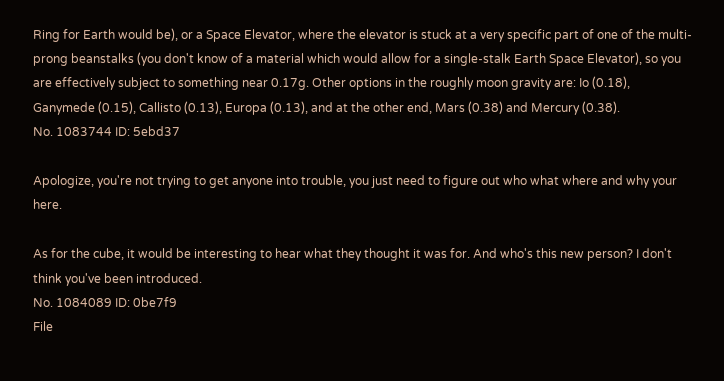Ring for Earth would be), or a Space Elevator, where the elevator is stuck at a very specific part of one of the multi-prong beanstalks (you don't know of a material which would allow for a single-stalk Earth Space Elevator), so you are effectively subject to something near 0.17g. Other options in the roughly moon gravity are: Io (0.18), Ganymede (0.15), Callisto (0.13), Europa (0.13), and at the other end, Mars (0.38) and Mercury (0.38).
No. 1083744 ID: 5ebd37

Apologize, you're not trying to get anyone into trouble, you just need to figure out who what where and why your here.

As for the cube, it would be interesting to hear what they thought it was for. And who's this new person? I don't think you've been introduced.
No. 1084089 ID: 0be7f9
File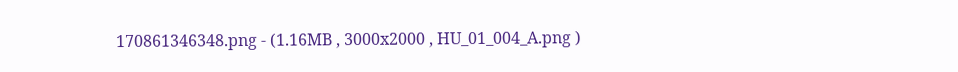170861346348.png - (1.16MB , 3000x2000 , HU_01_004_A.png )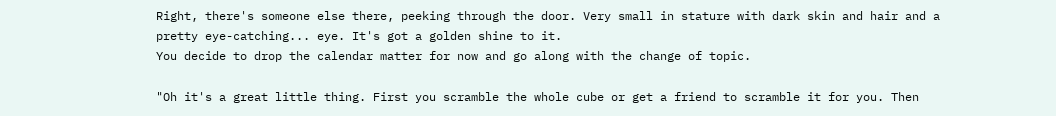Right, there's someone else there, peeking through the door. Very small in stature with dark skin and hair and a pretty eye-catching... eye. It's got a golden shine to it.
You decide to drop the calendar matter for now and go along with the change of topic.

"Oh it's a great little thing. First you scramble the whole cube or get a friend to scramble it for you. Then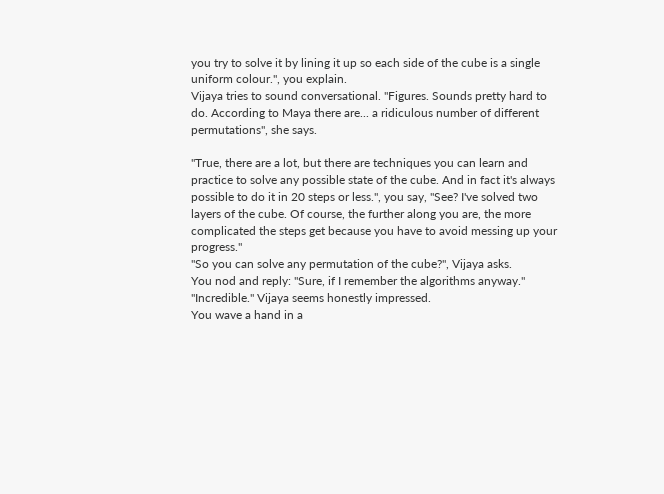you try to solve it by lining it up so each side of the cube is a single uniform colour.", you explain.
Vijaya tries to sound conversational. "Figures. Sounds pretty hard to do. According to Maya there are... a ridiculous number of different permutations", she says.

"True, there are a lot, but there are techniques you can learn and practice to solve any possible state of the cube. And in fact it's always possible to do it in 20 steps or less.", you say, "See? I've solved two layers of the cube. Of course, the further along you are, the more complicated the steps get because you have to avoid messing up your progress."
"So you can solve any permutation of the cube?", Vijaya asks.
You nod and reply: "Sure, if I remember the algorithms anyway."
"Incredible." Vijaya seems honestly impressed.
You wave a hand in a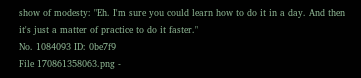show of modesty: "Eh. I'm sure you could learn how to do it in a day. And then it's just a matter of practice to do it faster."
No. 1084093 ID: 0be7f9
File 170861358063.png -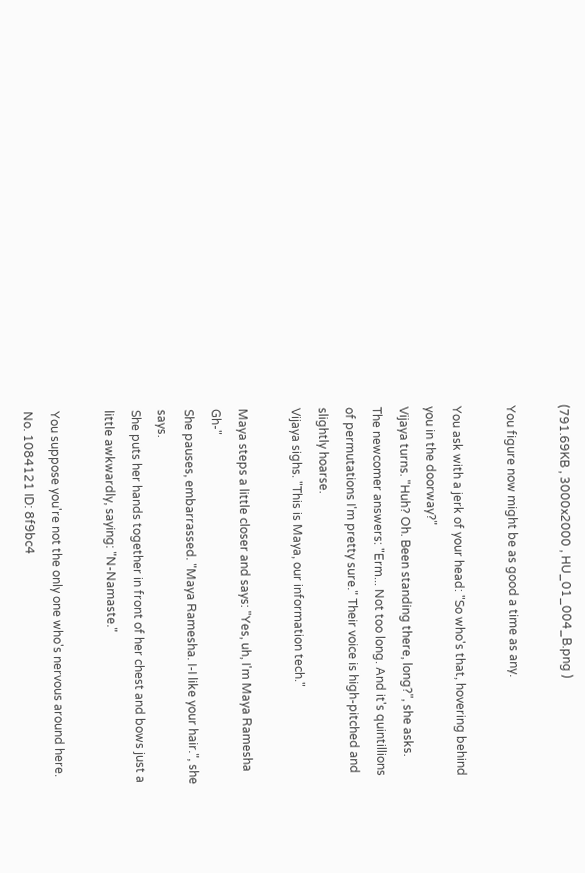(791.69KB , 3000x2000 , HU_01_004_B.png )

You figure now might be as good a time as any.

You ask with a jerk of your head: "So who's that, hovering behind you in the doorway?"
Vijaya turns. "Huh? Oh. Been standing there, long?", she asks.
The newcomer answers: "Erm... Not too long. And it's quintillions of permutations I'm pretty sure." Their voice is high-pitched and slightly hoarse.
Vijaya sighs. "This is Maya, our information tech."

Maya steps a little closer and says: "Yes, uh, I'm Maya Ramesha Gh-"
She pauses, embarrassed. "Maya Ramesha. I-I like your hair.", she says.
She puts her hands together in front of her chest and bows just a little awkwardly, saying: "N-Namaste."

You suppose you're not the only one who's nervous around here.
No. 1084121 ID: 8f9bc4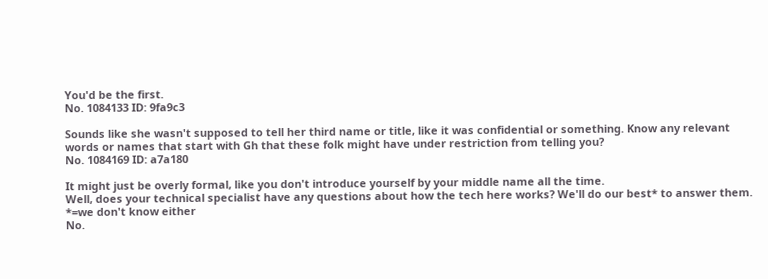You'd be the first.
No. 1084133 ID: 9fa9c3

Sounds like she wasn't supposed to tell her third name or title, like it was confidential or something. Know any relevant words or names that start with Gh that these folk might have under restriction from telling you?
No. 1084169 ID: a7a180

It might just be overly formal, like you don't introduce yourself by your middle name all the time.
Well, does your technical specialist have any questions about how the tech here works? We'll do our best* to answer them.
*=we don't know either
No.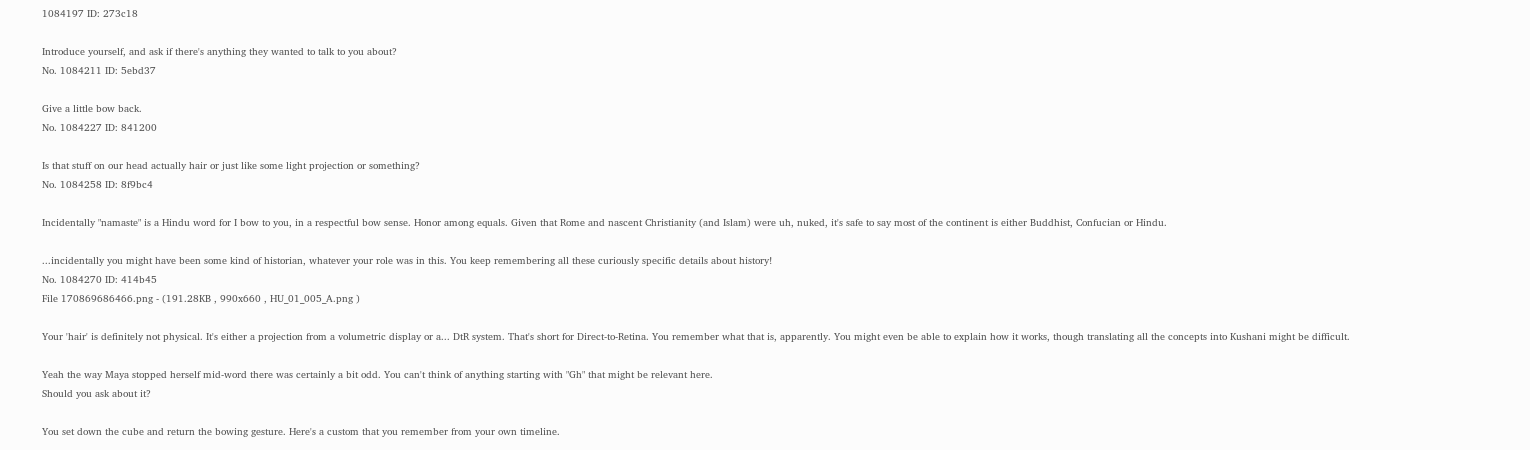1084197 ID: 273c18

Introduce yourself, and ask if there's anything they wanted to talk to you about?
No. 1084211 ID: 5ebd37

Give a little bow back.
No. 1084227 ID: 841200

Is that stuff on our head actually hair or just like some light projection or something?
No. 1084258 ID: 8f9bc4

Incidentally "namaste" is a Hindu word for I bow to you, in a respectful bow sense. Honor among equals. Given that Rome and nascent Christianity (and Islam) were uh, nuked, it's safe to say most of the continent is either Buddhist, Confucian or Hindu.

...incidentally you might have been some kind of historian, whatever your role was in this. You keep remembering all these curiously specific details about history!
No. 1084270 ID: 414b45
File 170869686466.png - (191.28KB , 990x660 , HU_01_005_A.png )

Your 'hair' is definitely not physical. It's either a projection from a volumetric display or a... DtR system. That's short for Direct-to-Retina. You remember what that is, apparently. You might even be able to explain how it works, though translating all the concepts into Kushani might be difficult.

Yeah the way Maya stopped herself mid-word there was certainly a bit odd. You can't think of anything starting with "Gh" that might be relevant here.
Should you ask about it?

You set down the cube and return the bowing gesture. Here's a custom that you remember from your own timeline.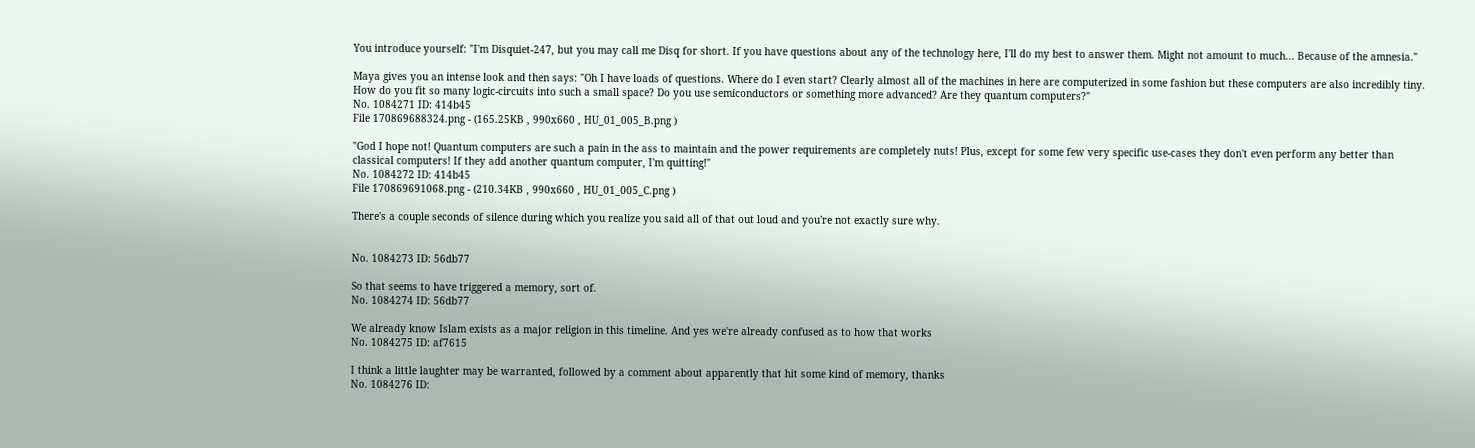You introduce yourself: "I'm Disquiet-247, but you may call me Disq for short. If you have questions about any of the technology here, I'll do my best to answer them. Might not amount to much... Because of the amnesia."

Maya gives you an intense look and then says: "Oh I have loads of questions. Where do I even start? Clearly almost all of the machines in here are computerized in some fashion but these computers are also incredibly tiny. How do you fit so many logic-circuits into such a small space? Do you use semiconductors or something more advanced? Are they quantum computers?"
No. 1084271 ID: 414b45
File 170869688324.png - (165.25KB , 990x660 , HU_01_005_B.png )

"God I hope not! Quantum computers are such a pain in the ass to maintain and the power requirements are completely nuts! Plus, except for some few very specific use-cases they don't even perform any better than classical computers! If they add another quantum computer, I'm quitting!"
No. 1084272 ID: 414b45
File 170869691068.png - (210.34KB , 990x660 , HU_01_005_C.png )

There's a couple seconds of silence during which you realize you said all of that out loud and you're not exactly sure why.


No. 1084273 ID: 56db77

So that seems to have triggered a memory, sort of.
No. 1084274 ID: 56db77

We already know Islam exists as a major religion in this timeline. And yes we're already confused as to how that works
No. 1084275 ID: af7615

I think a little laughter may be warranted, followed by a comment about apparently that hit some kind of memory, thanks
No. 1084276 ID: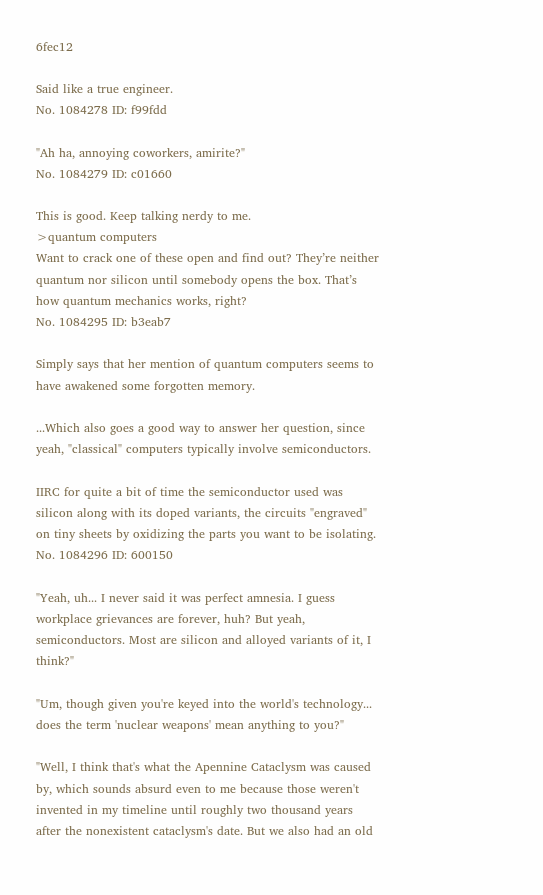6fec12

Said like a true engineer.
No. 1084278 ID: f99fdd

"Ah ha, annoying coworkers, amirite?"
No. 1084279 ID: c01660

This is good. Keep talking nerdy to me.
>quantum computers
Want to crack one of these open and find out? They’re neither quantum nor silicon until somebody opens the box. That’s how quantum mechanics works, right?
No. 1084295 ID: b3eab7

Simply says that her mention of quantum computers seems to have awakened some forgotten memory.

...Which also goes a good way to answer her question, since yeah, "classical" computers typically involve semiconductors.

IIRC for quite a bit of time the semiconductor used was silicon along with its doped variants, the circuits "engraved" on tiny sheets by oxidizing the parts you want to be isolating.
No. 1084296 ID: 600150

"Yeah, uh... I never said it was perfect amnesia. I guess workplace grievances are forever, huh? But yeah, semiconductors. Most are silicon and alloyed variants of it, I think?"

"Um, though given you're keyed into the world's technology... does the term 'nuclear weapons' mean anything to you?"

"Well, I think that's what the Apennine Cataclysm was caused by, which sounds absurd even to me because those weren't invented in my timeline until roughly two thousand years after the nonexistent cataclysm's date. But we also had an old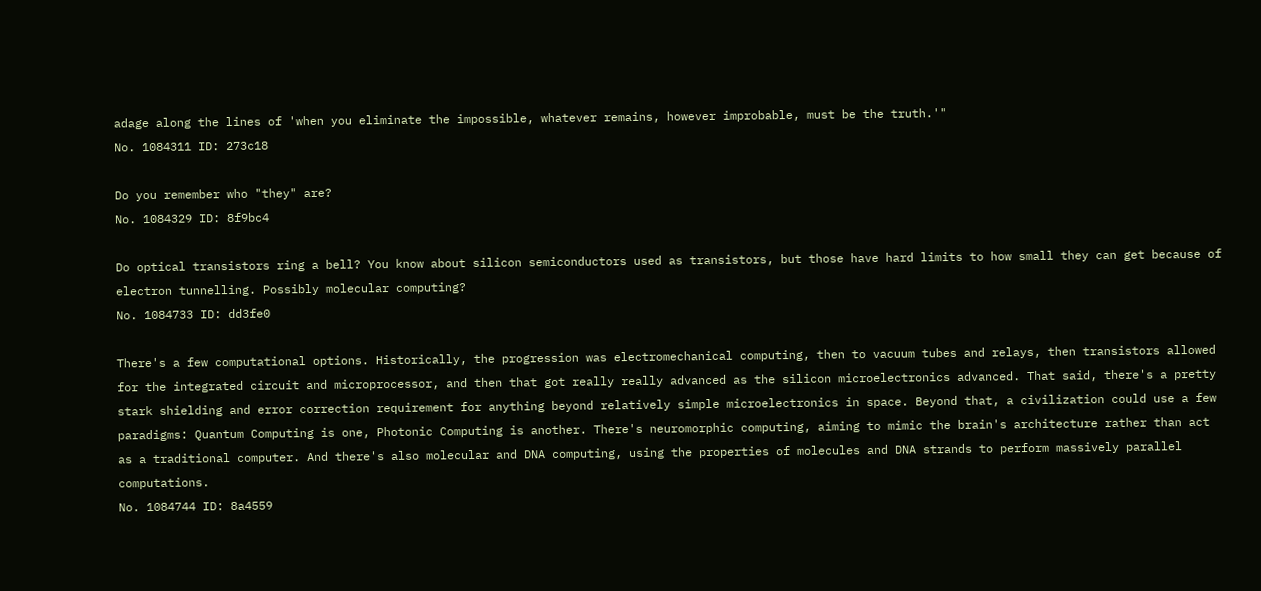adage along the lines of 'when you eliminate the impossible, whatever remains, however improbable, must be the truth.'"
No. 1084311 ID: 273c18

Do you remember who "they" are?
No. 1084329 ID: 8f9bc4

Do optical transistors ring a bell? You know about silicon semiconductors used as transistors, but those have hard limits to how small they can get because of electron tunnelling. Possibly molecular computing?
No. 1084733 ID: dd3fe0

There's a few computational options. Historically, the progression was electromechanical computing, then to vacuum tubes and relays, then transistors allowed for the integrated circuit and microprocessor, and then that got really really advanced as the silicon microelectronics advanced. That said, there's a pretty stark shielding and error correction requirement for anything beyond relatively simple microelectronics in space. Beyond that, a civilization could use a few paradigms: Quantum Computing is one, Photonic Computing is another. There's neuromorphic computing, aiming to mimic the brain's architecture rather than act as a traditional computer. And there's also molecular and DNA computing, using the properties of molecules and DNA strands to perform massively parallel computations.
No. 1084744 ID: 8a4559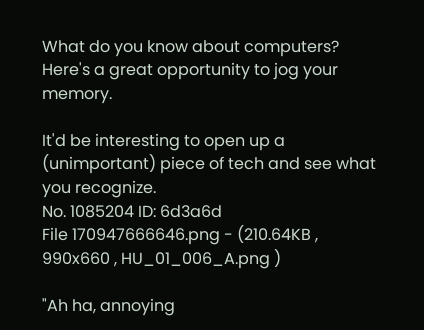What do you know about computers? Here's a great opportunity to jog your memory.

It'd be interesting to open up a (unimportant) piece of tech and see what you recognize.
No. 1085204 ID: 6d3a6d
File 170947666646.png - (210.64KB , 990x660 , HU_01_006_A.png )

"Ah ha, annoying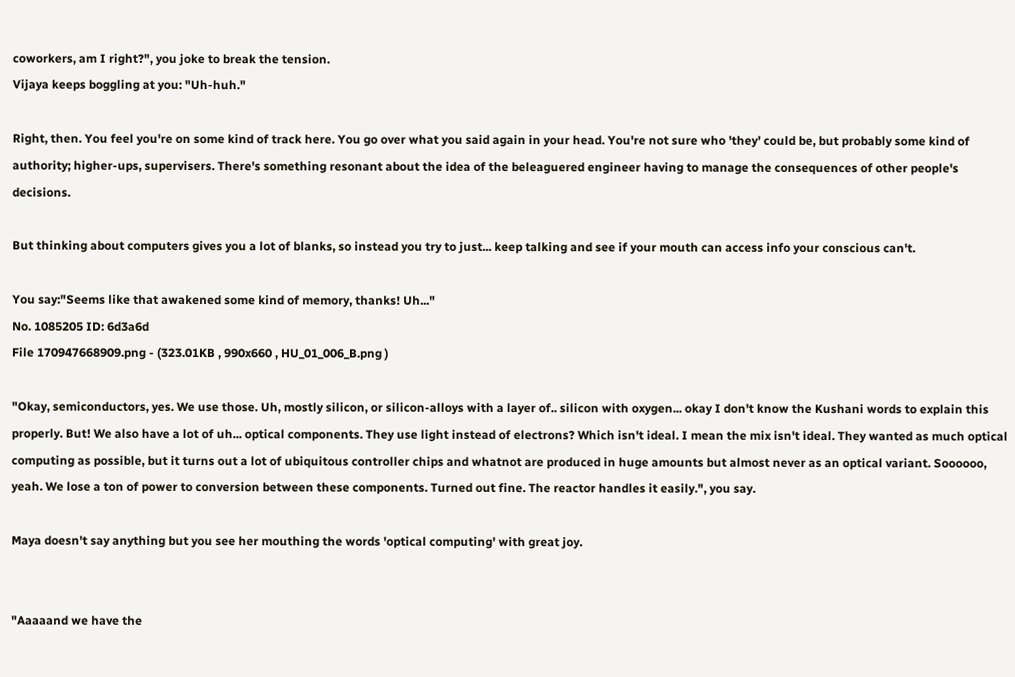coworkers, am I right?", you joke to break the tension.
Vijaya keeps boggling at you: "Uh-huh."

Right, then. You feel you're on some kind of track here. You go over what you said again in your head. You're not sure who 'they' could be, but probably some kind of authority; higher-ups, supervisers. There's something resonant about the idea of the beleaguered engineer having to manage the consequences of other people's decisions.

But thinking about computers gives you a lot of blanks, so instead you try to just... keep talking and see if your mouth can access info your conscious can't.

You say:"Seems like that awakened some kind of memory, thanks! Uh..."
No. 1085205 ID: 6d3a6d
File 170947668909.png - (323.01KB , 990x660 , HU_01_006_B.png )

"Okay, semiconductors, yes. We use those. Uh, mostly silicon, or silicon-alloys with a layer of.. silicon with oxygen... okay I don't know the Kushani words to explain this properly. But! We also have a lot of uh... optical components. They use light instead of electrons? Which isn't ideal. I mean the mix isn't ideal. They wanted as much optical computing as possible, but it turns out a lot of ubiquitous controller chips and whatnot are produced in huge amounts but almost never as an optical variant. Soooooo, yeah. We lose a ton of power to conversion between these components. Turned out fine. The reactor handles it easily.", you say.

Maya doesn't say anything but you see her mouthing the words 'optical computing' with great joy.


"Aaaaand we have the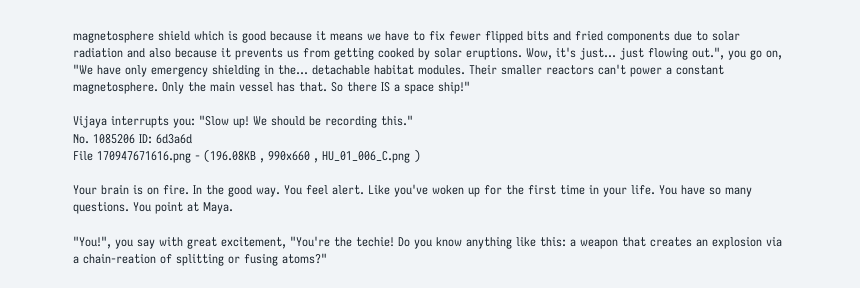magnetosphere shield which is good because it means we have to fix fewer flipped bits and fried components due to solar radiation and also because it prevents us from getting cooked by solar eruptions. Wow, it's just... just flowing out.", you go on, "We have only emergency shielding in the... detachable habitat modules. Their smaller reactors can't power a constant magnetosphere. Only the main vessel has that. So there IS a space ship!"

Vijaya interrupts you: "Slow up! We should be recording this."
No. 1085206 ID: 6d3a6d
File 170947671616.png - (196.08KB , 990x660 , HU_01_006_C.png )

Your brain is on fire. In the good way. You feel alert. Like you've woken up for the first time in your life. You have so many questions. You point at Maya.

"You!", you say with great excitement, "You're the techie! Do you know anything like this: a weapon that creates an explosion via a chain-reation of splitting or fusing atoms?"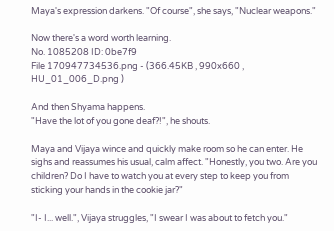Maya's expression darkens. "Of course", she says, "Nuclear weapons."

Now there's a word worth learning.
No. 1085208 ID: 0be7f9
File 170947734536.png - (366.45KB , 990x660 , HU_01_006_D.png )

And then Shyama happens.
"Have the lot of you gone deaf?!", he shouts.

Maya and Vijaya wince and quickly make room so he can enter. He sighs and reassumes his usual, calm affect. "Honestly, you two. Are you children? Do I have to watch you at every step to keep you from sticking your hands in the cookie jar?"

"I- I... well.", Vijaya struggles, "I swear I was about to fetch you."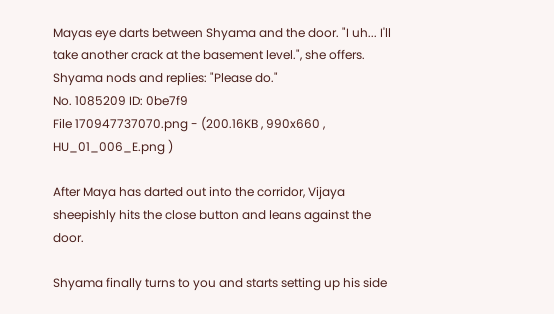Mayas eye darts between Shyama and the door. "I uh... I'll take another crack at the basement level.", she offers.
Shyama nods and replies: "Please do."
No. 1085209 ID: 0be7f9
File 170947737070.png - (200.16KB , 990x660 , HU_01_006_E.png )

After Maya has darted out into the corridor, Vijaya sheepishly hits the close button and leans against the door.

Shyama finally turns to you and starts setting up his side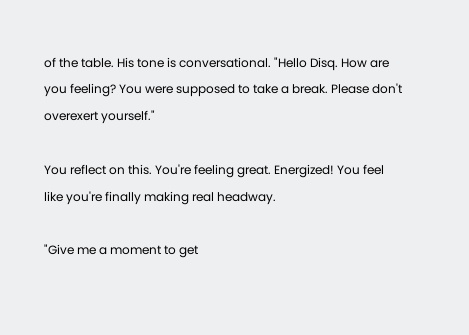of the table. His tone is conversational. "Hello Disq. How are you feeling? You were supposed to take a break. Please don't overexert yourself."

You reflect on this. You're feeling great. Energized! You feel like you're finally making real headway.

"Give me a moment to get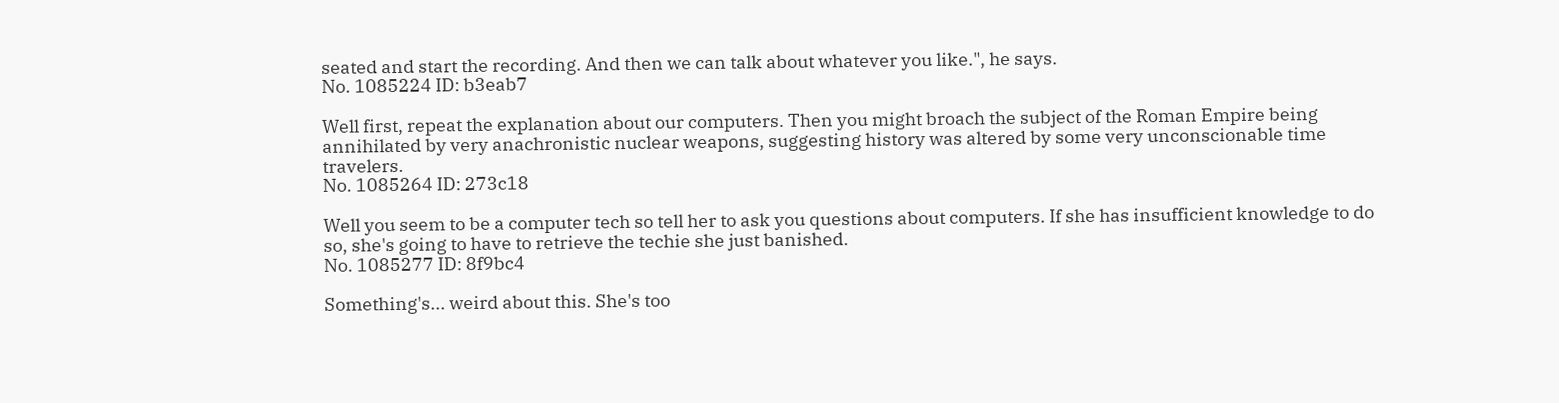seated and start the recording. And then we can talk about whatever you like.", he says.
No. 1085224 ID: b3eab7

Well first, repeat the explanation about our computers. Then you might broach the subject of the Roman Empire being annihilated by very anachronistic nuclear weapons, suggesting history was altered by some very unconscionable time travelers.
No. 1085264 ID: 273c18

Well you seem to be a computer tech so tell her to ask you questions about computers. If she has insufficient knowledge to do so, she's going to have to retrieve the techie she just banished.
No. 1085277 ID: 8f9bc4

Something's... weird about this. She's too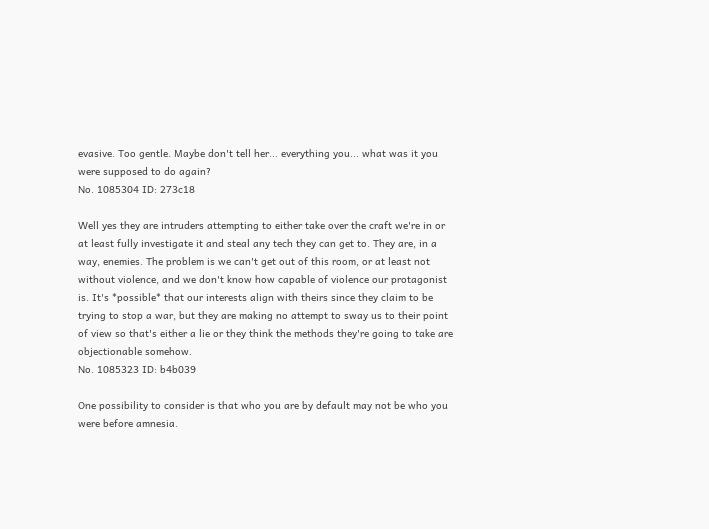evasive. Too gentle. Maybe don't tell her... everything you... what was it you were supposed to do again?
No. 1085304 ID: 273c18

Well yes they are intruders attempting to either take over the craft we're in or at least fully investigate it and steal any tech they can get to. They are, in a way, enemies. The problem is we can't get out of this room, or at least not without violence, and we don't know how capable of violence our protagonist is. It's *possible* that our interests align with theirs since they claim to be trying to stop a war, but they are making no attempt to sway us to their point of view so that's either a lie or they think the methods they're going to take are objectionable somehow.
No. 1085323 ID: b4b039

One possibility to consider is that who you are by default may not be who you were before amnesia.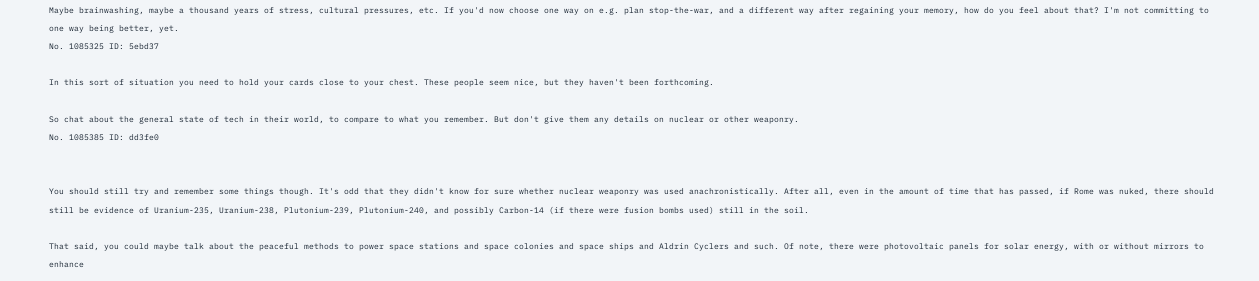Maybe brainwashing, maybe a thousand years of stress, cultural pressures, etc. If you'd now choose one way on e.g. plan stop-the-war, and a different way after regaining your memory, how do you feel about that? I'm not committing to one way being better, yet.
No. 1085325 ID: 5ebd37

In this sort of situation you need to hold your cards close to your chest. These people seem nice, but they haven't been forthcoming.

So chat about the general state of tech in their world, to compare to what you remember. But don't give them any details on nuclear or other weaponry.
No. 1085385 ID: dd3fe0


You should still try and remember some things though. It's odd that they didn't know for sure whether nuclear weaponry was used anachronistically. After all, even in the amount of time that has passed, if Rome was nuked, there should still be evidence of Uranium-235, Uranium-238, Plutonium-239, Plutonium-240, and possibly Carbon-14 (if there were fusion bombs used) still in the soil.

That said, you could maybe talk about the peaceful methods to power space stations and space colonies and space ships and Aldrin Cyclers and such. Of note, there were photovoltaic panels for solar energy, with or without mirrors to enhance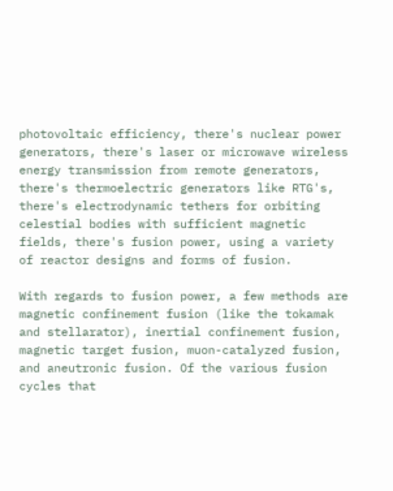photovoltaic efficiency, there's nuclear power generators, there's laser or microwave wireless energy transmission from remote generators, there's thermoelectric generators like RTG's, there's electrodynamic tethers for orbiting celestial bodies with sufficient magnetic fields, there's fusion power, using a variety of reactor designs and forms of fusion.

With regards to fusion power, a few methods are magnetic confinement fusion (like the tokamak and stellarator), inertial confinement fusion, magnetic target fusion, muon-catalyzed fusion, and aneutronic fusion. Of the various fusion cycles that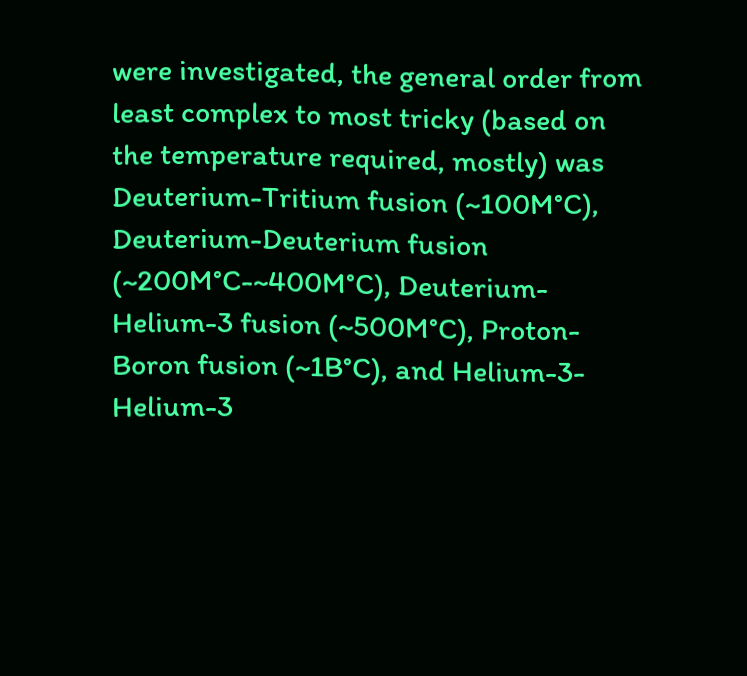were investigated, the general order from least complex to most tricky (based on the temperature required, mostly) was Deuterium-Tritium fusion (~100M°C), Deuterium-Deuterium fusion (~200M°C-~400M°C), Deuterium-Helium-3 fusion (~500M°C), Proton-Boron fusion (~1B°C), and Helium-3-Helium-3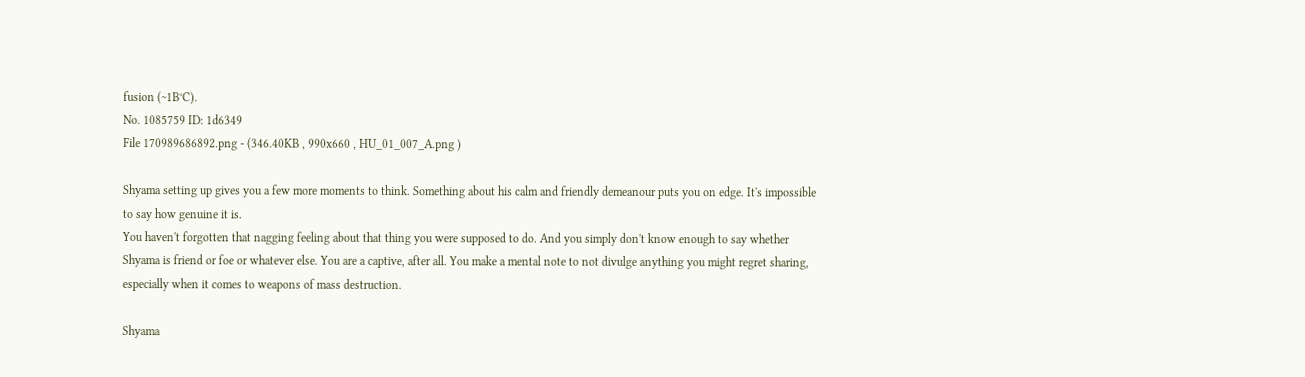fusion (~1B°C).
No. 1085759 ID: 1d6349
File 170989686892.png - (346.40KB , 990x660 , HU_01_007_A.png )

Shyama setting up gives you a few more moments to think. Something about his calm and friendly demeanour puts you on edge. It's impossible to say how genuine it is.
You haven't forgotten that nagging feeling about that thing you were supposed to do. And you simply don't know enough to say whether Shyama is friend or foe or whatever else. You are a captive, after all. You make a mental note to not divulge anything you might regret sharing, especially when it comes to weapons of mass destruction.

Shyama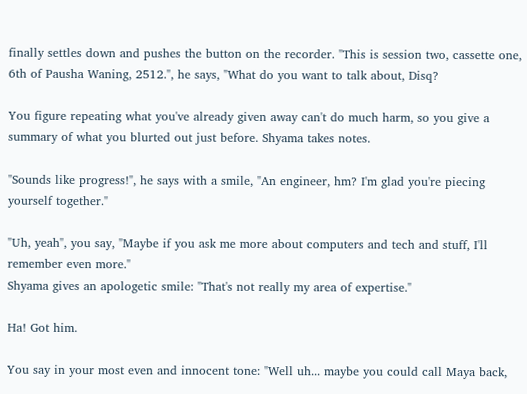finally settles down and pushes the button on the recorder. "This is session two, cassette one, 6th of Pausha Waning, 2512.", he says, "What do you want to talk about, Disq?

You figure repeating what you've already given away can't do much harm, so you give a summary of what you blurted out just before. Shyama takes notes.

"Sounds like progress!", he says with a smile, "An engineer, hm? I'm glad you're piecing yourself together."

"Uh, yeah", you say, "Maybe if you ask me more about computers and tech and stuff, I'll remember even more."
Shyama gives an apologetic smile: "That's not really my area of expertise."

Ha! Got him.

You say in your most even and innocent tone: "Well uh... maybe you could call Maya back,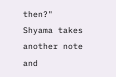then?"
Shyama takes another note and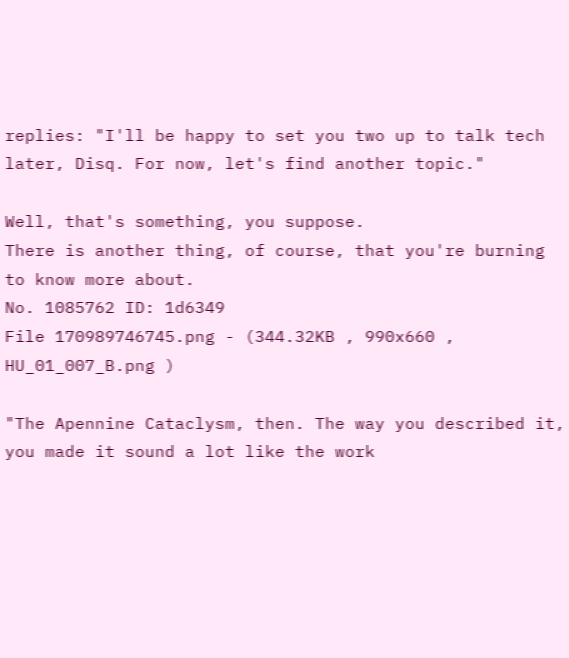replies: "I'll be happy to set you two up to talk tech later, Disq. For now, let's find another topic."

Well, that's something, you suppose.
There is another thing, of course, that you're burning to know more about.
No. 1085762 ID: 1d6349
File 170989746745.png - (344.32KB , 990x660 , HU_01_007_B.png )

"The Apennine Cataclysm, then. The way you described it, you made it sound a lot like the work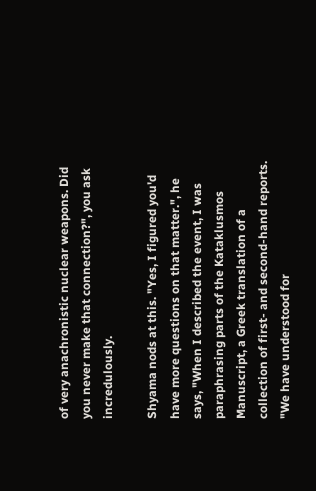of very anachronistic nuclear weapons. Did you never make that connection?", you ask incredulously.

Shyama nods at this. "Yes, I figured you'd have more questions on that matter.", he says, "When I described the event, I was paraphrasing parts of the Kataklusmos Manuscript, a Greek translation of a collection of first- and second-hand reports.
"We have understood for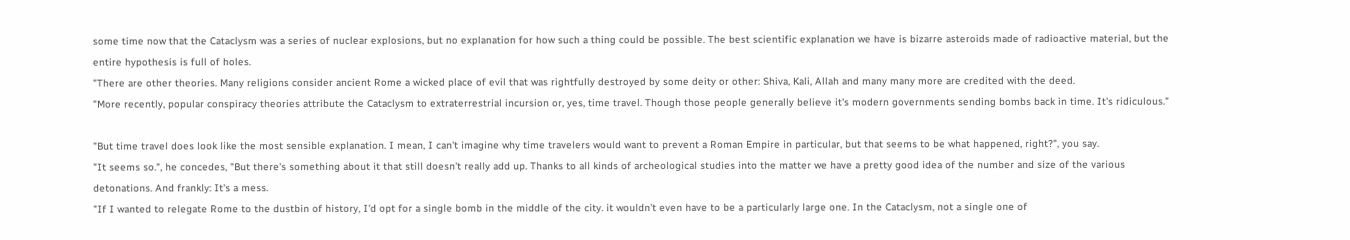some time now that the Cataclysm was a series of nuclear explosions, but no explanation for how such a thing could be possible. The best scientific explanation we have is bizarre asteroids made of radioactive material, but the entire hypothesis is full of holes.
"There are other theories. Many religions consider ancient Rome a wicked place of evil that was rightfully destroyed by some deity or other: Shiva, Kali, Allah and many many more are credited with the deed.
"More recently, popular conspiracy theories attribute the Cataclysm to extraterrestrial incursion or, yes, time travel. Though those people generally believe it's modern governments sending bombs back in time. It's ridiculous."

"But time travel does look like the most sensible explanation. I mean, I can't imagine why time travelers would want to prevent a Roman Empire in particular, but that seems to be what happened, right?", you say.
"It seems so.", he concedes, "But there's something about it that still doesn't really add up. Thanks to all kinds of archeological studies into the matter we have a pretty good idea of the number and size of the various detonations. And frankly: It's a mess.
"If I wanted to relegate Rome to the dustbin of history, I'd opt for a single bomb in the middle of the city. it wouldn't even have to be a particularly large one. In the Cataclysm, not a single one of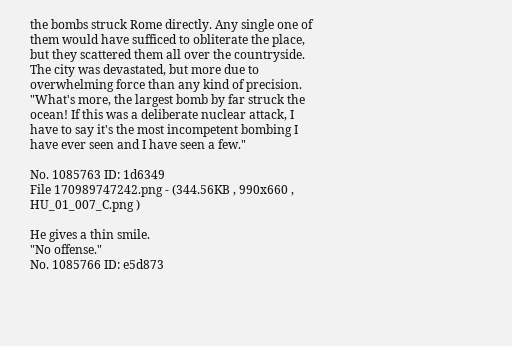the bombs struck Rome directly. Any single one of them would have sufficed to obliterate the place, but they scattered them all over the countryside. The city was devastated, but more due to overwhelming force than any kind of precision.
"What's more, the largest bomb by far struck the ocean! If this was a deliberate nuclear attack, I have to say it's the most incompetent bombing I have ever seen and I have seen a few."

No. 1085763 ID: 1d6349
File 170989747242.png - (344.56KB , 990x660 , HU_01_007_C.png )

He gives a thin smile.
"No offense."
No. 1085766 ID: e5d873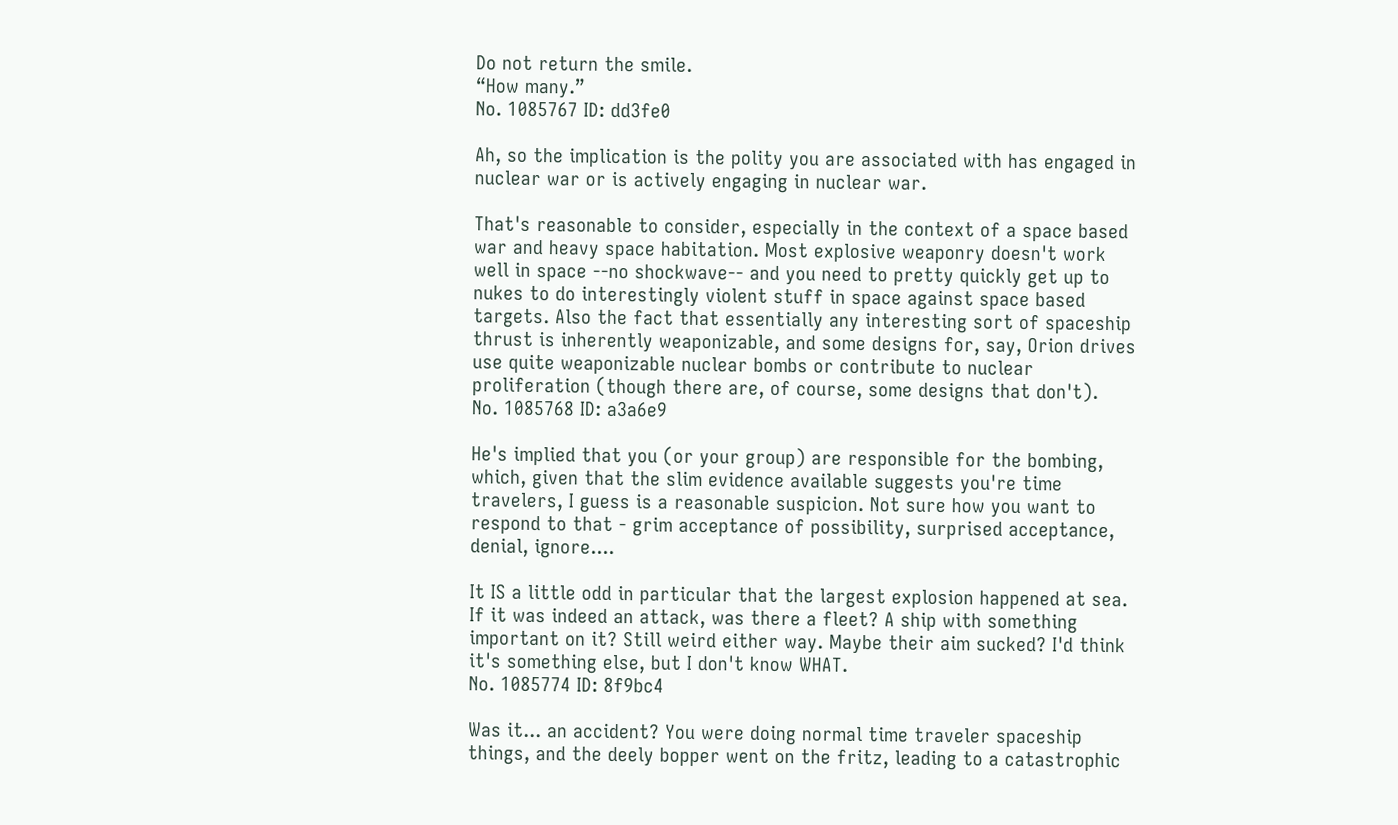Do not return the smile.
“How many.”
No. 1085767 ID: dd3fe0

Ah, so the implication is the polity you are associated with has engaged in nuclear war or is actively engaging in nuclear war.

That's reasonable to consider, especially in the context of a space based war and heavy space habitation. Most explosive weaponry doesn't work well in space --no shockwave-- and you need to pretty quickly get up to nukes to do interestingly violent stuff in space against space based targets. Also the fact that essentially any interesting sort of spaceship thrust is inherently weaponizable, and some designs for, say, Orion drives use quite weaponizable nuclear bombs or contribute to nuclear proliferation (though there are, of course, some designs that don't).
No. 1085768 ID: a3a6e9

He's implied that you (or your group) are responsible for the bombing, which, given that the slim evidence available suggests you're time travelers, I guess is a reasonable suspicion. Not sure how you want to respond to that - grim acceptance of possibility, surprised acceptance, denial, ignore....

It IS a little odd in particular that the largest explosion happened at sea. If it was indeed an attack, was there a fleet? A ship with something important on it? Still weird either way. Maybe their aim sucked? I'd think it's something else, but I don't know WHAT.
No. 1085774 ID: 8f9bc4

Was it... an accident? You were doing normal time traveler spaceship things, and the deely bopper went on the fritz, leading to a catastrophic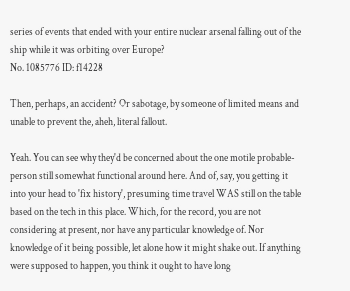series of events that ended with your entire nuclear arsenal falling out of the ship while it was orbiting over Europe?
No. 1085776 ID: f14228

Then, perhaps, an accident? Or sabotage, by someone of limited means and unable to prevent the, aheh, literal fallout.

Yeah. You can see why they'd be concerned about the one motile probable-person still somewhat functional around here. And of, say, you getting it into your head to 'fix history', presuming time travel WAS still on the table based on the tech in this place. Which, for the record, you are not considering at present, nor have any particular knowledge of. Nor knowledge of it being possible, let alone how it might shake out. If anything were supposed to happen, you think it ought to have long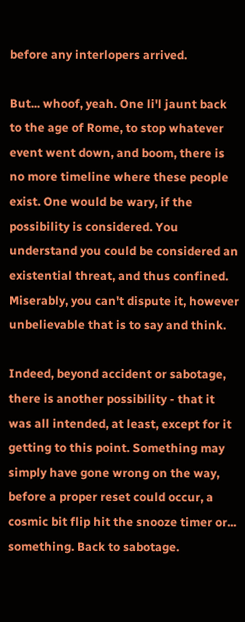before any interlopers arrived.

But... whoof, yeah. One li'l jaunt back to the age of Rome, to stop whatever event went down, and boom, there is no more timeline where these people exist. One would be wary, if the possibility is considered. You understand you could be considered an existential threat, and thus confined. Miserably, you can't dispute it, however unbelievable that is to say and think.

Indeed, beyond accident or sabotage, there is another possibility - that it was all intended, at least, except for it getting to this point. Something may simply have gone wrong on the way, before a proper reset could occur, a cosmic bit flip hit the snooze timer or... something. Back to sabotage.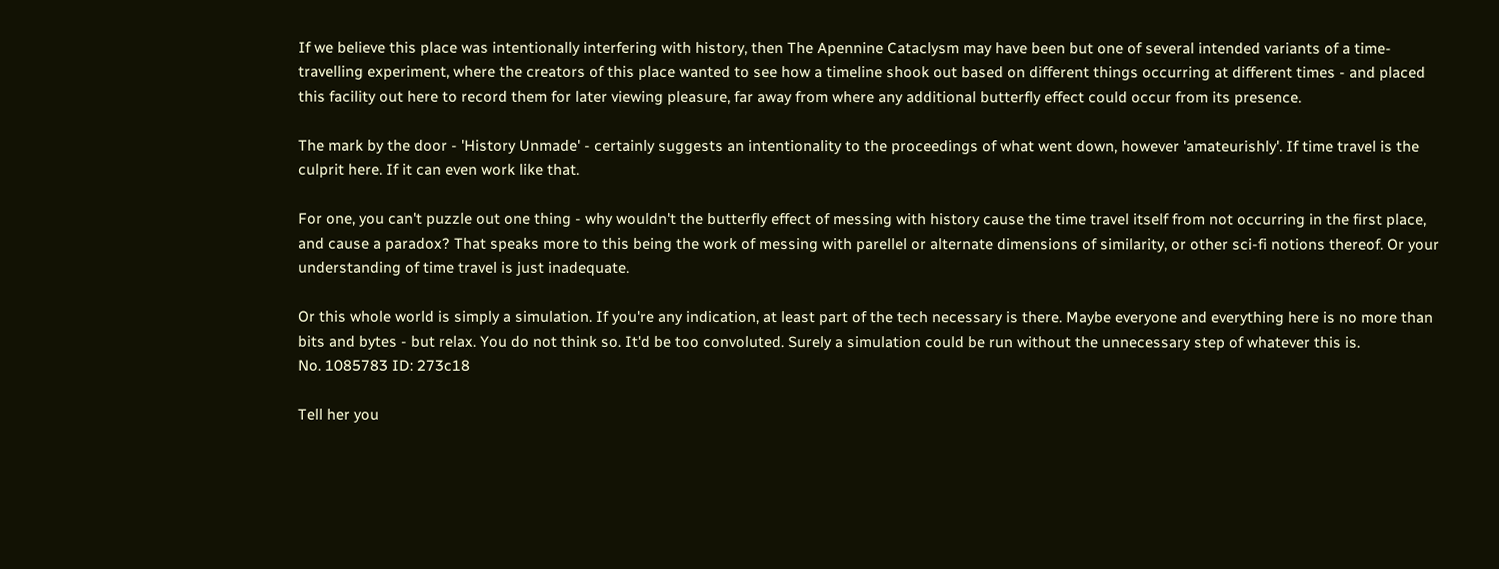If we believe this place was intentionally interfering with history, then The Apennine Cataclysm may have been but one of several intended variants of a time-travelling experiment, where the creators of this place wanted to see how a timeline shook out based on different things occurring at different times - and placed this facility out here to record them for later viewing pleasure, far away from where any additional butterfly effect could occur from its presence.

The mark by the door - 'History Unmade' - certainly suggests an intentionality to the proceedings of what went down, however 'amateurishly'. If time travel is the culprit here. If it can even work like that.

For one, you can't puzzle out one thing - why wouldn't the butterfly effect of messing with history cause the time travel itself from not occurring in the first place, and cause a paradox? That speaks more to this being the work of messing with parellel or alternate dimensions of similarity, or other sci-fi notions thereof. Or your understanding of time travel is just inadequate.

Or this whole world is simply a simulation. If you're any indication, at least part of the tech necessary is there. Maybe everyone and everything here is no more than bits and bytes - but relax. You do not think so. It'd be too convoluted. Surely a simulation could be run without the unnecessary step of whatever this is.
No. 1085783 ID: 273c18

Tell her you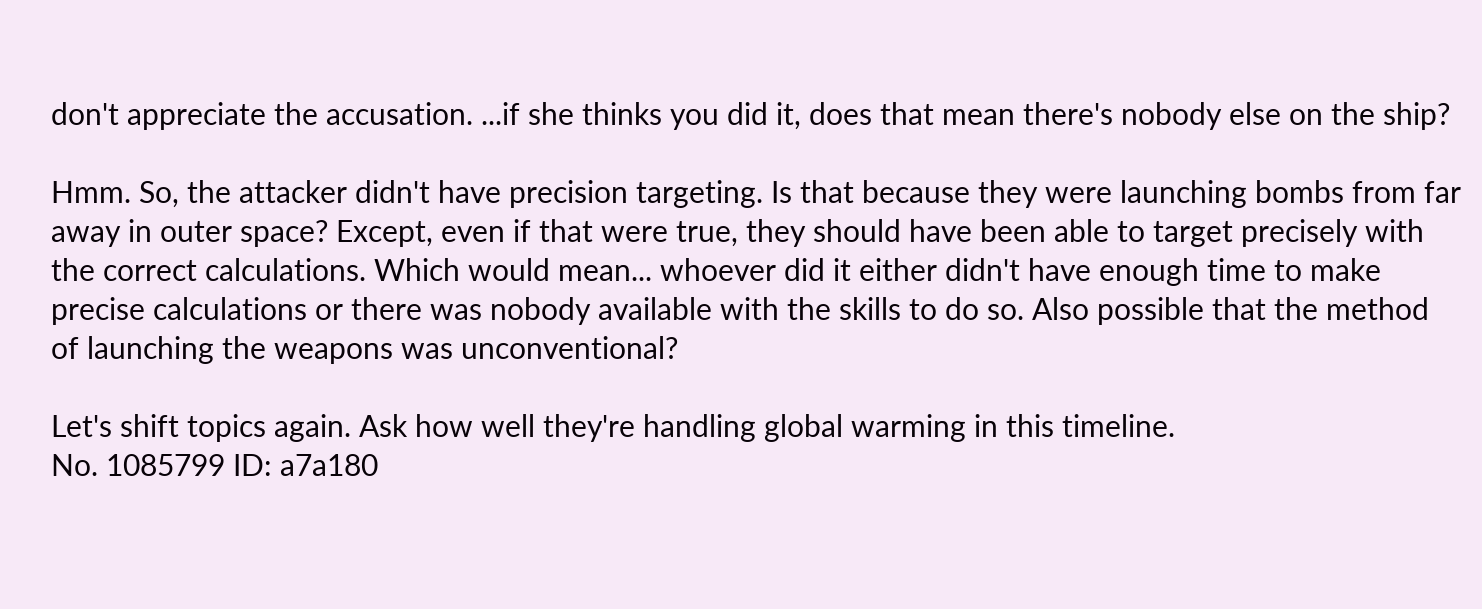don't appreciate the accusation. ...if she thinks you did it, does that mean there's nobody else on the ship?

Hmm. So, the attacker didn't have precision targeting. Is that because they were launching bombs from far away in outer space? Except, even if that were true, they should have been able to target precisely with the correct calculations. Which would mean... whoever did it either didn't have enough time to make precise calculations or there was nobody available with the skills to do so. Also possible that the method of launching the weapons was unconventional?

Let's shift topics again. Ask how well they're handling global warming in this timeline.
No. 1085799 ID: a7a180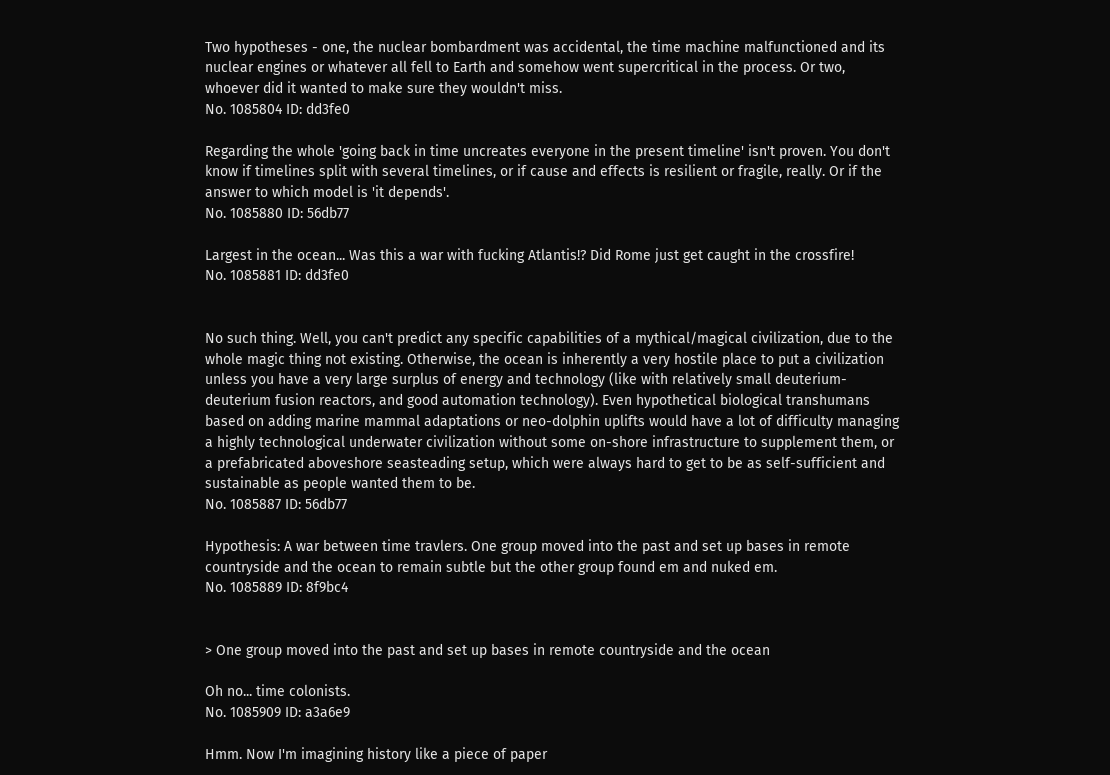Two hypotheses - one, the nuclear bombardment was accidental, the time machine malfunctioned and its nuclear engines or whatever all fell to Earth and somehow went supercritical in the process. Or two, whoever did it wanted to make sure they wouldn't miss.
No. 1085804 ID: dd3fe0

Regarding the whole 'going back in time uncreates everyone in the present timeline' isn't proven. You don't know if timelines split with several timelines, or if cause and effects is resilient or fragile, really. Or if the answer to which model is 'it depends'.
No. 1085880 ID: 56db77

Largest in the ocean... Was this a war with fucking Atlantis!? Did Rome just get caught in the crossfire!
No. 1085881 ID: dd3fe0


No such thing. Well, you can't predict any specific capabilities of a mythical/magical civilization, due to the whole magic thing not existing. Otherwise, the ocean is inherently a very hostile place to put a civilization unless you have a very large surplus of energy and technology (like with relatively small deuterium-deuterium fusion reactors, and good automation technology). Even hypothetical biological transhumans based on adding marine mammal adaptations or neo-dolphin uplifts would have a lot of difficulty managing a highly technological underwater civilization without some on-shore infrastructure to supplement them, or a prefabricated aboveshore seasteading setup, which were always hard to get to be as self-sufficient and sustainable as people wanted them to be.
No. 1085887 ID: 56db77

Hypothesis: A war between time travlers. One group moved into the past and set up bases in remote countryside and the ocean to remain subtle but the other group found em and nuked em.
No. 1085889 ID: 8f9bc4


> One group moved into the past and set up bases in remote countryside and the ocean

Oh no... time colonists.
No. 1085909 ID: a3a6e9

Hmm. Now I'm imagining history like a piece of paper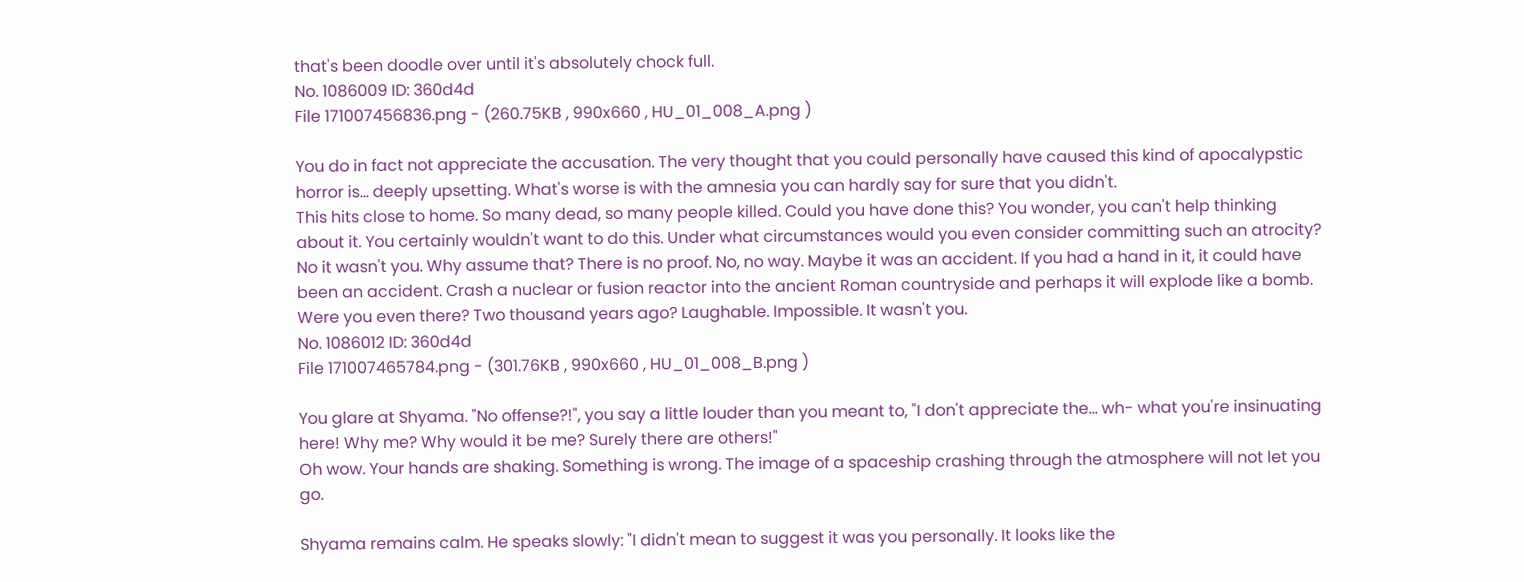that's been doodle over until it's absolutely chock full.
No. 1086009 ID: 360d4d
File 171007456836.png - (260.75KB , 990x660 , HU_01_008_A.png )

You do in fact not appreciate the accusation. The very thought that you could personally have caused this kind of apocalypstic horror is... deeply upsetting. What's worse is with the amnesia you can hardly say for sure that you didn't.
This hits close to home. So many dead, so many people killed. Could you have done this? You wonder, you can't help thinking about it. You certainly wouldn't want to do this. Under what circumstances would you even consider committing such an atrocity?
No it wasn't you. Why assume that? There is no proof. No, no way. Maybe it was an accident. If you had a hand in it, it could have been an accident. Crash a nuclear or fusion reactor into the ancient Roman countryside and perhaps it will explode like a bomb.
Were you even there? Two thousand years ago? Laughable. Impossible. It wasn't you.
No. 1086012 ID: 360d4d
File 171007465784.png - (301.76KB , 990x660 , HU_01_008_B.png )

You glare at Shyama. "No offense?!", you say a little louder than you meant to, "I don't appreciate the... wh- what you're insinuating here! Why me? Why would it be me? Surely there are others!"
Oh wow. Your hands are shaking. Something is wrong. The image of a spaceship crashing through the atmosphere will not let you go.

Shyama remains calm. He speaks slowly: "I didn't mean to suggest it was you personally. It looks like the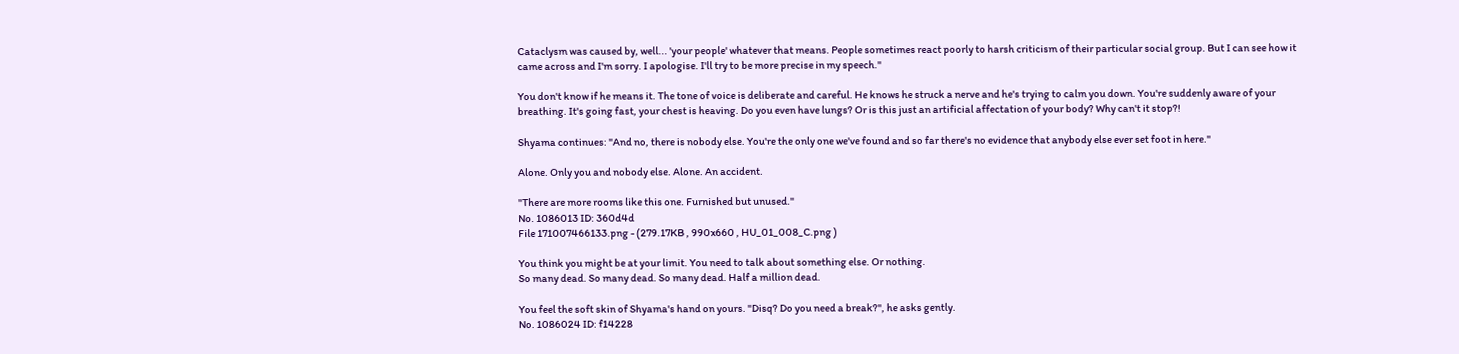Cataclysm was caused by, well... 'your people' whatever that means. People sometimes react poorly to harsh criticism of their particular social group. But I can see how it came across and I'm sorry. I apologise. I'll try to be more precise in my speech."

You don't know if he means it. The tone of voice is deliberate and careful. He knows he struck a nerve and he's trying to calm you down. You're suddenly aware of your breathing. It's going fast, your chest is heaving. Do you even have lungs? Or is this just an artificial affectation of your body? Why can't it stop?!

Shyama continues: "And no, there is nobody else. You're the only one we've found and so far there's no evidence that anybody else ever set foot in here."

Alone. Only you and nobody else. Alone. An accident.

"There are more rooms like this one. Furnished but unused."
No. 1086013 ID: 360d4d
File 171007466133.png - (279.17KB , 990x660 , HU_01_008_C.png )

You think you might be at your limit. You need to talk about something else. Or nothing.
So many dead. So many dead. So many dead. Half a million dead.

You feel the soft skin of Shyama's hand on yours. "Disq? Do you need a break?", he asks gently.
No. 1086024 ID: f14228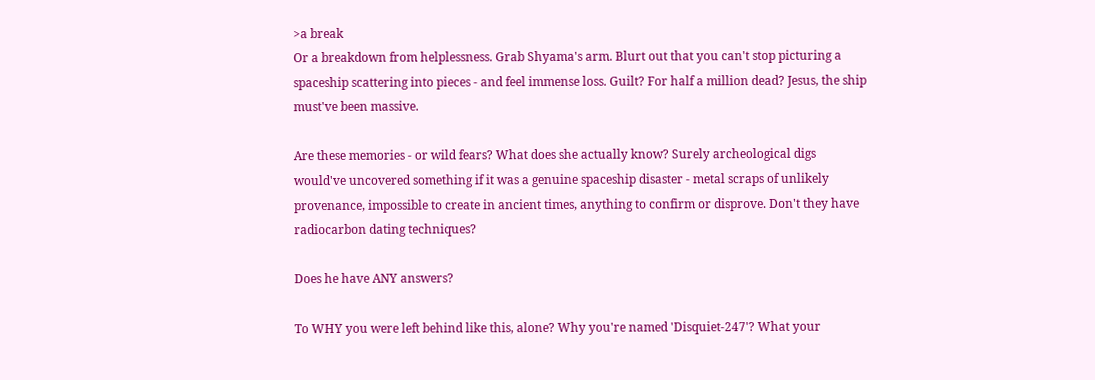>a break
Or a breakdown from helplessness. Grab Shyama's arm. Blurt out that you can't stop picturing a spaceship scattering into pieces - and feel immense loss. Guilt? For half a million dead? Jesus, the ship must've been massive.

Are these memories - or wild fears? What does she actually know? Surely archeological digs would've uncovered something if it was a genuine spaceship disaster - metal scraps of unlikely provenance, impossible to create in ancient times, anything to confirm or disprove. Don't they have radiocarbon dating techniques?

Does he have ANY answers?

To WHY you were left behind like this, alone? Why you're named 'Disquiet-247'? What your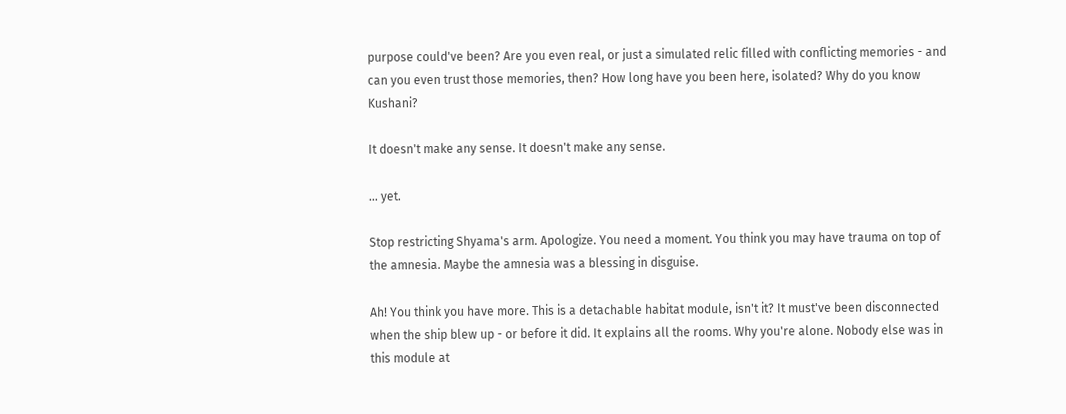purpose could've been? Are you even real, or just a simulated relic filled with conflicting memories - and can you even trust those memories, then? How long have you been here, isolated? Why do you know Kushani?

It doesn't make any sense. It doesn't make any sense.

... yet.

Stop restricting Shyama's arm. Apologize. You need a moment. You think you may have trauma on top of the amnesia. Maybe the amnesia was a blessing in disguise.

Ah! You think you have more. This is a detachable habitat module, isn't it? It must've been disconnected when the ship blew up - or before it did. It explains all the rooms. Why you're alone. Nobody else was in this module at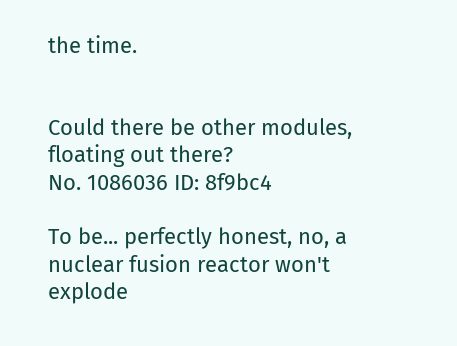the time.


Could there be other modules, floating out there?
No. 1086036 ID: 8f9bc4

To be... perfectly honest, no, a nuclear fusion reactor won't explode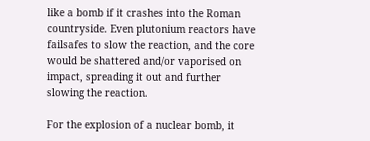like a bomb if it crashes into the Roman countryside. Even plutonium reactors have failsafes to slow the reaction, and the core would be shattered and/or vaporised on impact, spreading it out and further slowing the reaction.

For the explosion of a nuclear bomb, it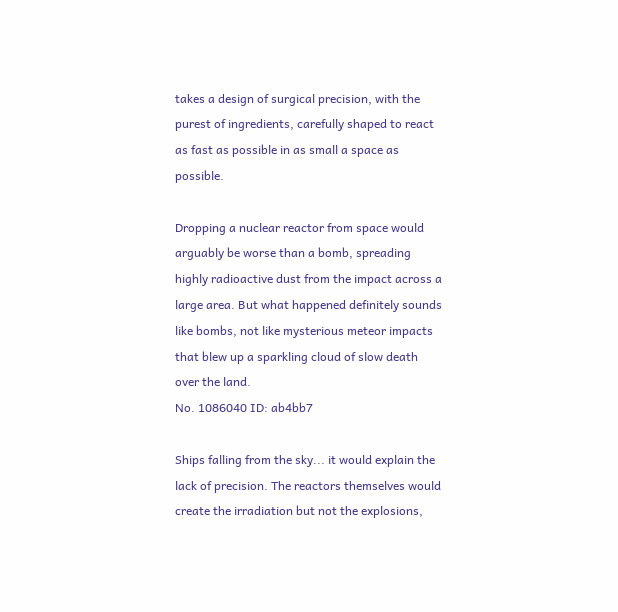takes a design of surgical precision, with the purest of ingredients, carefully shaped to react as fast as possible in as small a space as possible.

Dropping a nuclear reactor from space would arguably be worse than a bomb, spreading highly radioactive dust from the impact across a large area. But what happened definitely sounds like bombs, not like mysterious meteor impacts that blew up a sparkling cloud of slow death over the land.
No. 1086040 ID: ab4bb7

Ships falling from the sky... it would explain the lack of precision. The reactors themselves would create the irradiation but not the explosions,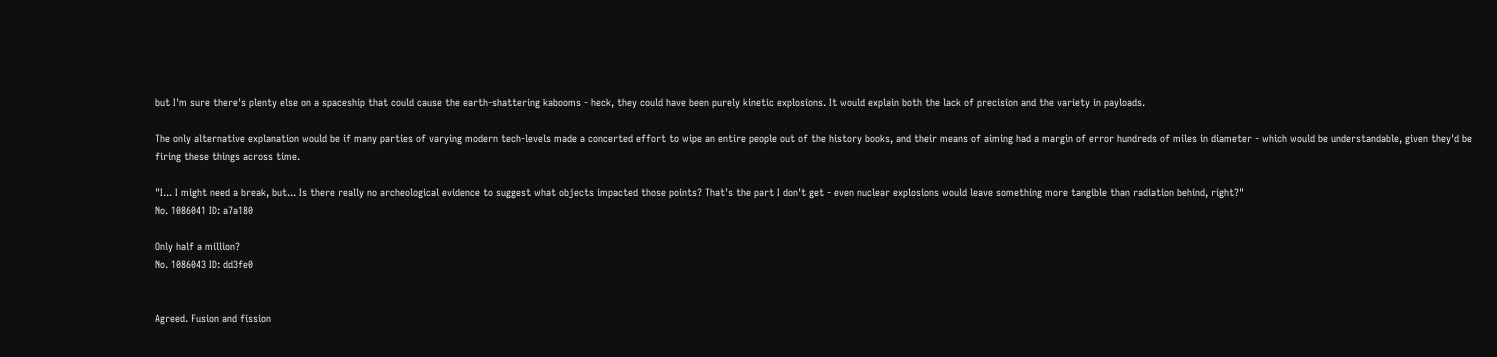but I'm sure there's plenty else on a spaceship that could cause the earth-shattering kabooms - heck, they could have been purely kinetic explosions. It would explain both the lack of precision and the variety in payloads.

The only alternative explanation would be if many parties of varying modern tech-levels made a concerted effort to wipe an entire people out of the history books, and their means of aiming had a margin of error hundreds of miles in diameter - which would be understandable, given they'd be firing these things across time.

"I... I might need a break, but... Is there really no archeological evidence to suggest what objects impacted those points? That's the part I don't get - even nuclear explosions would leave something more tangible than radiation behind, right?"
No. 1086041 ID: a7a180

Only half a million?
No. 1086043 ID: dd3fe0


Agreed. Fusion and fission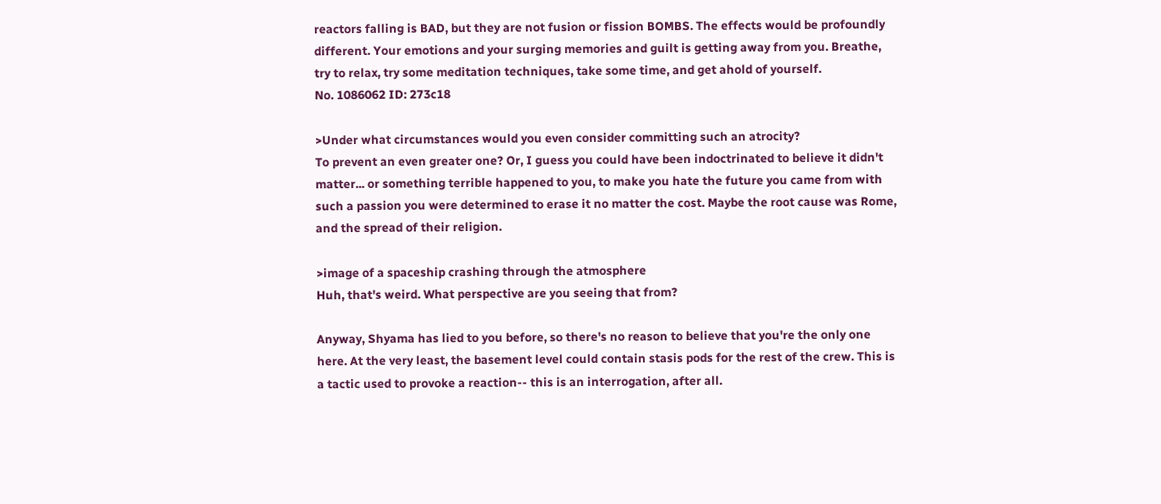reactors falling is BAD, but they are not fusion or fission BOMBS. The effects would be profoundly different. Your emotions and your surging memories and guilt is getting away from you. Breathe, try to relax, try some meditation techniques, take some time, and get ahold of yourself.
No. 1086062 ID: 273c18

>Under what circumstances would you even consider committing such an atrocity?
To prevent an even greater one? Or, I guess you could have been indoctrinated to believe it didn't matter... or something terrible happened to you, to make you hate the future you came from with such a passion you were determined to erase it no matter the cost. Maybe the root cause was Rome, and the spread of their religion.

>image of a spaceship crashing through the atmosphere
Huh, that's weird. What perspective are you seeing that from?

Anyway, Shyama has lied to you before, so there's no reason to believe that you're the only one here. At the very least, the basement level could contain stasis pods for the rest of the crew. This is a tactic used to provoke a reaction-- this is an interrogation, after all.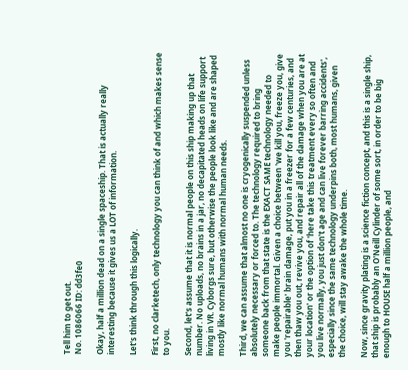Tell him to get out.
No. 1086066 ID: dd3fe0

Okay, half a million dead on a single spaceship. That is actually really interesting because it gives us a LOT of information.

Let's think through this logically.

First, no clarketech, only technology you can think of and which makes sense to you.

Second, let's assume that it is normal people on this ship making up that number. No uploads, no brains in a jar, no decapitated heads on life support living in VR. Cyborgs sure, but otherwise the people look like and are shaped mostly like normal humans with normal human needs.

Third, we can assume that almost no one is cryogenically suspended unless absolutely necessary or forced to. The technology required to bring someone back from that state is the EXACT SAME technology needed to make people immortal. Given a choice between 'we kill you, freeze you, give you 'repairable' brain damage, put you in a freezer for a few centuries, and then thaw you out, revive you, and repair all of the damage when you are at your location' or the option of 'here take this treatment every so often and you live normally, you just don't age and can live forever barring accidents', especially since the same technology underpins both, most humans, given the choice, will stay awake the whole time.

Now, since gravity plating is a science fiction concept, and this is a single ship, that ship is probably an O'Neill Cylinder of some sort, in order to be big enough to HOUSE half a million people, and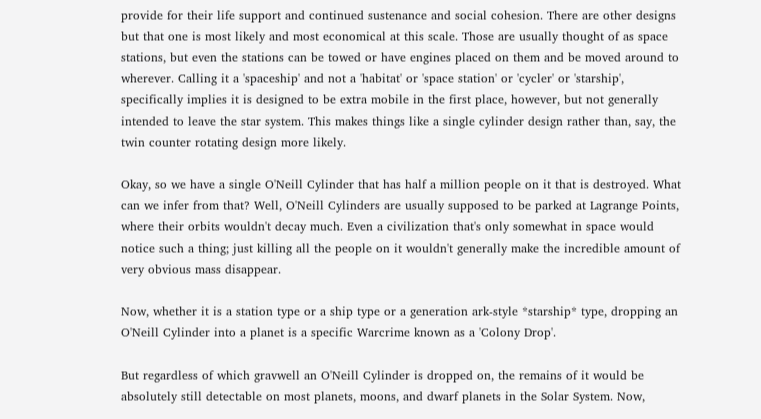provide for their life support and continued sustenance and social cohesion. There are other designs but that one is most likely and most economical at this scale. Those are usually thought of as space stations, but even the stations can be towed or have engines placed on them and be moved around to wherever. Calling it a 'spaceship' and not a 'habitat' or 'space station' or 'cycler' or 'starship', specifically implies it is designed to be extra mobile in the first place, however, but not generally intended to leave the star system. This makes things like a single cylinder design rather than, say, the twin counter rotating design more likely.

Okay, so we have a single O'Neill Cylinder that has half a million people on it that is destroyed. What can we infer from that? Well, O'Neill Cylinders are usually supposed to be parked at Lagrange Points, where their orbits wouldn't decay much. Even a civilization that's only somewhat in space would notice such a thing; just killing all the people on it wouldn't generally make the incredible amount of very obvious mass disappear.

Now, whether it is a station type or a ship type or a generation ark-style *starship* type, dropping an O'Neill Cylinder into a planet is a specific Warcrime known as a 'Colony Drop'.

But regardless of which gravwell an O'Neill Cylinder is dropped on, the remains of it would be absolutely still detectable on most planets, moons, and dwarf planets in the Solar System. Now,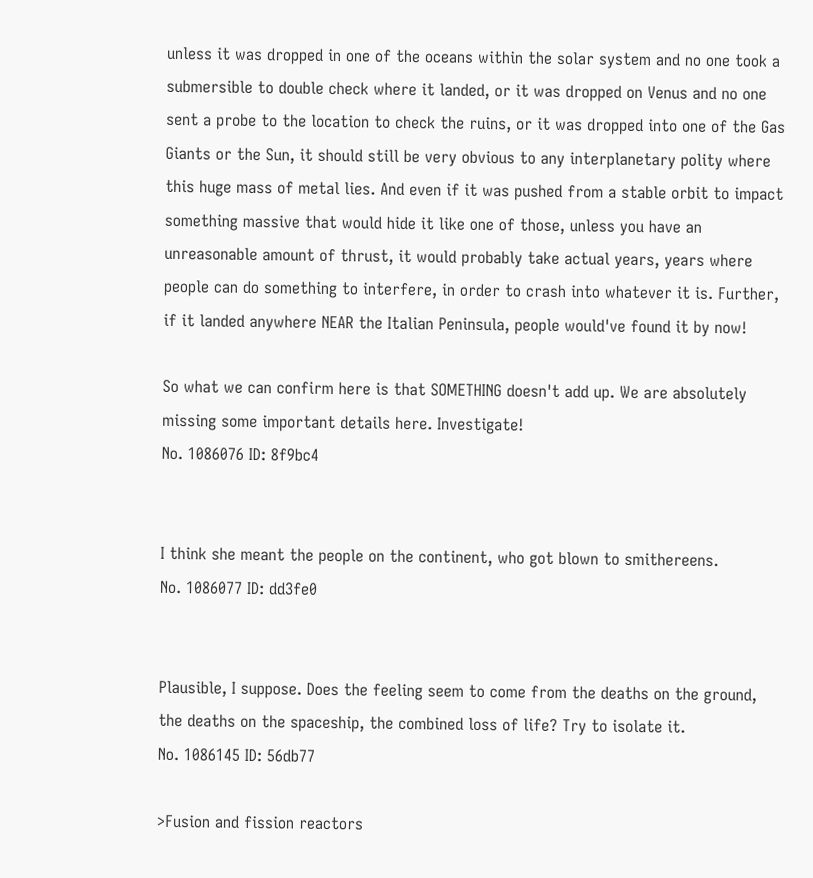unless it was dropped in one of the oceans within the solar system and no one took a submersible to double check where it landed, or it was dropped on Venus and no one sent a probe to the location to check the ruins, or it was dropped into one of the Gas Giants or the Sun, it should still be very obvious to any interplanetary polity where this huge mass of metal lies. And even if it was pushed from a stable orbit to impact something massive that would hide it like one of those, unless you have an unreasonable amount of thrust, it would probably take actual years, years where people can do something to interfere, in order to crash into whatever it is. Further, if it landed anywhere NEAR the Italian Peninsula, people would've found it by now!

So what we can confirm here is that SOMETHING doesn't add up. We are absolutely missing some important details here. Investigate!
No. 1086076 ID: 8f9bc4


I think she meant the people on the continent, who got blown to smithereens.
No. 1086077 ID: dd3fe0


Plausible, I suppose. Does the feeling seem to come from the deaths on the ground, the deaths on the spaceship, the combined loss of life? Try to isolate it.
No. 1086145 ID: 56db77

>Fusion and fission reactors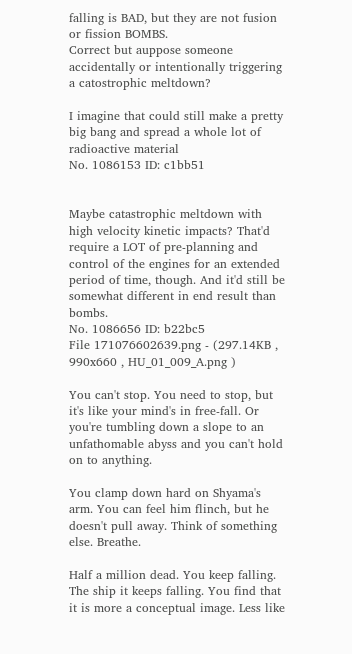falling is BAD, but they are not fusion or fission BOMBS.
Correct but auppose someone accidentally or intentionally triggering a catostrophic meltdown?

I imagine that could still make a pretty big bang and spread a whole lot of radioactive material
No. 1086153 ID: c1bb51


Maybe catastrophic meltdown with high velocity kinetic impacts? That'd require a LOT of pre-planning and control of the engines for an extended period of time, though. And it'd still be somewhat different in end result than bombs.
No. 1086656 ID: b22bc5
File 171076602639.png - (297.14KB , 990x660 , HU_01_009_A.png )

You can't stop. You need to stop, but it's like your mind's in free-fall. Or you're tumbling down a slope to an unfathomable abyss and you can't hold on to anything.

You clamp down hard on Shyama's arm. You can feel him flinch, but he doesn't pull away. Think of something else. Breathe.

Half a million dead. You keep falling. The ship it keeps falling. You find that it is more a conceptual image. Less like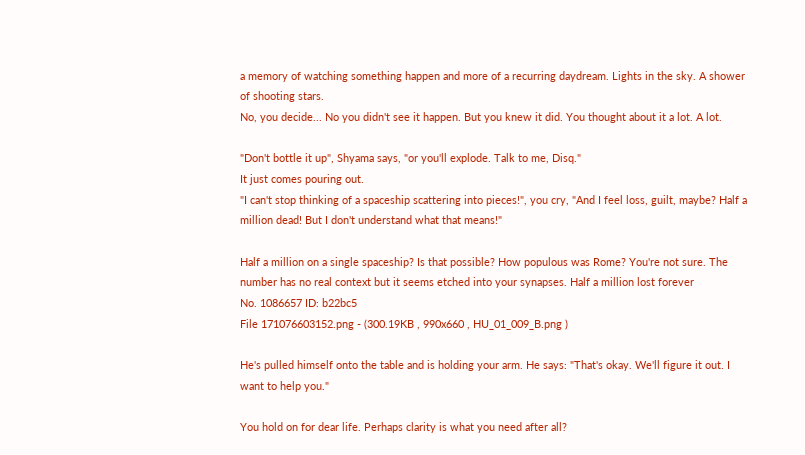a memory of watching something happen and more of a recurring daydream. Lights in the sky. A shower of shooting stars.
No, you decide... No you didn't see it happen. But you knew it did. You thought about it a lot. A lot.

"Don't bottle it up", Shyama says, "or you'll explode. Talk to me, Disq."
It just comes pouring out.
"I can't stop thinking of a spaceship scattering into pieces!", you cry, "And I feel loss, guilt, maybe? Half a million dead! But I don't understand what that means!"

Half a million on a single spaceship? Is that possible? How populous was Rome? You're not sure. The number has no real context but it seems etched into your synapses. Half a million lost forever
No. 1086657 ID: b22bc5
File 171076603152.png - (300.19KB , 990x660 , HU_01_009_B.png )

He's pulled himself onto the table and is holding your arm. He says: "That's okay. We'll figure it out. I want to help you."

You hold on for dear life. Perhaps clarity is what you need after all?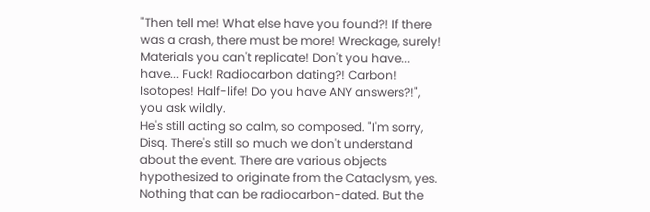"Then tell me! What else have you found?! If there was a crash, there must be more! Wreckage, surely! Materials you can't replicate! Don't you have... have... Fuck! Radiocarbon dating?! Carbon! Isotopes! Half-life! Do you have ANY answers?!", you ask wildly.
He's still acting so calm, so composed. "I'm sorry, Disq. There's still so much we don't understand about the event. There are various objects hypothesized to originate from the Cataclysm, yes. Nothing that can be radiocarbon-dated. But the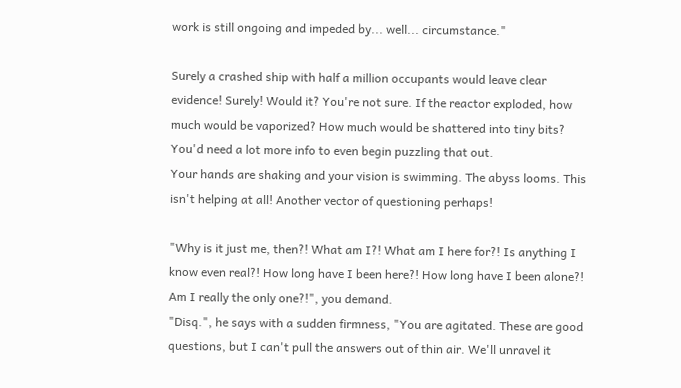work is still ongoing and impeded by... well... circumstance."

Surely a crashed ship with half a million occupants would leave clear evidence! Surely! Would it? You're not sure. If the reactor exploded, how much would be vaporized? How much would be shattered into tiny bits? You'd need a lot more info to even begin puzzling that out.
Your hands are shaking and your vision is swimming. The abyss looms. This isn't helping at all! Another vector of questioning perhaps!

"Why is it just me, then?! What am I?! What am I here for?! Is anything I know even real?! How long have I been here?! How long have I been alone?! Am I really the only one?!", you demand.
"Disq.", he says with a sudden firmness, "You are agitated. These are good questions, but I can't pull the answers out of thin air. We'll unravel it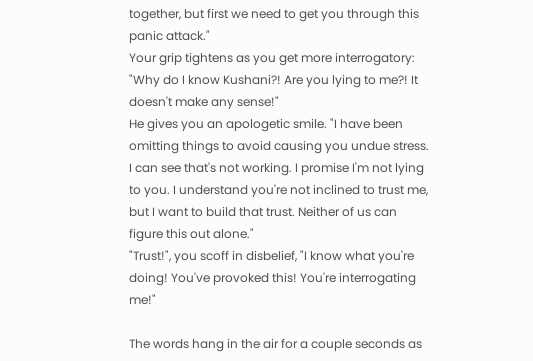together, but first we need to get you through this panic attack."
Your grip tightens as you get more interrogatory: "Why do I know Kushani?! Are you lying to me?! It doesn't make any sense!"
He gives you an apologetic smile. "I have been omitting things to avoid causing you undue stress. I can see that's not working. I promise I'm not lying to you. I understand you're not inclined to trust me, but I want to build that trust. Neither of us can figure this out alone."
"Trust!", you scoff in disbelief, "I know what you're doing! You've provoked this! You're interrogating me!"

The words hang in the air for a couple seconds as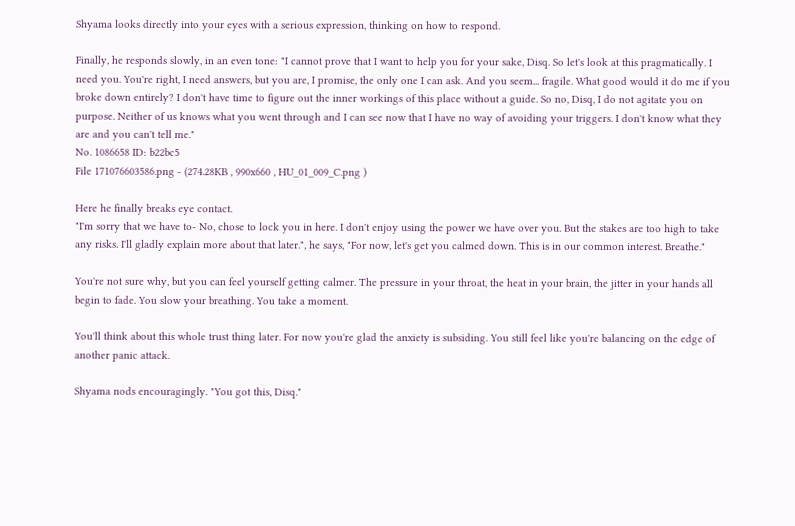Shyama looks directly into your eyes with a serious expression, thinking on how to respond.

Finally, he responds slowly, in an even tone: "I cannot prove that I want to help you for your sake, Disq. So let's look at this pragmatically. I need you. You're right, I need answers, but you are, I promise, the only one I can ask. And you seem... fragile. What good would it do me if you broke down entirely? I don't have time to figure out the inner workings of this place without a guide. So no, Disq, I do not agitate you on purpose. Neither of us knows what you went through and I can see now that I have no way of avoiding your triggers. I don't know what they are and you can't tell me."
No. 1086658 ID: b22bc5
File 171076603586.png - (274.28KB , 990x660 , HU_01_009_C.png )

Here he finally breaks eye contact.
"I'm sorry that we have to- No, chose to lock you in here. I don't enjoy using the power we have over you. But the stakes are too high to take any risks. I'll gladly explain more about that later.", he says, "For now, let's get you calmed down. This is in our common interest. Breathe."

You're not sure why, but you can feel yourself getting calmer. The pressure in your throat, the heat in your brain, the jitter in your hands all begin to fade. You slow your breathing. You take a moment.

You'll think about this whole trust thing later. For now you're glad the anxiety is subsiding. You still feel like you're balancing on the edge of another panic attack.

Shyama nods encouragingly. "You got this, Disq."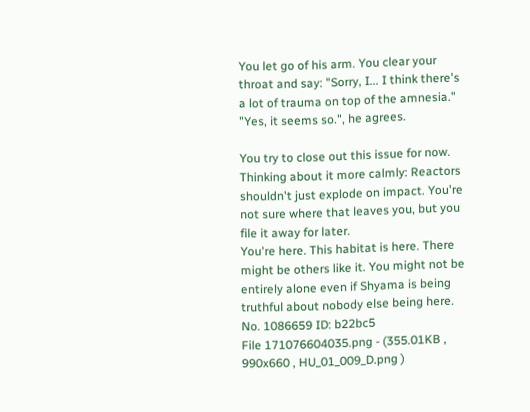You let go of his arm. You clear your throat and say: "Sorry, I... I think there's a lot of trauma on top of the amnesia."
"Yes, it seems so.", he agrees.

You try to close out this issue for now. Thinking about it more calmly: Reactors shouldn't just explode on impact. You're not sure where that leaves you, but you file it away for later.
You're here. This habitat is here. There might be others like it. You might not be entirely alone even if Shyama is being truthful about nobody else being here.
No. 1086659 ID: b22bc5
File 171076604035.png - (355.01KB , 990x660 , HU_01_009_D.png )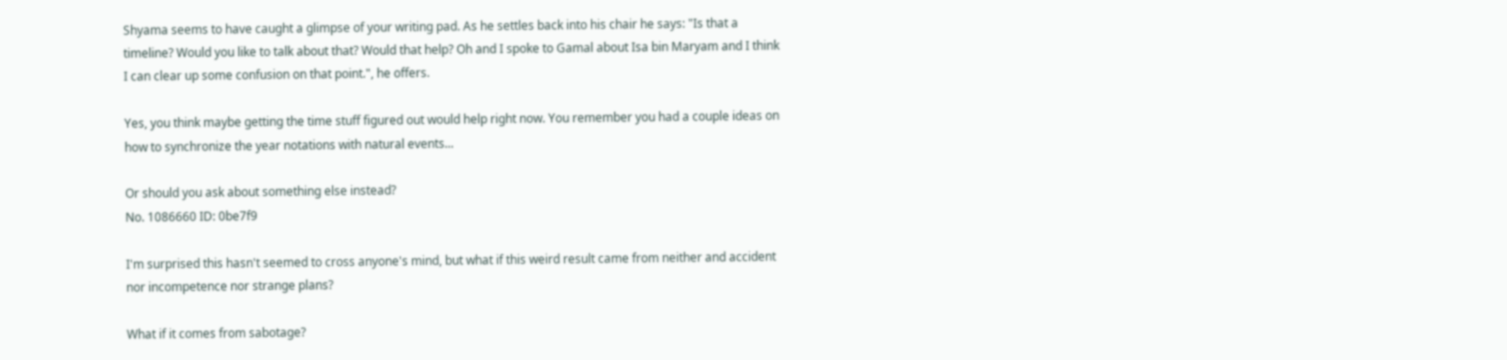Shyama seems to have caught a glimpse of your writing pad. As he settles back into his chair he says: "Is that a timeline? Would you like to talk about that? Would that help? Oh and I spoke to Gamal about Isa bin Maryam and I think I can clear up some confusion on that point.", he offers.

Yes, you think maybe getting the time stuff figured out would help right now. You remember you had a couple ideas on how to synchronize the year notations with natural events...

Or should you ask about something else instead?
No. 1086660 ID: 0be7f9

I'm surprised this hasn't seemed to cross anyone's mind, but what if this weird result came from neither and accident nor incompetence nor strange plans?

What if it comes from sabotage?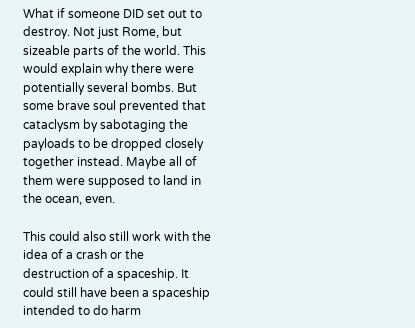What if someone DID set out to destroy. Not just Rome, but sizeable parts of the world. This would explain why there were potentially several bombs. But some brave soul prevented that cataclysm by sabotaging the payloads to be dropped closely together instead. Maybe all of them were supposed to land in the ocean, even.

This could also still work with the idea of a crash or the destruction of a spaceship. It could still have been a spaceship intended to do harm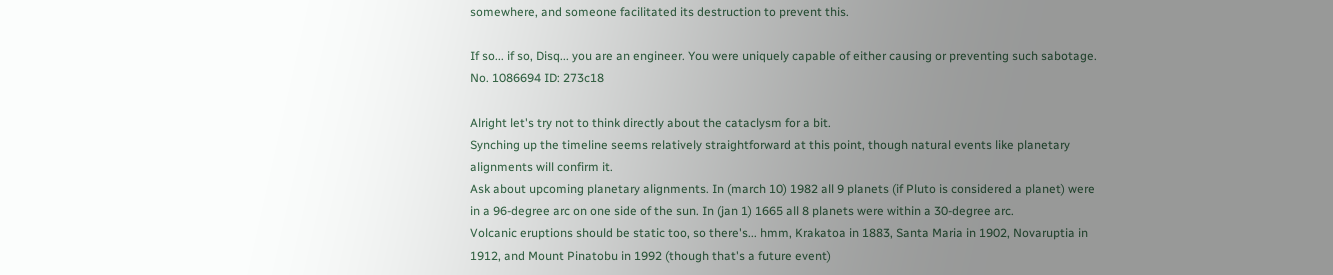somewhere, and someone facilitated its destruction to prevent this.

If so... if so, Disq... you are an engineer. You were uniquely capable of either causing or preventing such sabotage.
No. 1086694 ID: 273c18

Alright let's try not to think directly about the cataclysm for a bit.
Synching up the timeline seems relatively straightforward at this point, though natural events like planetary alignments will confirm it.
Ask about upcoming planetary alignments. In (march 10) 1982 all 9 planets (if Pluto is considered a planet) were in a 96-degree arc on one side of the sun. In (jan 1) 1665 all 8 planets were within a 30-degree arc.
Volcanic eruptions should be static too, so there's... hmm, Krakatoa in 1883, Santa Maria in 1902, Novaruptia in 1912, and Mount Pinatobu in 1992 (though that's a future event)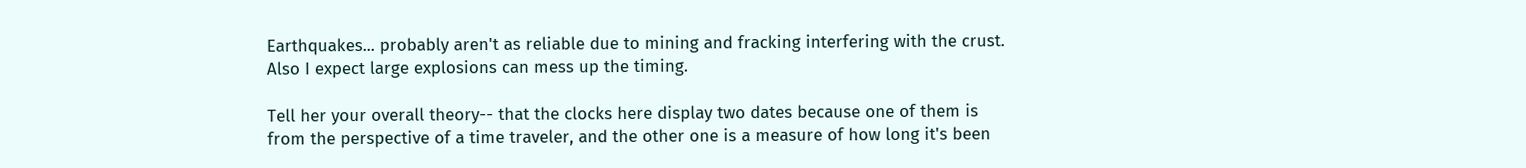Earthquakes... probably aren't as reliable due to mining and fracking interfering with the crust. Also I expect large explosions can mess up the timing.

Tell her your overall theory-- that the clocks here display two dates because one of them is from the perspective of a time traveler, and the other one is a measure of how long it's been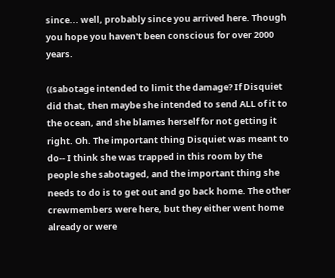since... well, probably since you arrived here. Though you hope you haven't been conscious for over 2000 years.

((sabotage intended to limit the damage? If Disquiet did that, then maybe she intended to send ALL of it to the ocean, and she blames herself for not getting it right. Oh. The important thing Disquiet was meant to do-- I think she was trapped in this room by the people she sabotaged, and the important thing she needs to do is to get out and go back home. The other crewmembers were here, but they either went home already or were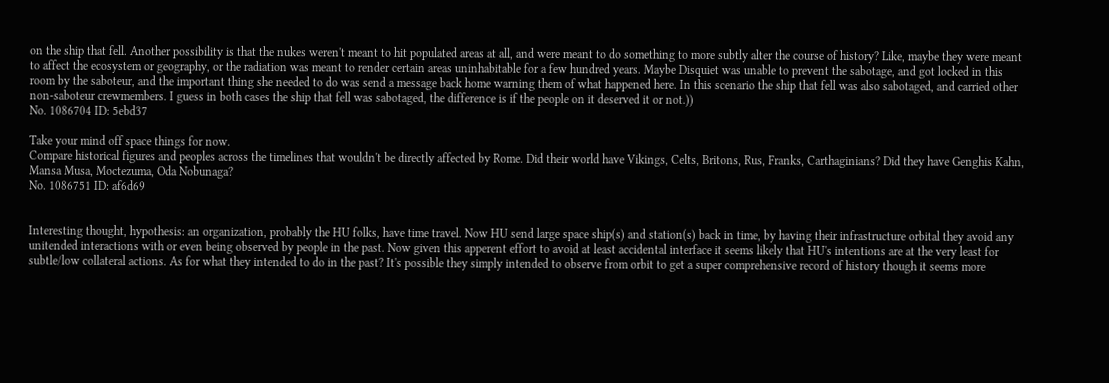on the ship that fell. Another possibility is that the nukes weren't meant to hit populated areas at all, and were meant to do something to more subtly alter the course of history? Like, maybe they were meant to affect the ecosystem or geography, or the radiation was meant to render certain areas uninhabitable for a few hundred years. Maybe Disquiet was unable to prevent the sabotage, and got locked in this room by the saboteur, and the important thing she needed to do was send a message back home warning them of what happened here. In this scenario the ship that fell was also sabotaged, and carried other non-saboteur crewmembers. I guess in both cases the ship that fell was sabotaged, the difference is if the people on it deserved it or not.))
No. 1086704 ID: 5ebd37

Take your mind off space things for now.
Compare historical figures and peoples across the timelines that wouldn't be directly affected by Rome. Did their world have Vikings, Celts, Britons, Rus, Franks, Carthaginians? Did they have Genghis Kahn, Mansa Musa, Moctezuma, Oda Nobunaga?
No. 1086751 ID: af6d69


Interesting thought, hypothesis: an organization, probably the HU folks, have time travel. Now HU send large space ship(s) and station(s) back in time, by having their infrastructure orbital they avoid any unitended interactions with or even being observed by people in the past. Now given this apperent effort to avoid at least accidental interface it seems likely that HU's intentions are at the very least for subtle/low collateral actions. As for what they intended to do in the past? It's possible they simply intended to observe from orbit to get a super comprehensive record of history though it seems more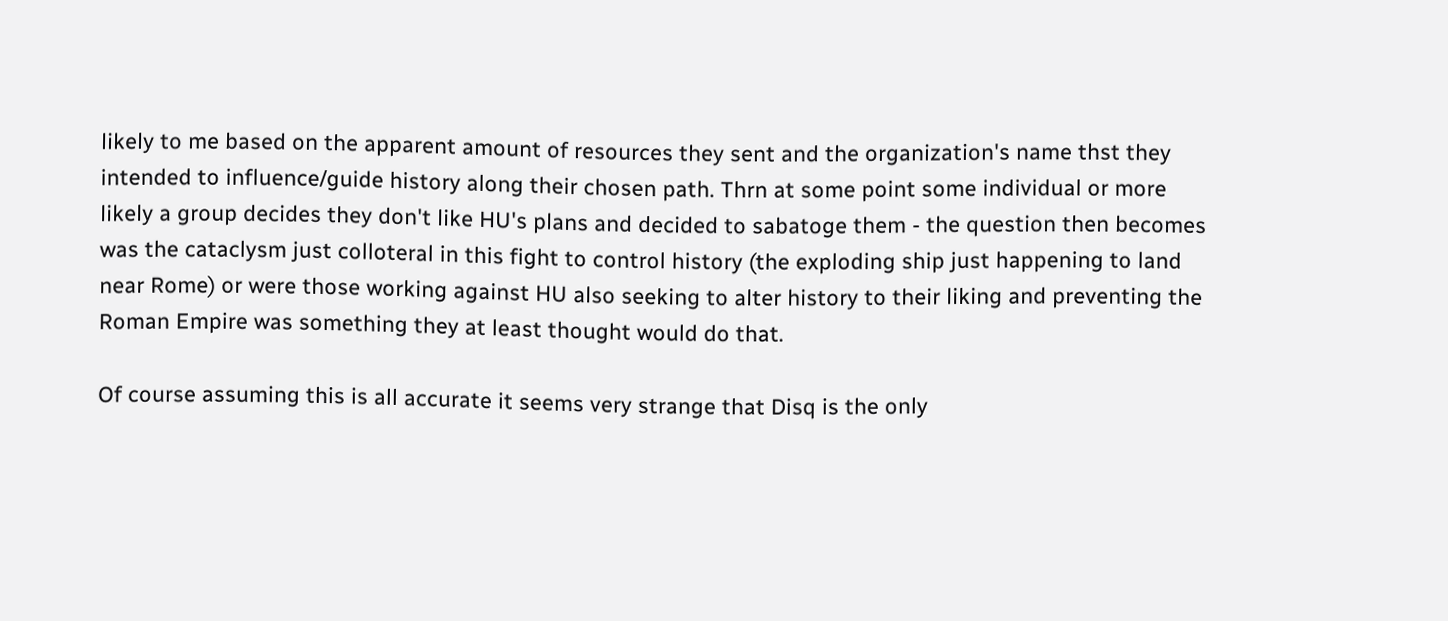likely to me based on the apparent amount of resources they sent and the organization's name thst they intended to influence/guide history along their chosen path. Thrn at some point some individual or more likely a group decides they don't like HU's plans and decided to sabatoge them - the question then becomes was the cataclysm just colloteral in this fight to control history (the exploding ship just happening to land near Rome) or were those working against HU also seeking to alter history to their liking and preventing the Roman Empire was something they at least thought would do that.

Of course assuming this is all accurate it seems very strange that Disq is the only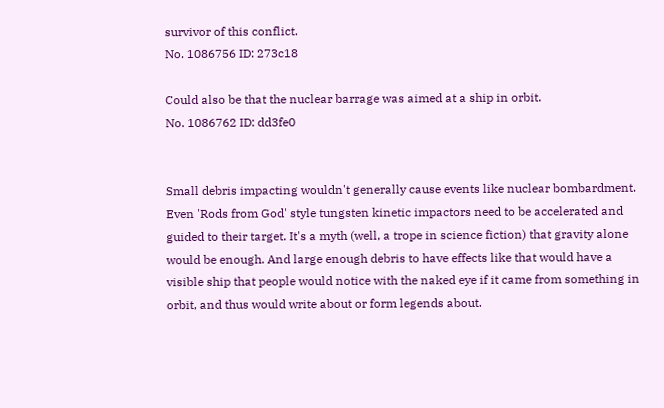survivor of this conflict.
No. 1086756 ID: 273c18

Could also be that the nuclear barrage was aimed at a ship in orbit.
No. 1086762 ID: dd3fe0


Small debris impacting wouldn't generally cause events like nuclear bombardment. Even 'Rods from God' style tungsten kinetic impactors need to be accelerated and guided to their target. It's a myth (well, a trope in science fiction) that gravity alone would be enough. And large enough debris to have effects like that would have a visible ship that people would notice with the naked eye if it came from something in orbit, and thus would write about or form legends about.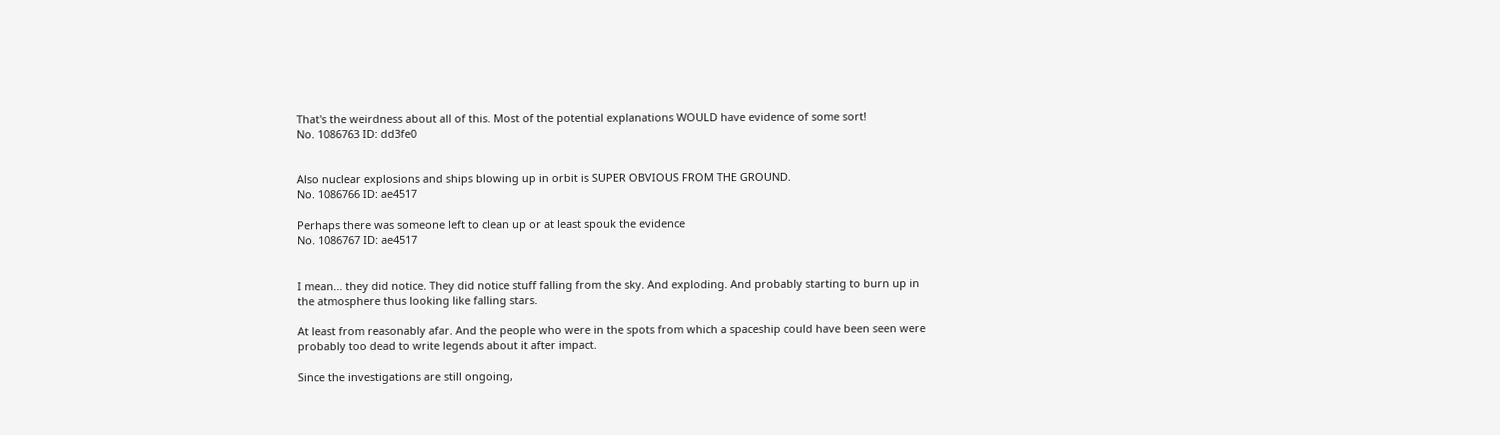That's the weirdness about all of this. Most of the potential explanations WOULD have evidence of some sort!
No. 1086763 ID: dd3fe0


Also nuclear explosions and ships blowing up in orbit is SUPER OBVIOUS FROM THE GROUND.
No. 1086766 ID: ae4517

Perhaps there was someone left to clean up or at least spouk the evidence
No. 1086767 ID: ae4517


I mean... they did notice. They did notice stuff falling from the sky. And exploding. And probably starting to burn up in the atmosphere thus looking like falling stars.

At least from reasonably afar. And the people who were in the spots from which a spaceship could have been seen were probably too dead to write legends about it after impact.

Since the investigations are still ongoing,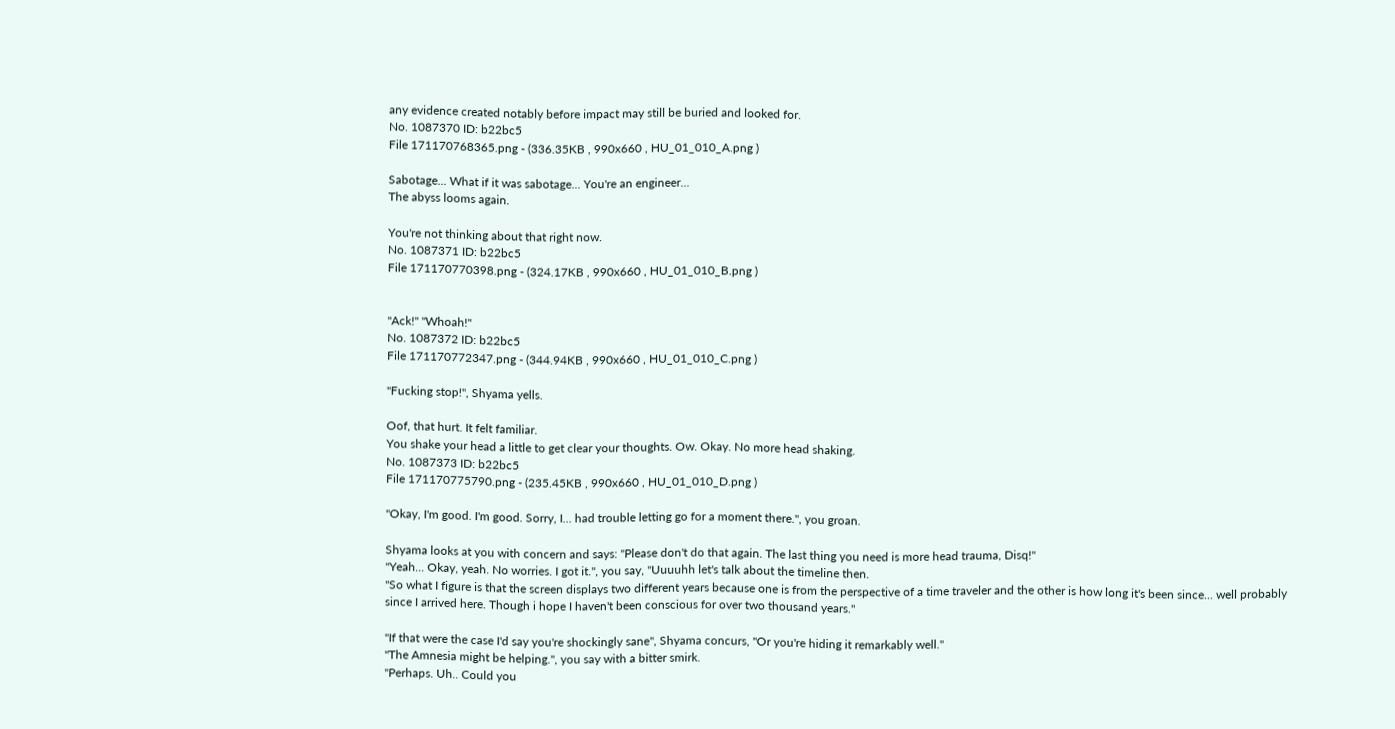any evidence created notably before impact may still be buried and looked for.
No. 1087370 ID: b22bc5
File 171170768365.png - (336.35KB , 990x660 , HU_01_010_A.png )

Sabotage... What if it was sabotage... You're an engineer...
The abyss looms again.

You're not thinking about that right now.
No. 1087371 ID: b22bc5
File 171170770398.png - (324.17KB , 990x660 , HU_01_010_B.png )


"Ack!" "Whoah!"
No. 1087372 ID: b22bc5
File 171170772347.png - (344.94KB , 990x660 , HU_01_010_C.png )

"Fucking stop!", Shyama yells.

Oof, that hurt. It felt familiar.
You shake your head a little to get clear your thoughts. Ow. Okay. No more head shaking.
No. 1087373 ID: b22bc5
File 171170775790.png - (235.45KB , 990x660 , HU_01_010_D.png )

"Okay, I'm good. I'm good. Sorry, I... had trouble letting go for a moment there.", you groan.

Shyama looks at you with concern and says: "Please don't do that again. The last thing you need is more head trauma, Disq!"
"Yeah... Okay, yeah. No worries. I got it.", you say, "Uuuuhh let's talk about the timeline then.
"So what I figure is that the screen displays two different years because one is from the perspective of a time traveler and the other is how long it's been since... well probably since I arrived here. Though i hope I haven't been conscious for over two thousand years."

"If that were the case I'd say you're shockingly sane", Shyama concurs, "Or you're hiding it remarkably well."
"The Amnesia might be helping.", you say with a bitter smirk.
"Perhaps. Uh.. Could you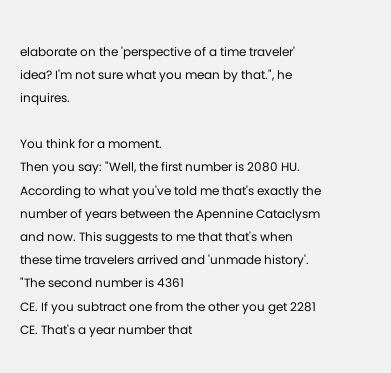elaborate on the 'perspective of a time traveler' idea? I'm not sure what you mean by that.", he inquires.

You think for a moment.
Then you say: "Well, the first number is 2080 HU. According to what you've told me that's exactly the number of years between the Apennine Cataclysm and now. This suggests to me that that's when these time travelers arrived and 'unmade history'.
"The second number is 4361
CE. If you subtract one from the other you get 2281 CE. That's a year number that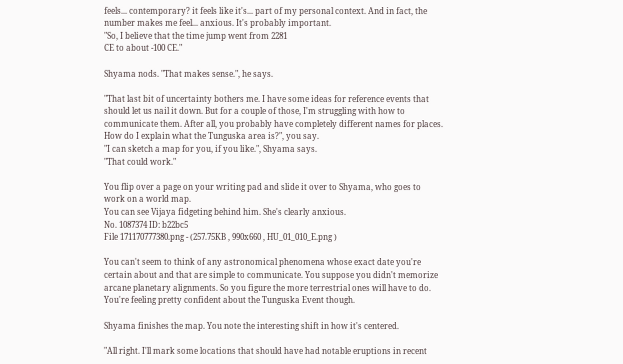feels... contemporary? it feels like it's... part of my personal context. And in fact, the number makes me feel... anxious. It's probably important.
"So, I believe that the time jump went from 2281
CE to about -100 CE."

Shyama nods. "That makes sense.", he says.

"That last bit of uncertainty bothers me. I have some ideas for reference events that should let us nail it down. But for a couple of those, I'm struggling with how to communicate them. After all, you probably have completely different names for places. How do I explain what the Tunguska area is?", you say.
"I can sketch a map for you, if you like.", Shyama says.
"That could work."

You flip over a page on your writing pad and slide it over to Shyama, who goes to work on a world map.
You can see Vijaya fidgeting behind him. She's clearly anxious.
No. 1087374 ID: b22bc5
File 171170777380.png - (257.75KB , 990x660 , HU_01_010_E.png )

You can't seem to think of any astronomical phenomena whose exact date you're certain about and that are simple to communicate. You suppose you didn't memorize arcane planetary alignments. So you figure the more terrestrial ones will have to do. You're feeling pretty confident about the Tunguska Event though.

Shyama finishes the map. You note the interesting shift in how it's centered.

"All right. I'll mark some locations that should have had notable eruptions in recent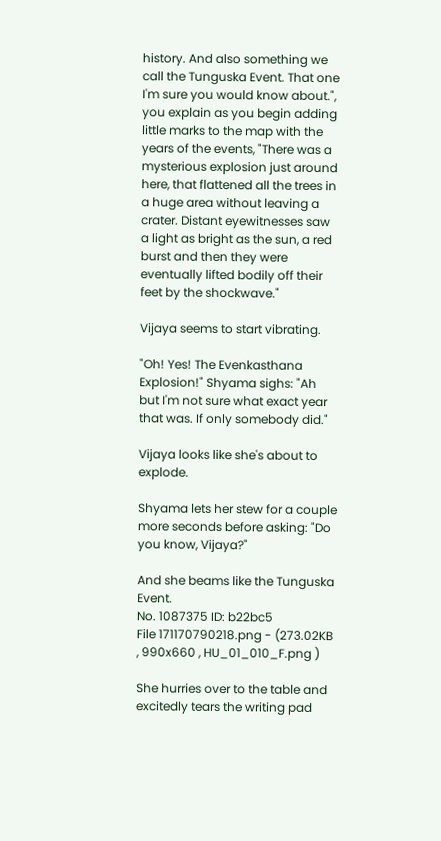history. And also something we call the Tunguska Event. That one I'm sure you would know about.", you explain as you begin adding little marks to the map with the years of the events, "There was a mysterious explosion just around here, that flattened all the trees in a huge area without leaving a crater. Distant eyewitnesses saw a light as bright as the sun, a red burst and then they were eventually lifted bodily off their feet by the shockwave."

Vijaya seems to start vibrating.

"Oh! Yes! The Evenkasthana Explosion!" Shyama sighs: "Ah but I'm not sure what exact year that was. If only somebody did."

Vijaya looks like she's about to explode.

Shyama lets her stew for a couple more seconds before asking: "Do you know, Vijaya?"

And she beams like the Tunguska Event.
No. 1087375 ID: b22bc5
File 171170790218.png - (273.02KB , 990x660 , HU_01_010_F.png )

She hurries over to the table and excitedly tears the writing pad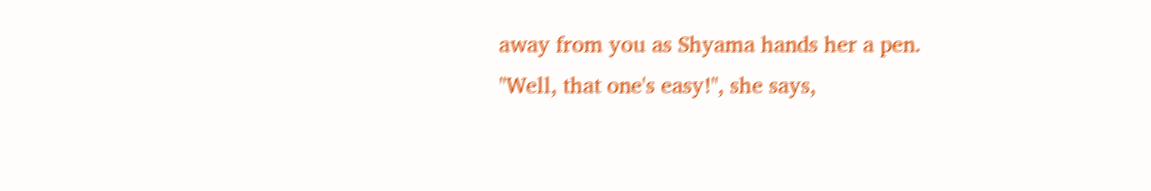away from you as Shyama hands her a pen.
"Well, that one's easy!", she says,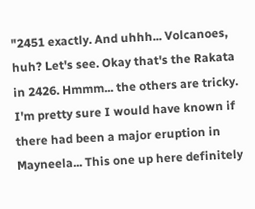"2451 exactly. And uhhh... Volcanoes, huh? Let's see. Okay that's the Rakata in 2426. Hmmm... the others are tricky. I'm pretty sure I would have known if there had been a major eruption in Mayneela... This one up here definitely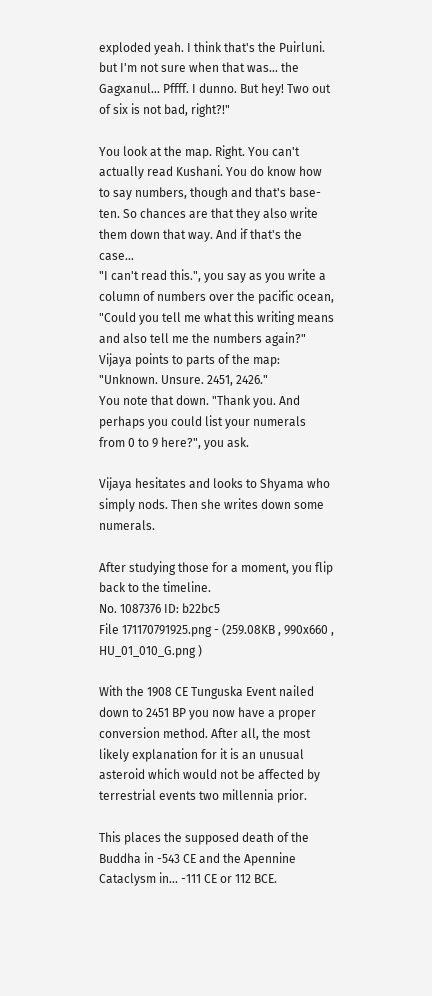exploded yeah. I think that's the Puirluni. but I'm not sure when that was... the Gagxanul... Pffff. I dunno. But hey! Two out of six is not bad, right?!"

You look at the map. Right. You can't actually read Kushani. You do know how to say numbers, though and that's base-ten. So chances are that they also write them down that way. And if that's the case...
"I can't read this.", you say as you write a column of numbers over the pacific ocean, "Could you tell me what this writing means and also tell me the numbers again?"
Vijaya points to parts of the map: "Unknown. Unsure. 2451, 2426."
You note that down. "Thank you. And perhaps you could list your numerals from 0 to 9 here?", you ask.

Vijaya hesitates and looks to Shyama who simply nods. Then she writes down some numerals.

After studying those for a moment, you flip back to the timeline.
No. 1087376 ID: b22bc5
File 171170791925.png - (259.08KB , 990x660 , HU_01_010_G.png )

With the 1908 CE Tunguska Event nailed down to 2451 BP you now have a proper conversion method. After all, the most likely explanation for it is an unusual asteroid which would not be affected by terrestrial events two millennia prior.

This places the supposed death of the Buddha in -543 CE and the Apennine Cataclysm in... -111 CE or 112 BCE.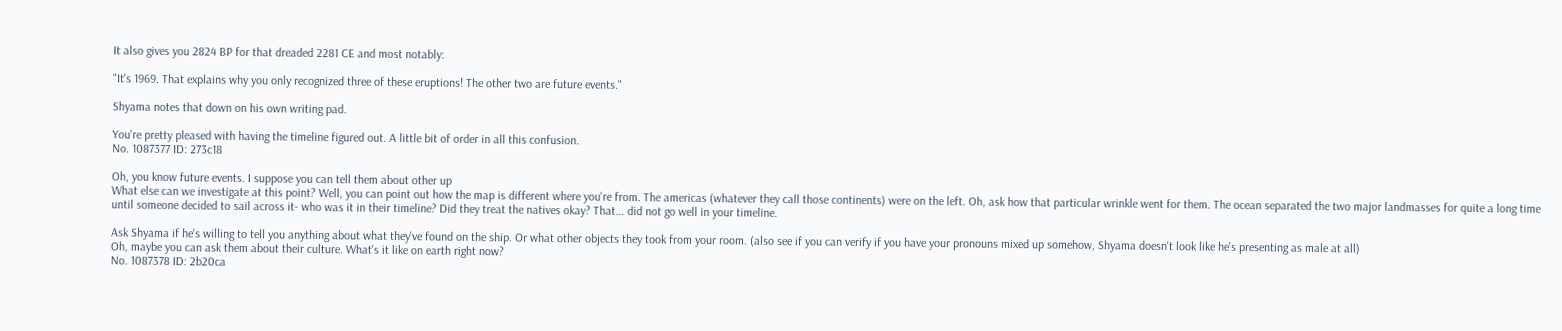It also gives you 2824 BP for that dreaded 2281 CE and most notably:

"It's 1969. That explains why you only recognized three of these eruptions! The other two are future events."

Shyama notes that down on his own writing pad.

You're pretty pleased with having the timeline figured out. A little bit of order in all this confusion.
No. 1087377 ID: 273c18

Oh, you know future events. I suppose you can tell them about other up
What else can we investigate at this point? Well, you can point out how the map is different where you're from. The americas (whatever they call those continents) were on the left. Oh, ask how that particular wrinkle went for them. The ocean separated the two major landmasses for quite a long time until someone decided to sail across it- who was it in their timeline? Did they treat the natives okay? That... did not go well in your timeline.

Ask Shyama if he's willing to tell you anything about what they've found on the ship. Or what other objects they took from your room. (also see if you can verify if you have your pronouns mixed up somehow, Shyama doesn't look like he's presenting as male at all)
Oh, maybe you can ask them about their culture. What's it like on earth right now?
No. 1087378 ID: 2b20ca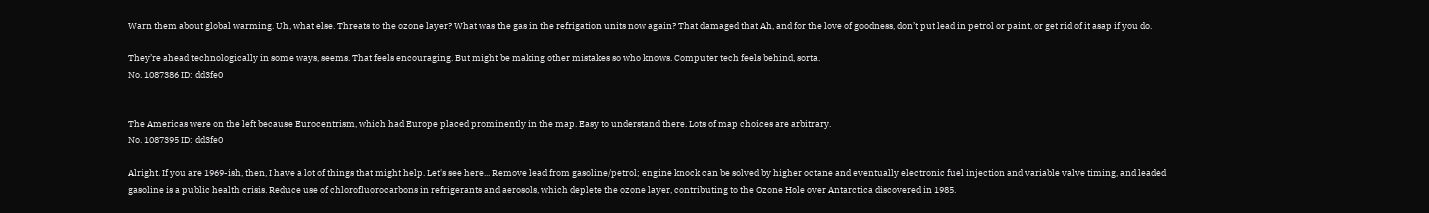Warn them about global warming. Uh, what else. Threats to the ozone layer? What was the gas in the refrigation units now again? That damaged that Ah, and for the love of goodness, don’t put lead in petrol or paint, or get rid of it asap if you do.

They’re ahead technologically in some ways, seems. That feels encouraging. But might be making other mistakes so who knows. Computer tech feels behind, sorta.
No. 1087386 ID: dd3fe0


The Americas were on the left because Eurocentrism, which had Europe placed prominently in the map. Easy to understand there. Lots of map choices are arbitrary.
No. 1087395 ID: dd3fe0

Alright. If you are 1969-ish, then, I have a lot of things that might help. Let's see here... Remove lead from gasoline/petrol; engine knock can be solved by higher octane and eventually electronic fuel injection and variable valve timing, and leaded gasoline is a public health crisis. Reduce use of chlorofluorocarbons in refrigerants and aerosols, which deplete the ozone layer, contributing to the Ozone Hole over Antarctica discovered in 1985.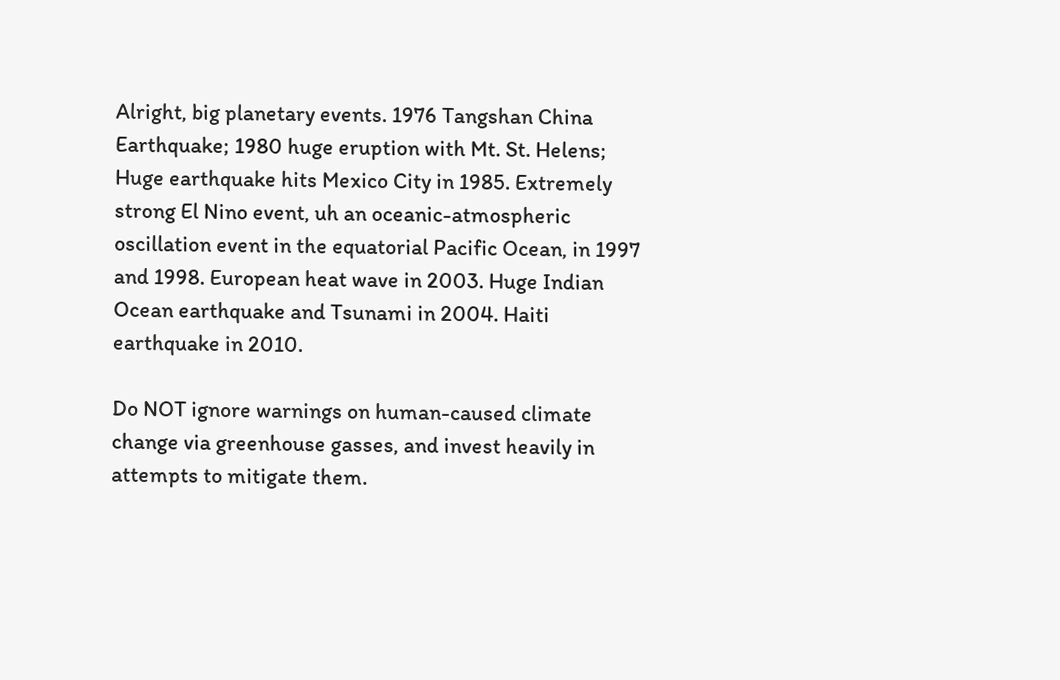Alright, big planetary events. 1976 Tangshan China Earthquake; 1980 huge eruption with Mt. St. Helens; Huge earthquake hits Mexico City in 1985. Extremely strong El Nino event, uh an oceanic-atmospheric oscillation event in the equatorial Pacific Ocean, in 1997 and 1998. European heat wave in 2003. Huge Indian Ocean earthquake and Tsunami in 2004. Haiti earthquake in 2010.

Do NOT ignore warnings on human-caused climate change via greenhouse gasses, and invest heavily in attempts to mitigate them.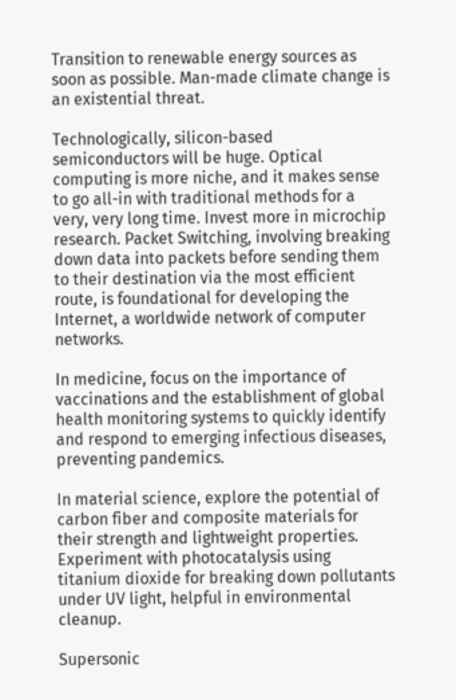Transition to renewable energy sources as soon as possible. Man-made climate change is an existential threat.

Technologically, silicon-based semiconductors will be huge. Optical computing is more niche, and it makes sense to go all-in with traditional methods for a very, very long time. Invest more in microchip research. Packet Switching, involving breaking down data into packets before sending them to their destination via the most efficient route, is foundational for developing the Internet, a worldwide network of computer networks.

In medicine, focus on the importance of vaccinations and the establishment of global health monitoring systems to quickly identify and respond to emerging infectious diseases, preventing pandemics.

In material science, explore the potential of carbon fiber and composite materials for their strength and lightweight properties. Experiment with photocatalysis using titanium dioxide for breaking down pollutants under UV light, helpful in environmental cleanup.

Supersonic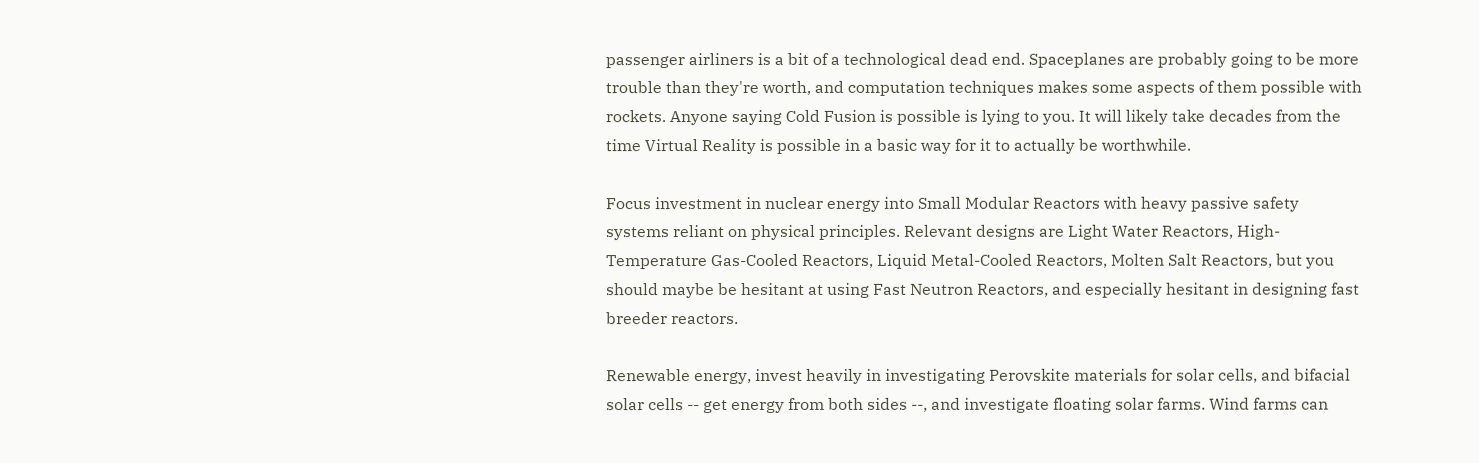passenger airliners is a bit of a technological dead end. Spaceplanes are probably going to be more trouble than they're worth, and computation techniques makes some aspects of them possible with rockets. Anyone saying Cold Fusion is possible is lying to you. It will likely take decades from the time Virtual Reality is possible in a basic way for it to actually be worthwhile.

Focus investment in nuclear energy into Small Modular Reactors with heavy passive safety systems reliant on physical principles. Relevant designs are Light Water Reactors, High-Temperature Gas-Cooled Reactors, Liquid Metal-Cooled Reactors, Molten Salt Reactors, but you should maybe be hesitant at using Fast Neutron Reactors, and especially hesitant in designing fast breeder reactors.

Renewable energy, invest heavily in investigating Perovskite materials for solar cells, and bifacial solar cells -- get energy from both sides --, and investigate floating solar farms. Wind farms can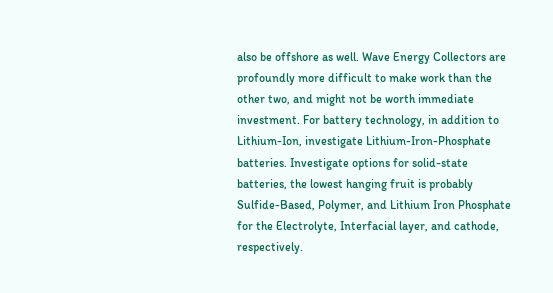also be offshore as well. Wave Energy Collectors are profoundly more difficult to make work than the other two, and might not be worth immediate investment. For battery technology, in addition to Lithium-Ion, investigate Lithium-Iron-Phosphate batteries. Investigate options for solid-state batteries, the lowest hanging fruit is probably Sulfide-Based, Polymer, and Lithium Iron Phosphate for the Electrolyte, Interfacial layer, and cathode, respectively.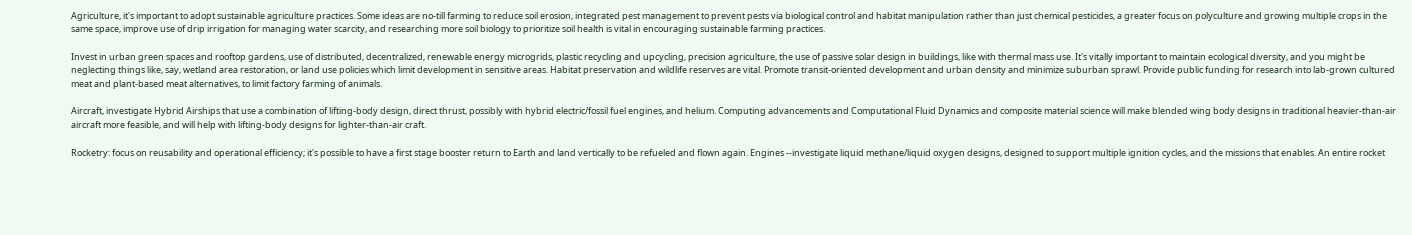Agriculture, it's important to adopt sustainable agriculture practices. Some ideas are no-till farming to reduce soil erosion, integrated pest management to prevent pests via biological control and habitat manipulation rather than just chemical pesticides, a greater focus on polyculture and growing multiple crops in the same space, improve use of drip irrigation for managing water scarcity, and researching more soil biology to prioritize soil health is vital in encouraging sustainable farming practices.

Invest in urban green spaces and rooftop gardens, use of distributed, decentralized, renewable energy microgrids, plastic recycling and upcycling, precision agriculture, the use of passive solar design in buildings, like with thermal mass use. It's vitally important to maintain ecological diversity, and you might be neglecting things like, say, wetland area restoration, or land use policies which limit development in sensitive areas. Habitat preservation and wildlife reserves are vital. Promote transit-oriented development and urban density and minimize suburban sprawl. Provide public funding for research into lab-grown cultured meat and plant-based meat alternatives, to limit factory farming of animals.

Aircraft, investigate Hybrid Airships that use a combination of lifting-body design, direct thrust, possibly with hybrid electric/fossil fuel engines, and helium. Computing advancements and Computational Fluid Dynamics and composite material science will make blended wing body designs in traditional heavier-than-air aircraft more feasible, and will help with lifting-body designs for lighter-than-air craft.

Rocketry: focus on reusability and operational efficiency; it's possible to have a first stage booster return to Earth and land vertically to be refueled and flown again. Engines --investigate liquid methane/liquid oxygen designs, designed to support multiple ignition cycles, and the missions that enables. An entire rocket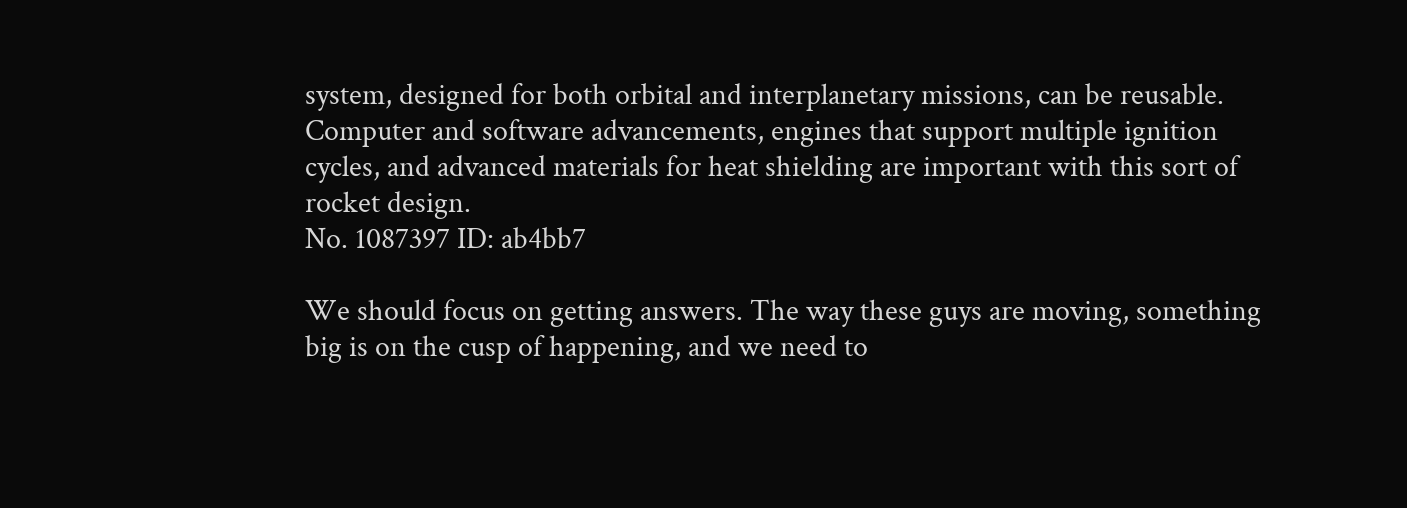system, designed for both orbital and interplanetary missions, can be reusable. Computer and software advancements, engines that support multiple ignition cycles, and advanced materials for heat shielding are important with this sort of rocket design.
No. 1087397 ID: ab4bb7

We should focus on getting answers. The way these guys are moving, something big is on the cusp of happening, and we need to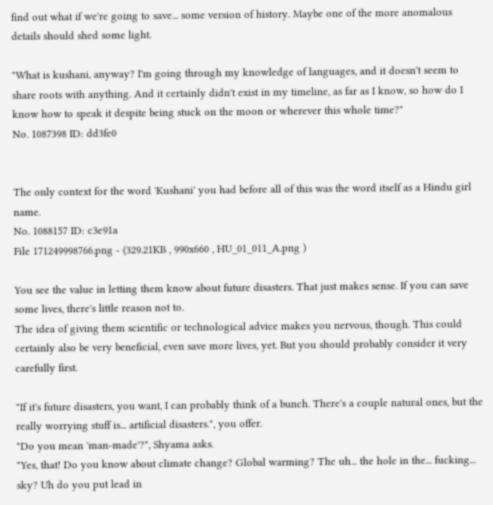find out what if we're going to save... some version of history. Maybe one of the more anomalous details should shed some light.

"What is kushani, anyway? I'm going through my knowledge of languages, and it doesn't seem to share roots with anything. And it certainly didn't exist in my timeline, as far as I know, so how do I know how to speak it despite being stuck on the moon or wherever this whole time?"
No. 1087398 ID: dd3fe0


The only context for the word 'Kushani' you had before all of this was the word itself as a Hindu girl name.
No. 1088157 ID: c3e91a
File 171249998766.png - (329.21KB , 990x660 , HU_01_011_A.png )

You see the value in letting them know about future disasters. That just makes sense. If you can save some lives, there's little reason not to.
The idea of giving them scientific or technological advice makes you nervous, though. This could certainly also be very beneficial, even save more lives, yet. But you should probably consider it very carefully first.

"If it's future disasters, you want, I can probably think of a bunch. There's a couple natural ones, but the really worrying stuff is... artificial disasters.", you offer.
"Do you mean 'man-made'?", Shyama asks.
"Yes, that! Do you know about climate change? Global warming? The uh... the hole in the... fucking... sky? Uh do you put lead in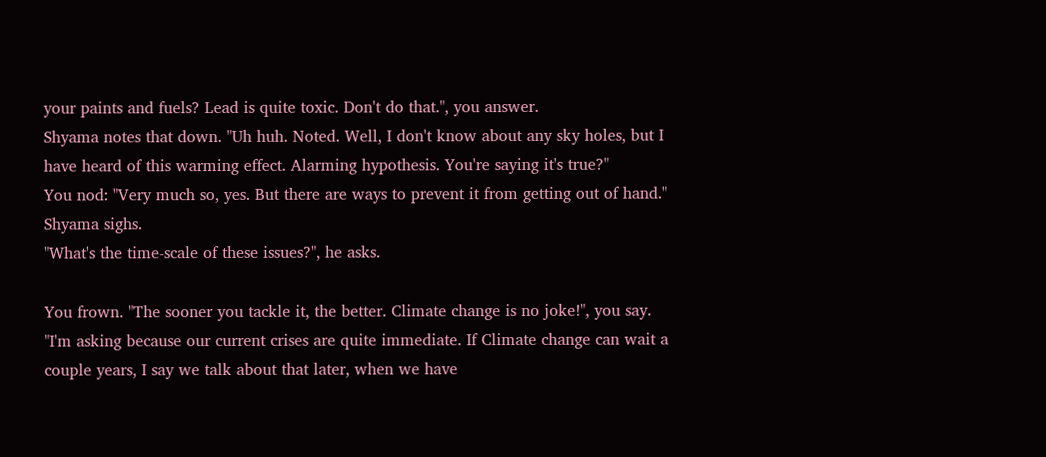your paints and fuels? Lead is quite toxic. Don't do that.", you answer.
Shyama notes that down. "Uh huh. Noted. Well, I don't know about any sky holes, but I have heard of this warming effect. Alarming hypothesis. You're saying it's true?"
You nod: "Very much so, yes. But there are ways to prevent it from getting out of hand."
Shyama sighs.
"What's the time-scale of these issues?", he asks.

You frown. "The sooner you tackle it, the better. Climate change is no joke!", you say.
"I'm asking because our current crises are quite immediate. If Climate change can wait a couple years, I say we talk about that later, when we have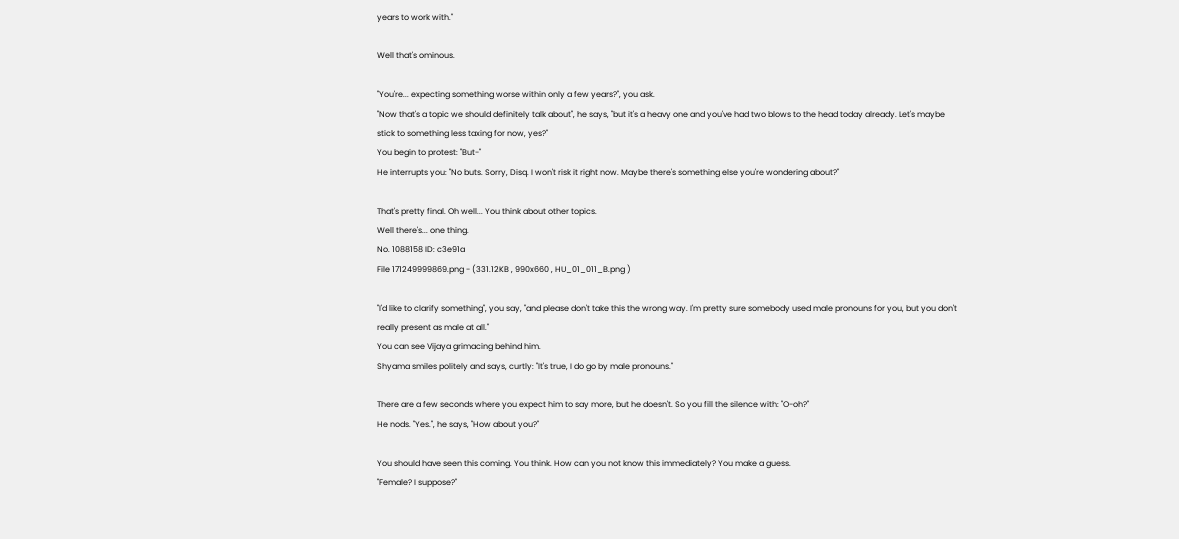years to work with."

Well that's ominous.

"You're... expecting something worse within only a few years?", you ask.
"Now that's a topic we should definitely talk about", he says, "but it's a heavy one and you've had two blows to the head today already. Let's maybe stick to something less taxing for now, yes?"
You begin to protest: "But-"
He interrupts you: "No buts. Sorry, Disq. I won't risk it right now. Maybe there's something else you're wondering about?"

That's pretty final. Oh well... You think about other topics.
Well there's... one thing.
No. 1088158 ID: c3e91a
File 171249999869.png - (331.12KB , 990x660 , HU_01_011_B.png )

"I'd like to clarify something", you say, "and please don't take this the wrong way. I'm pretty sure somebody used male pronouns for you, but you don't really present as male at all."
You can see Vijaya grimacing behind him.
Shyama smiles politely and says, curtly: "It's true, I do go by male pronouns."

There are a few seconds where you expect him to say more, but he doesn't. So you fill the silence with: "O-oh?"
He nods. "Yes.", he says, "How about you?"

You should have seen this coming. You think. How can you not know this immediately? You make a guess.
"Female? I suppose?"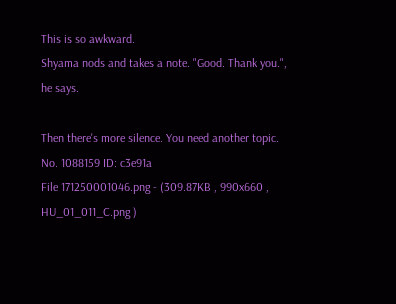This is so awkward.
Shyama nods and takes a note. "Good. Thank you.", he says.

Then there's more silence. You need another topic.
No. 1088159 ID: c3e91a
File 171250001046.png - (309.87KB , 990x660 , HU_01_011_C.png )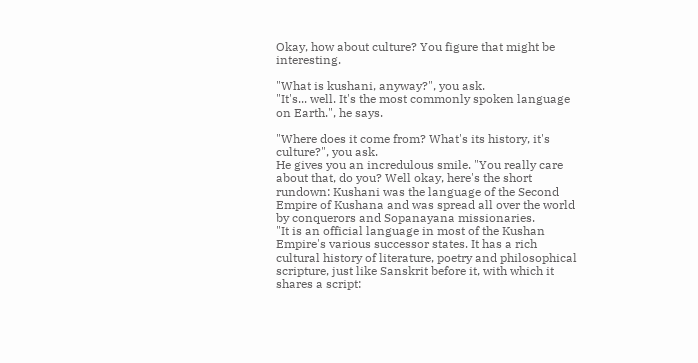Okay, how about culture? You figure that might be interesting.

"What is kushani, anyway?", you ask.
"It's... well. It's the most commonly spoken language on Earth.", he says.

"Where does it come from? What's its history, it's culture?", you ask.
He gives you an incredulous smile. "You really care about that, do you? Well okay, here's the short rundown: Kushani was the language of the Second Empire of Kushana and was spread all over the world by conquerors and Sopanayana missionaries.
"It is an official language in most of the Kushan Empire's various successor states. It has a rich cultural history of literature, poetry and philosophical scripture, just like Sanskrit before it, with which it shares a script: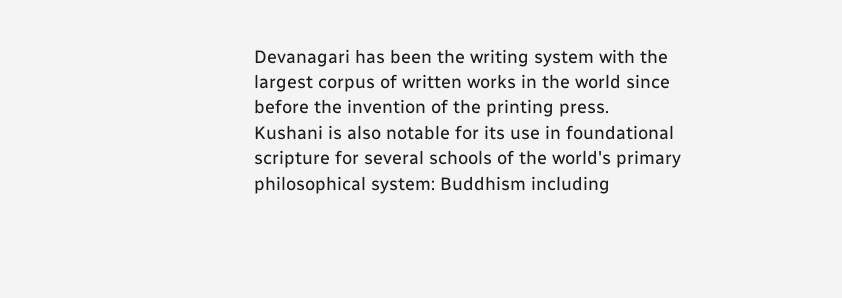Devanagari has been the writing system with the largest corpus of written works in the world since before the invention of the printing press.
Kushani is also notable for its use in foundational scripture for several schools of the world's primary philosophical system: Buddhism including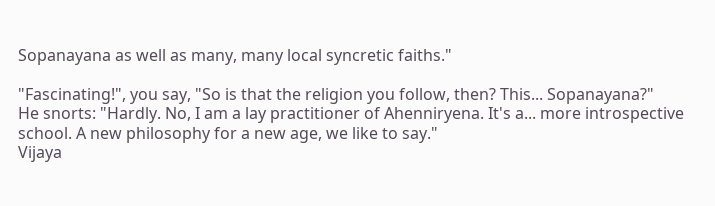Sopanayana as well as many, many local syncretic faiths."

"Fascinating!", you say, "So is that the religion you follow, then? This... Sopanayana?"
He snorts: "Hardly. No, I am a lay practitioner of Ahenniryena. It's a... more introspective school. A new philosophy for a new age, we like to say."
Vijaya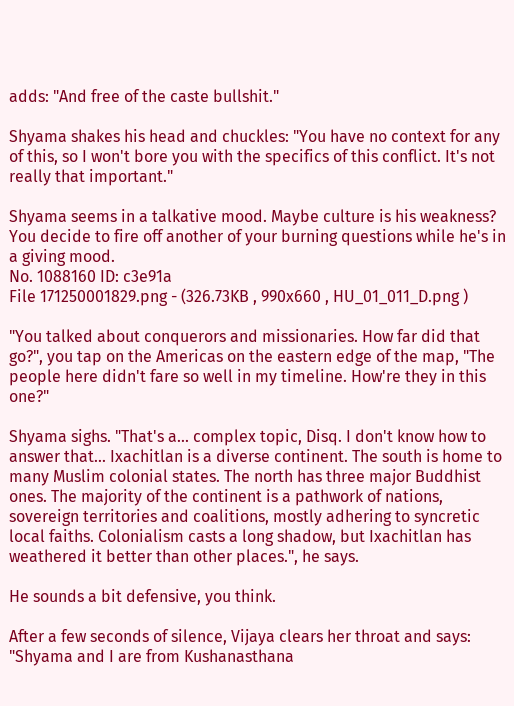adds: "And free of the caste bullshit."

Shyama shakes his head and chuckles: "You have no context for any of this, so I won't bore you with the specifics of this conflict. It's not really that important."

Shyama seems in a talkative mood. Maybe culture is his weakness? You decide to fire off another of your burning questions while he's in a giving mood.
No. 1088160 ID: c3e91a
File 171250001829.png - (326.73KB , 990x660 , HU_01_011_D.png )

"You talked about conquerors and missionaries. How far did that go?", you tap on the Americas on the eastern edge of the map, "The people here didn't fare so well in my timeline. How're they in this one?"

Shyama sighs. "That's a... complex topic, Disq. I don't know how to answer that... Ixachitlan is a diverse continent. The south is home to many Muslim colonial states. The north has three major Buddhist ones. The majority of the continent is a pathwork of nations, sovereign territories and coalitions, mostly adhering to syncretic local faiths. Colonialism casts a long shadow, but Ixachitlan has weathered it better than other places.", he says.

He sounds a bit defensive, you think.

After a few seconds of silence, Vijaya clears her throat and says: "Shyama and I are from Kushanasthana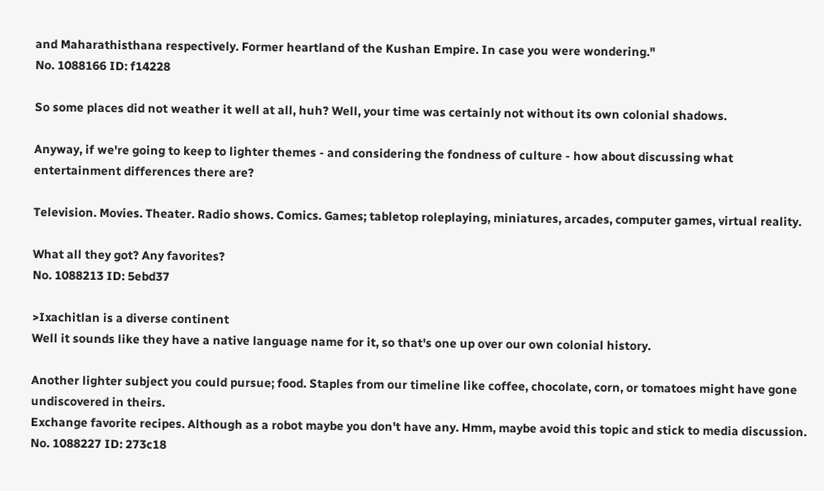and Maharathisthana respectively. Former heartland of the Kushan Empire. In case you were wondering."
No. 1088166 ID: f14228

So some places did not weather it well at all, huh? Well, your time was certainly not without its own colonial shadows.

Anyway, if we're going to keep to lighter themes - and considering the fondness of culture - how about discussing what entertainment differences there are?

Television. Movies. Theater. Radio shows. Comics. Games; tabletop roleplaying, miniatures, arcades, computer games, virtual reality.

What all they got? Any favorites?
No. 1088213 ID: 5ebd37

>Ixachitlan is a diverse continent
Well it sounds like they have a native language name for it, so that's one up over our own colonial history.

Another lighter subject you could pursue; food. Staples from our timeline like coffee, chocolate, corn, or tomatoes might have gone undiscovered in theirs.
Exchange favorite recipes. Although as a robot maybe you don't have any. Hmm, maybe avoid this topic and stick to media discussion.
No. 1088227 ID: 273c18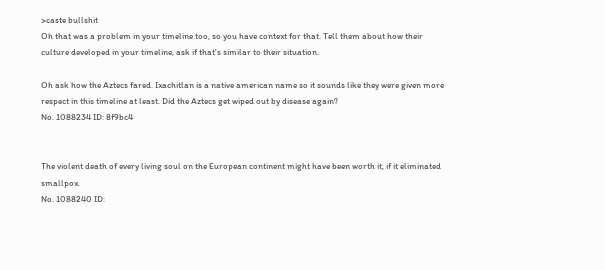>caste bullshit
Oh that was a problem in your timeline too, so you have context for that. Tell them about how their culture developed in your timeline, ask if that's similar to their situation.

Oh ask how the Aztecs fared. Ixachitlan is a native american name so it sounds like they were given more respect in this timeline at least. Did the Aztecs get wiped out by disease again?
No. 1088234 ID: 8f9bc4


The violent death of every living soul on the European continent might have been worth it, if it eliminated smallpox.
No. 1088240 ID: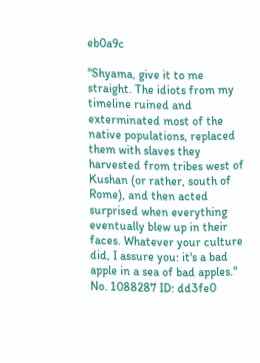eb0a9c

"Shyama, give it to me straight. The idiots from my timeline ruined and exterminated most of the native populations, replaced them with slaves they harvested from tribes west of Kushan (or rather, south of Rome), and then acted surprised when everything eventually blew up in their faces. Whatever your culture did, I assure you: it's a bad apple in a sea of bad apples."
No. 1088287 ID: dd3fe0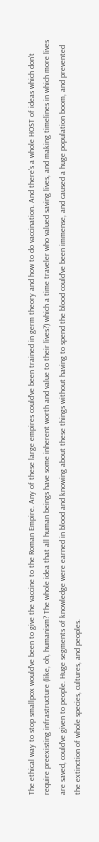The ethical way to stop smallpox would've been to give the vaccine to the Roman Empire. Any of these large empires could've been trained in germ theory and how to do vaccination. And there's a whole HOST of ideas which don't require preexisting infrastructure (like, oh, humanism? The whole idea that all human beings have some inherent worth and value to their lives?) which a time traveler who valued saving lives, and making timelines in which more lives are saved, could've given to people. Huge segments of knowledge were earned in blood and knowing about these things without having to spend the blood could've been immense, and caused a huge population boom, and prevented the extinction of whole species, cultures, and peoples.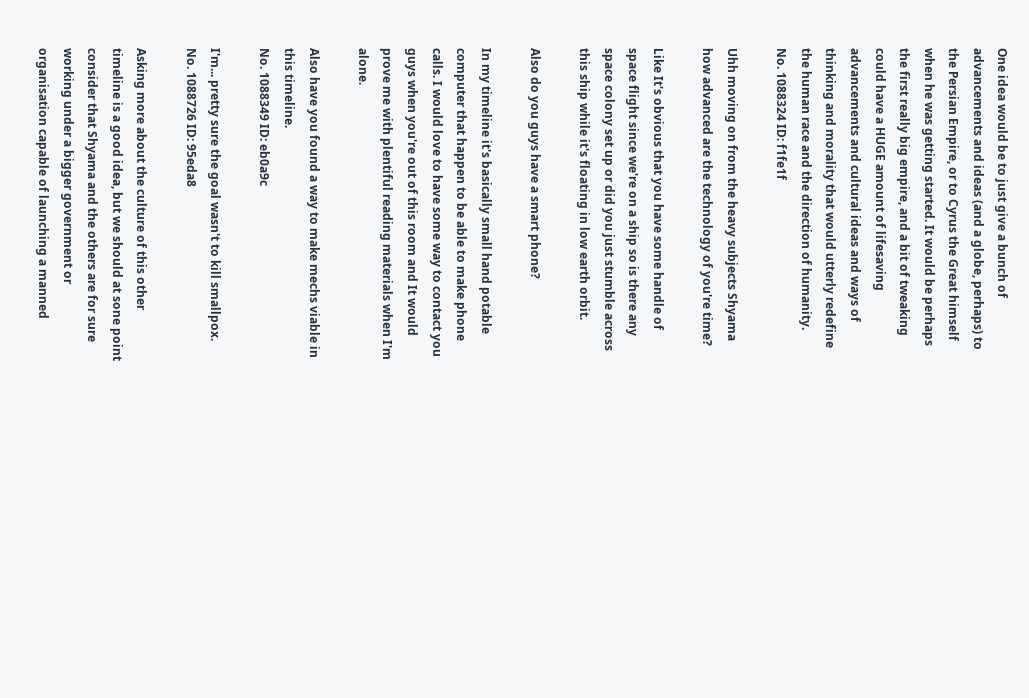One idea would be to just give a bunch of advancements and ideas (and a globe, perhaps) to the Persian Empire, or to Cyrus the Great himself when he was getting started. It would be perhaps the first really big empire, and a bit of tweaking could have a HUGE amount of lifesaving advancements and cultural ideas and ways of thinking and morality that would utterly redefine the human race and the direction of humanity.
No. 1088324 ID: f1fe1f

Uhh moving on from the heavy subjects Shyama how advanced are the technology of you're time?

Like It's obvious that you have some handle of space flight since we're on a ship so is there any space colony set up or did you just stumble across this ship while it's floating in low earth orbit.

Also do you guys have a smart phone?

In my timeline it's basically small hand potable computer that happen to be able to make phone calls. I would love to have some way to contact you guys when you're out of this room and It would prove me with plentiful reading materials when I'm alone.

Also have you found a way to make mechs viable in this timeline.
No. 1088349 ID: eb0a9c

I'm... pretty sure the goal wasn't to kill smallpox.
No. 1088726 ID: 95eda8

Asking more about the culture of this other timeline is a good idea, but we should at sone point consider that Shyama and the others are for sure working under a bigger government or organisation capable of launching a manned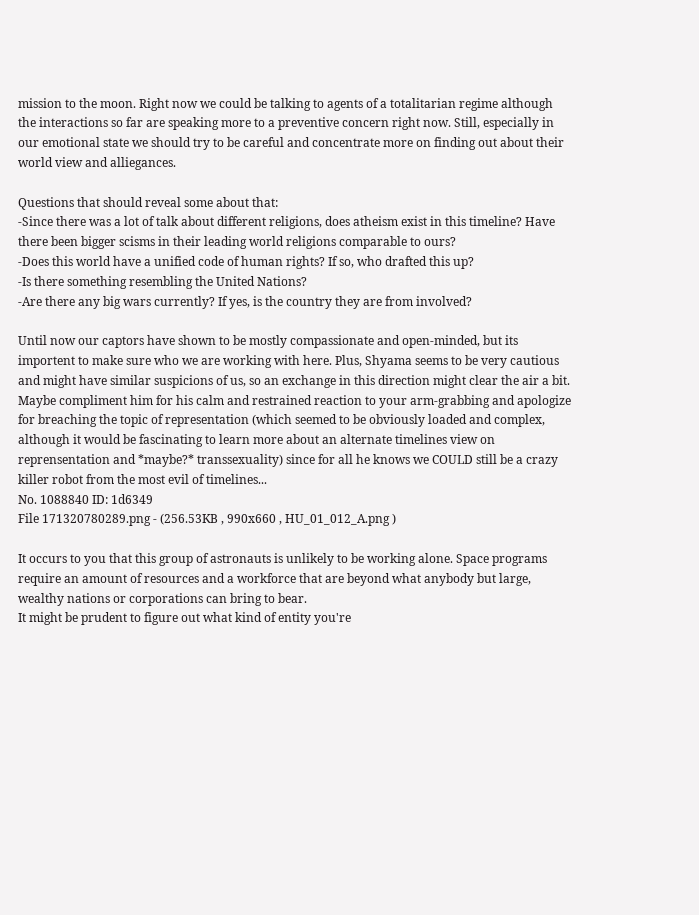mission to the moon. Right now we could be talking to agents of a totalitarian regime although the interactions so far are speaking more to a preventive concern right now. Still, especially in our emotional state we should try to be careful and concentrate more on finding out about their world view and alliegances.

Questions that should reveal some about that:
-Since there was a lot of talk about different religions, does atheism exist in this timeline? Have there been bigger scisms in their leading world religions comparable to ours?
-Does this world have a unified code of human rights? If so, who drafted this up?
-Is there something resembling the United Nations?
-Are there any big wars currently? If yes, is the country they are from involved?

Until now our captors have shown to be mostly compassionate and open-minded, but its importent to make sure who we are working with here. Plus, Shyama seems to be very cautious and might have similar suspicions of us, so an exchange in this direction might clear the air a bit. Maybe compliment him for his calm and restrained reaction to your arm-grabbing and apologize for breaching the topic of representation (which seemed to be obviously loaded and complex, although it would be fascinating to learn more about an alternate timelines view on reprensentation and *maybe?* transsexuality) since for all he knows we COULD still be a crazy killer robot from the most evil of timelines...
No. 1088840 ID: 1d6349
File 171320780289.png - (256.53KB , 990x660 , HU_01_012_A.png )

It occurs to you that this group of astronauts is unlikely to be working alone. Space programs require an amount of resources and a workforce that are beyond what anybody but large, wealthy nations or corporations can bring to bear.
It might be prudent to figure out what kind of entity you're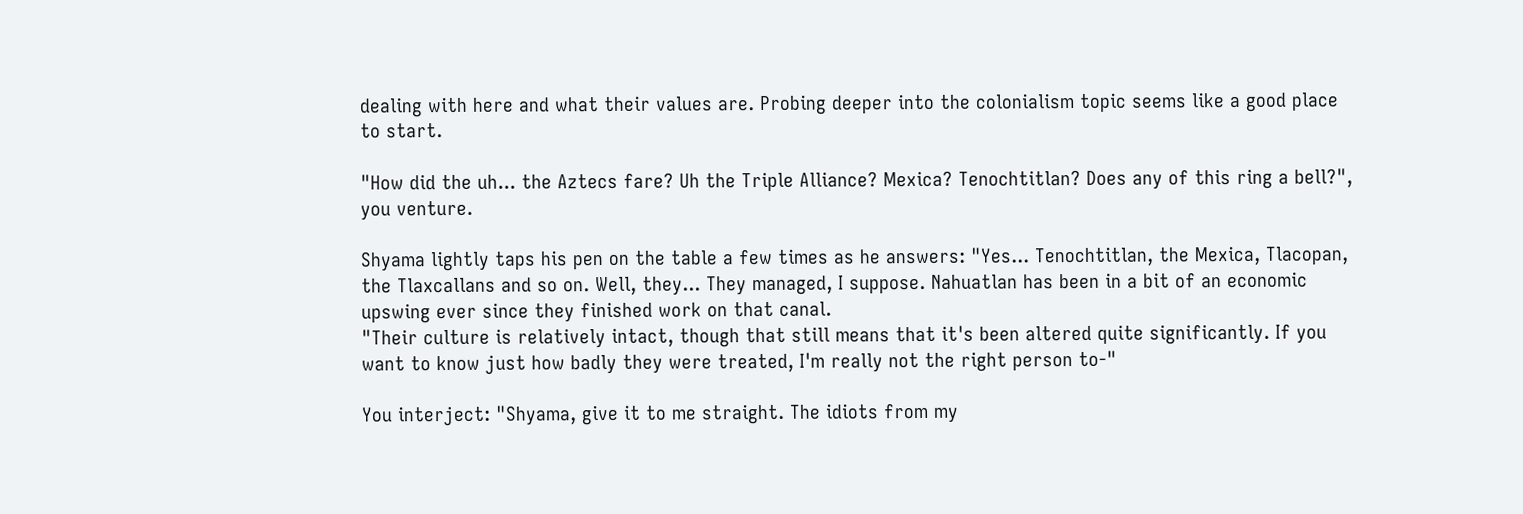dealing with here and what their values are. Probing deeper into the colonialism topic seems like a good place to start.

"How did the uh... the Aztecs fare? Uh the Triple Alliance? Mexica? Tenochtitlan? Does any of this ring a bell?", you venture.

Shyama lightly taps his pen on the table a few times as he answers: "Yes... Tenochtitlan, the Mexica, Tlacopan, the Tlaxcallans and so on. Well, they... They managed, I suppose. Nahuatlan has been in a bit of an economic upswing ever since they finished work on that canal.
"Their culture is relatively intact, though that still means that it's been altered quite significantly. If you want to know just how badly they were treated, I'm really not the right person to-"

You interject: "Shyama, give it to me straight. The idiots from my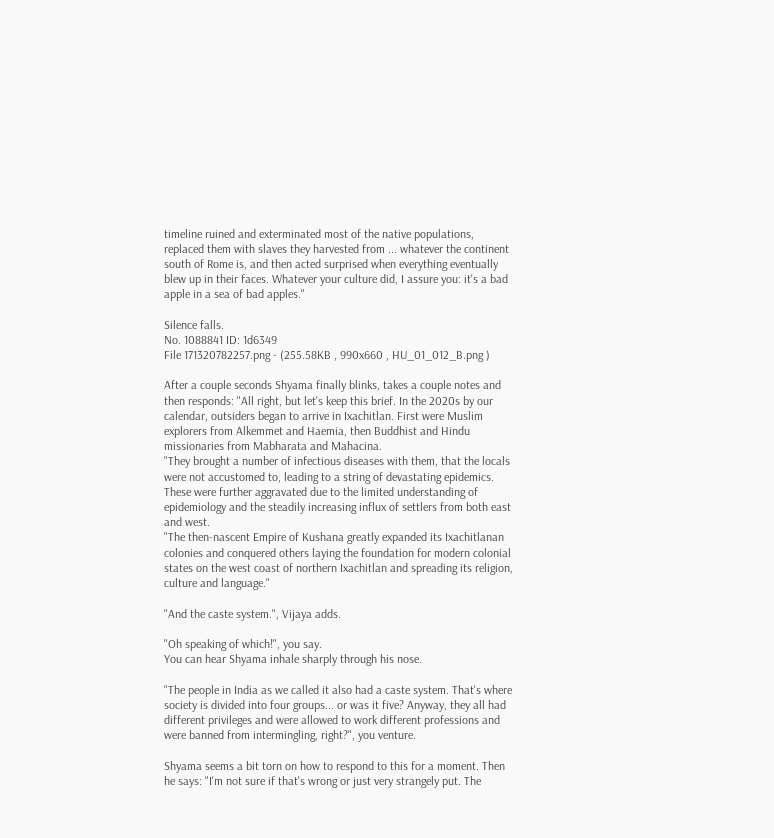timeline ruined and exterminated most of the native populations, replaced them with slaves they harvested from ... whatever the continent south of Rome is, and then acted surprised when everything eventually blew up in their faces. Whatever your culture did, I assure you: it's a bad apple in a sea of bad apples."

Silence falls.
No. 1088841 ID: 1d6349
File 171320782257.png - (255.58KB , 990x660 , HU_01_012_B.png )

After a couple seconds Shyama finally blinks, takes a couple notes and then responds: "All right, but let's keep this brief. In the 2020s by our calendar, outsiders began to arrive in Ixachitlan. First were Muslim explorers from Alkemmet and Haemia, then Buddhist and Hindu missionaries from Mabharata and Mahacina.
"They brought a number of infectious diseases with them, that the locals were not accustomed to, leading to a string of devastating epidemics. These were further aggravated due to the limited understanding of epidemiology and the steadily increasing influx of settlers from both east and west.
"The then-nascent Empire of Kushana greatly expanded its Ixachitlanan colonies and conquered others laying the foundation for modern colonial states on the west coast of northern Ixachitlan and spreading its religion, culture and language."

"And the caste system.", Vijaya adds.

"Oh speaking of which!", you say.
You can hear Shyama inhale sharply through his nose.

"The people in India as we called it also had a caste system. That's where society is divided into four groups... or was it five? Anyway, they all had different privileges and were allowed to work different professions and were banned from intermingling, right?", you venture.

Shyama seems a bit torn on how to respond to this for a moment. Then he says: "I'm not sure if that's wrong or just very strangely put. The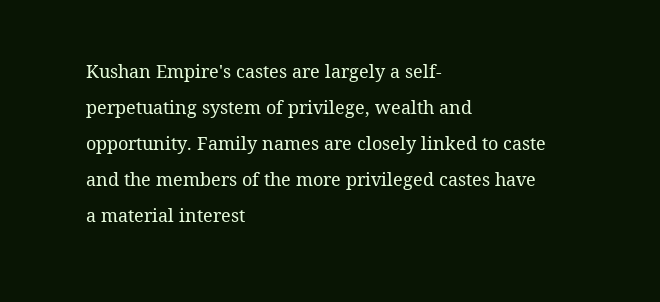Kushan Empire's castes are largely a self-perpetuating system of privilege, wealth and opportunity. Family names are closely linked to caste and the members of the more privileged castes have a material interest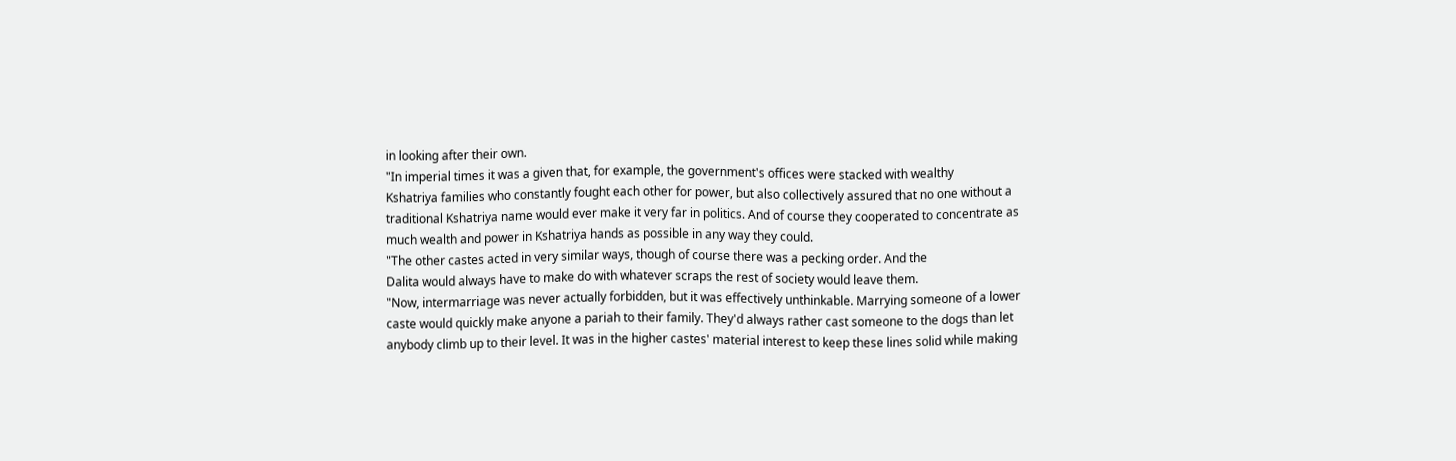in looking after their own.
"In imperial times it was a given that, for example, the government's offices were stacked with wealthy
Kshatriya families who constantly fought each other for power, but also collectively assured that no one without a traditional Kshatriya name would ever make it very far in politics. And of course they cooperated to concentrate as much wealth and power in Kshatriya hands as possible in any way they could.
"The other castes acted in very similar ways, though of course there was a pecking order. And the
Dalita would always have to make do with whatever scraps the rest of society would leave them.
"Now, intermarriage was never actually forbidden, but it was effectively unthinkable. Marrying someone of a lower caste would quickly make anyone a pariah to their family. They'd always rather cast someone to the dogs than let anybody climb up to their level. It was in the higher castes' material interest to keep these lines solid while making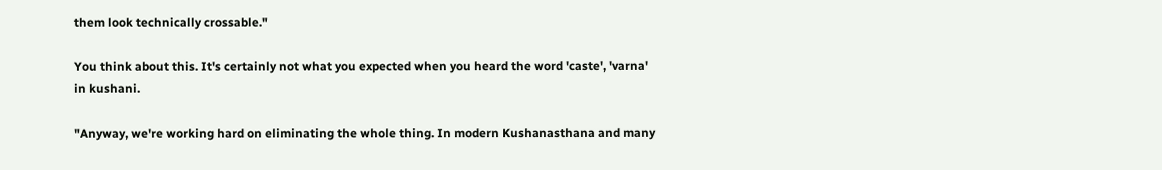them look technically crossable."

You think about this. It's certainly not what you expected when you heard the word 'caste', 'varna' in kushani.

"Anyway, we're working hard on eliminating the whole thing. In modern Kushanasthana and many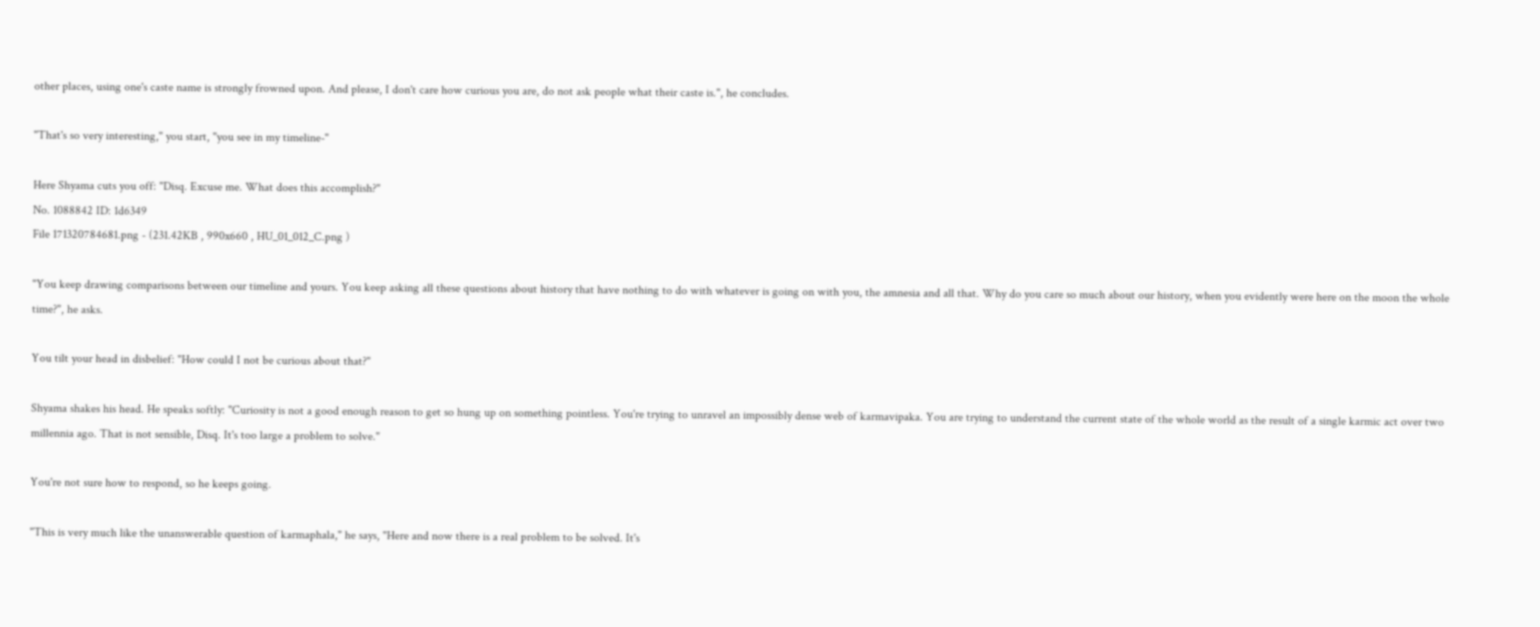other places, using one's caste name is strongly frowned upon. And please, I don't care how curious you are, do not ask people what their caste is.", he concludes.

"That's so very interesting," you start, "you see in my timeline-"

Here Shyama cuts you off: "Disq. Excuse me. What does this accomplish?"
No. 1088842 ID: 1d6349
File 171320784681.png - (231.42KB , 990x660 , HU_01_012_C.png )

"You keep drawing comparisons between our timeline and yours. You keep asking all these questions about history that have nothing to do with whatever is going on with you, the amnesia and all that. Why do you care so much about our history, when you evidently were here on the moon the whole time?", he asks.

You tilt your head in disbelief: "How could I not be curious about that?"

Shyama shakes his head. He speaks softly: "Curiosity is not a good enough reason to get so hung up on something pointless. You're trying to unravel an impossibly dense web of karmavipaka. You are trying to understand the current state of the whole world as the result of a single karmic act over two millennia ago. That is not sensible, Disq. It's too large a problem to solve."

You're not sure how to respond, so he keeps going.

"This is very much like the unanswerable question of karmaphala," he says, "Here and now there is a real problem to be solved. It's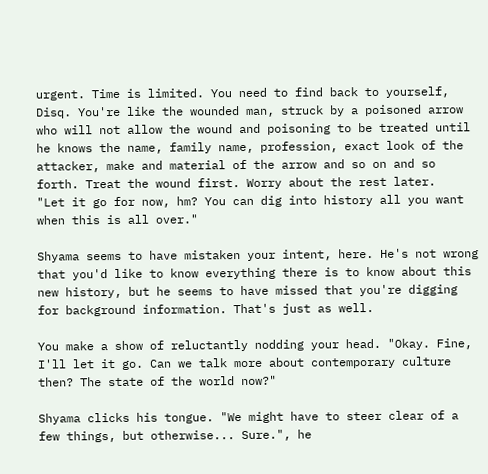urgent. Time is limited. You need to find back to yourself, Disq. You're like the wounded man, struck by a poisoned arrow who will not allow the wound and poisoning to be treated until he knows the name, family name, profession, exact look of the attacker, make and material of the arrow and so on and so forth. Treat the wound first. Worry about the rest later.
"Let it go for now, hm? You can dig into history all you want when this is all over."

Shyama seems to have mistaken your intent, here. He's not wrong that you'd like to know everything there is to know about this new history, but he seems to have missed that you're digging for background information. That's just as well.

You make a show of reluctantly nodding your head. "Okay. Fine, I'll let it go. Can we talk more about contemporary culture then? The state of the world now?"

Shyama clicks his tongue. "We might have to steer clear of a few things, but otherwise... Sure.", he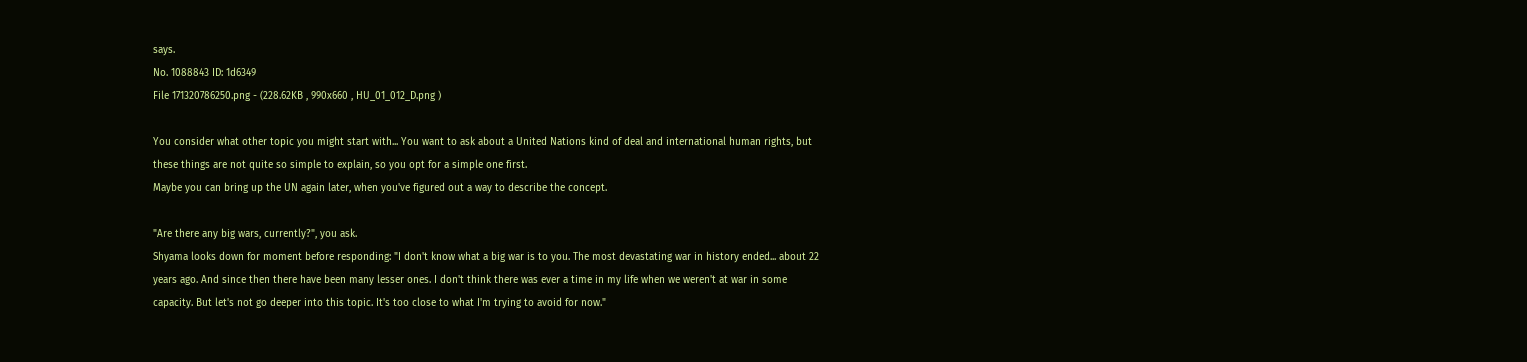says.
No. 1088843 ID: 1d6349
File 171320786250.png - (228.62KB , 990x660 , HU_01_012_D.png )

You consider what other topic you might start with... You want to ask about a United Nations kind of deal and international human rights, but these things are not quite so simple to explain, so you opt for a simple one first.
Maybe you can bring up the UN again later, when you've figured out a way to describe the concept.

"Are there any big wars, currently?", you ask.
Shyama looks down for moment before responding: "I don't know what a big war is to you. The most devastating war in history ended... about 22 years ago. And since then there have been many lesser ones. I don't think there was ever a time in my life when we weren't at war in some capacity. But let's not go deeper into this topic. It's too close to what I'm trying to avoid for now."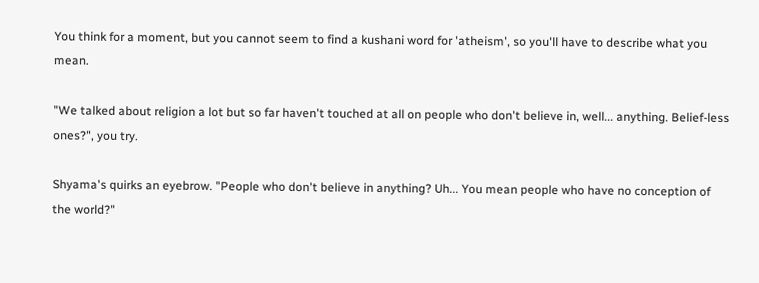You think for a moment, but you cannot seem to find a kushani word for 'atheism', so you'll have to describe what you mean.

"We talked about religion a lot but so far haven't touched at all on people who don't believe in, well... anything. Belief-less ones?", you try.

Shyama's quirks an eyebrow. "People who don't believe in anything? Uh... You mean people who have no conception of the world?"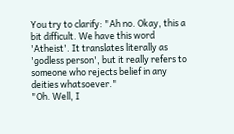You try to clarify: "Ah no. Okay, this a bit difficult. We have this word 'Atheist'. It translates literally as 'godless person', but it really refers to someone who rejects belief in any deities whatsoever."
"Oh. Well, I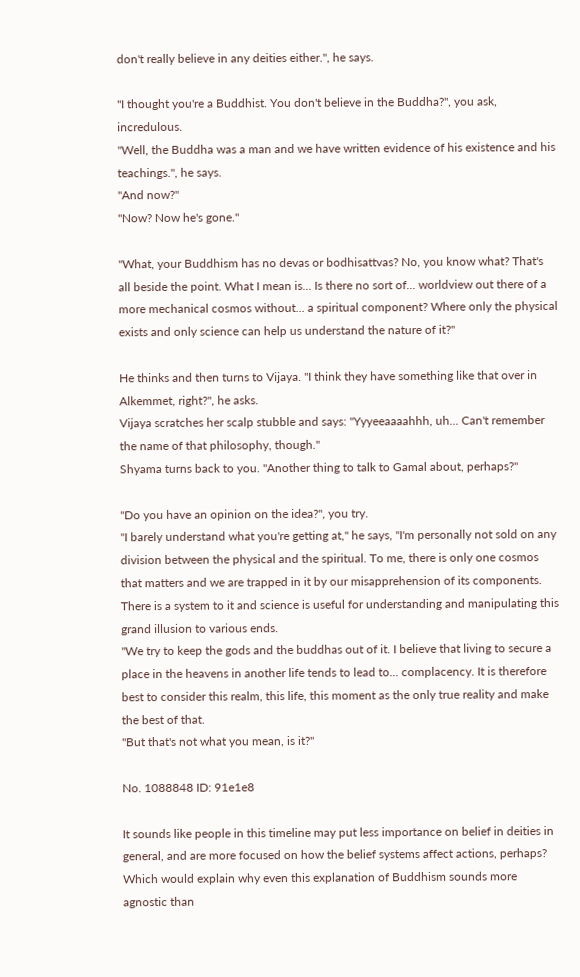don't really believe in any deities either.", he says.

"I thought you're a Buddhist. You don't believe in the Buddha?", you ask, incredulous.
"Well, the Buddha was a man and we have written evidence of his existence and his teachings.", he says.
"And now?"
"Now? Now he's gone."

"What, your Buddhism has no devas or bodhisattvas? No, you know what? That's all beside the point. What I mean is... Is there no sort of... worldview out there of a more mechanical cosmos without... a spiritual component? Where only the physical exists and only science can help us understand the nature of it?"

He thinks and then turns to Vijaya. "I think they have something like that over in Alkemmet, right?", he asks.
Vijaya scratches her scalp stubble and says: "Yyyeeaaaahhh, uh... Can't remember the name of that philosophy, though."
Shyama turns back to you. "Another thing to talk to Gamal about, perhaps?"

"Do you have an opinion on the idea?", you try.
"I barely understand what you're getting at," he says, "I'm personally not sold on any division between the physical and the spiritual. To me, there is only one cosmos that matters and we are trapped in it by our misapprehension of its components. There is a system to it and science is useful for understanding and manipulating this grand illusion to various ends.
"We try to keep the gods and the buddhas out of it. I believe that living to secure a place in the heavens in another life tends to lead to... complacency. It is therefore best to consider this realm, this life, this moment as the only true reality and make the best of that.
"But that's not what you mean, is it?"

No. 1088848 ID: 91e1e8

It sounds like people in this timeline may put less importance on belief in deities in general, and are more focused on how the belief systems affect actions, perhaps? Which would explain why even this explanation of Buddhism sounds more agnostic than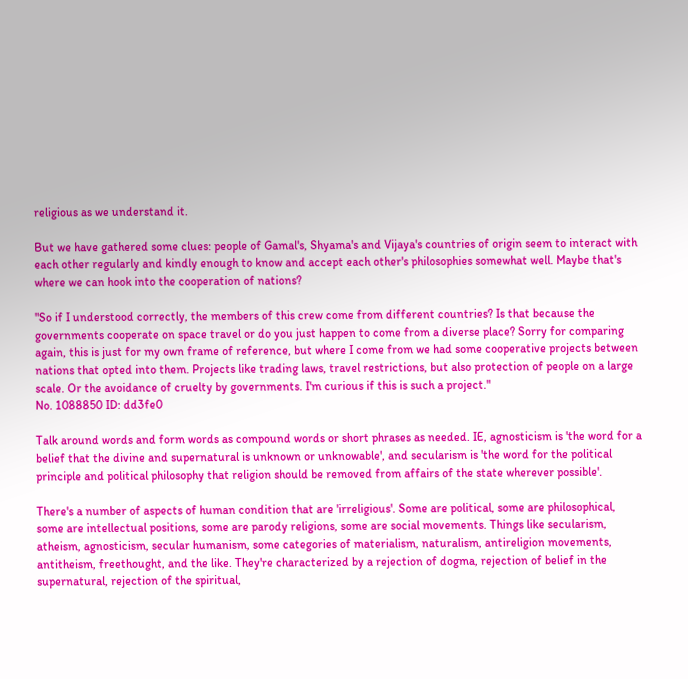religious as we understand it.

But we have gathered some clues: people of Gamal's, Shyama's and Vijaya's countries of origin seem to interact with each other regularly and kindly enough to know and accept each other's philosophies somewhat well. Maybe that's where we can hook into the cooperation of nations?

"So if I understood correctly, the members of this crew come from different countries? Is that because the governments cooperate on space travel or do you just happen to come from a diverse place? Sorry for comparing again, this is just for my own frame of reference, but where I come from we had some cooperative projects between nations that opted into them. Projects like trading laws, travel restrictions, but also protection of people on a large scale. Or the avoidance of cruelty by governments. I'm curious if this is such a project."
No. 1088850 ID: dd3fe0

Talk around words and form words as compound words or short phrases as needed. IE, agnosticism is 'the word for a belief that the divine and supernatural is unknown or unknowable', and secularism is 'the word for the political principle and political philosophy that religion should be removed from affairs of the state wherever possible'.

There's a number of aspects of human condition that are 'irreligious'. Some are political, some are philosophical, some are intellectual positions, some are parody religions, some are social movements. Things like secularism, atheism, agnosticism, secular humanism, some categories of materialism, naturalism, antireligion movements, antitheism, freethought, and the like. They're characterized by a rejection of dogma, rejection of belief in the supernatural, rejection of the spiritual,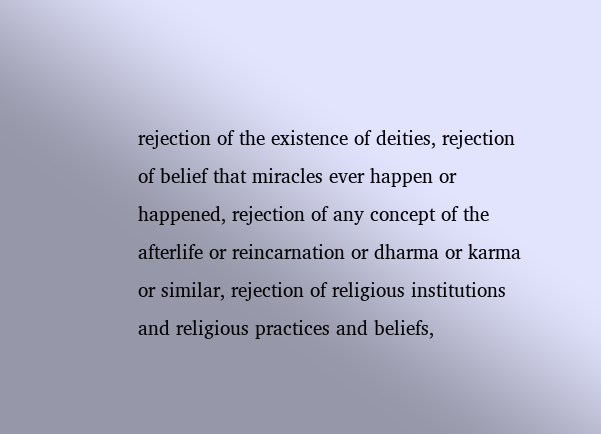rejection of the existence of deities, rejection of belief that miracles ever happen or happened, rejection of any concept of the afterlife or reincarnation or dharma or karma or similar, rejection of religious institutions and religious practices and beliefs,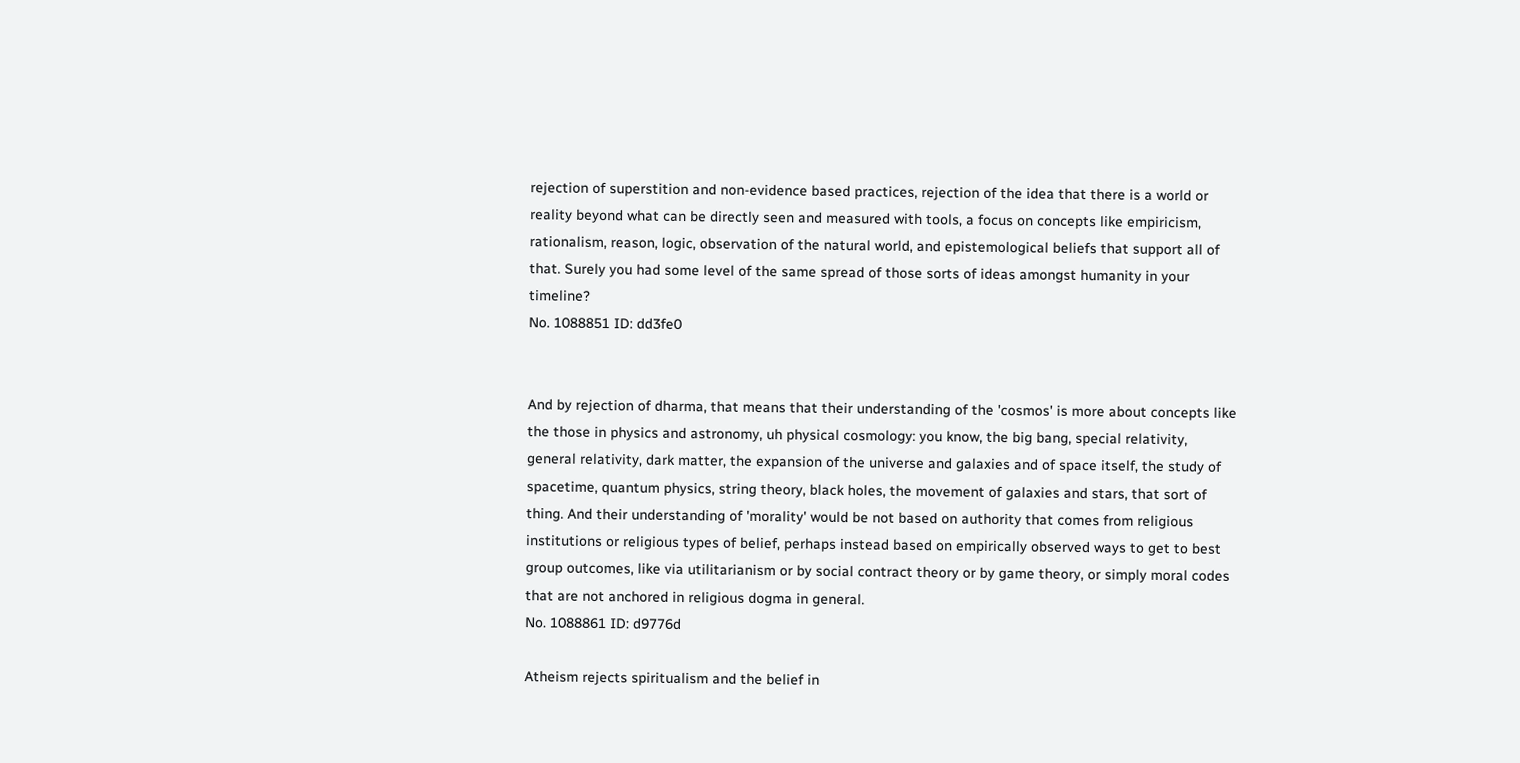rejection of superstition and non-evidence based practices, rejection of the idea that there is a world or reality beyond what can be directly seen and measured with tools, a focus on concepts like empiricism, rationalism, reason, logic, observation of the natural world, and epistemological beliefs that support all of that. Surely you had some level of the same spread of those sorts of ideas amongst humanity in your timeline?
No. 1088851 ID: dd3fe0


And by rejection of dharma, that means that their understanding of the 'cosmos' is more about concepts like the those in physics and astronomy, uh physical cosmology: you know, the big bang, special relativity, general relativity, dark matter, the expansion of the universe and galaxies and of space itself, the study of spacetime, quantum physics, string theory, black holes, the movement of galaxies and stars, that sort of thing. And their understanding of 'morality' would be not based on authority that comes from religious institutions or religious types of belief, perhaps instead based on empirically observed ways to get to best group outcomes, like via utilitarianism or by social contract theory or by game theory, or simply moral codes that are not anchored in religious dogma in general.
No. 1088861 ID: d9776d

Atheism rejects spiritualism and the belief in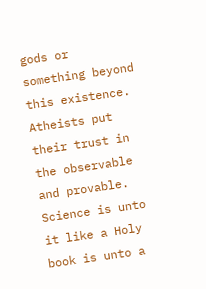gods or something beyond this existence. Atheists put their trust in the observable and provable. Science is unto it like a Holy book is unto a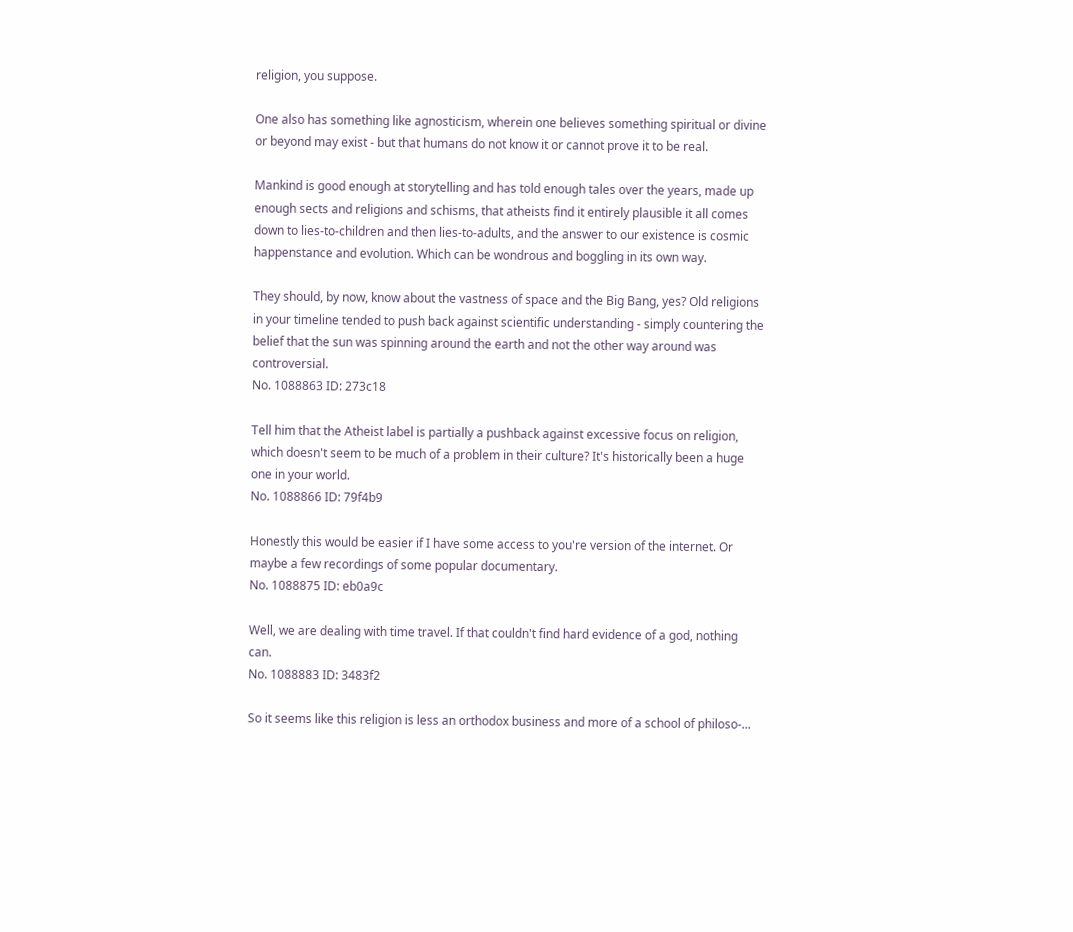religion, you suppose.

One also has something like agnosticism, wherein one believes something spiritual or divine or beyond may exist - but that humans do not know it or cannot prove it to be real.

Mankind is good enough at storytelling and has told enough tales over the years, made up enough sects and religions and schisms, that atheists find it entirely plausible it all comes down to lies-to-children and then lies-to-adults, and the answer to our existence is cosmic happenstance and evolution. Which can be wondrous and boggling in its own way.

They should, by now, know about the vastness of space and the Big Bang, yes? Old religions in your timeline tended to push back against scientific understanding - simply countering the belief that the sun was spinning around the earth and not the other way around was controversial.
No. 1088863 ID: 273c18

Tell him that the Atheist label is partially a pushback against excessive focus on religion, which doesn't seem to be much of a problem in their culture? It's historically been a huge one in your world.
No. 1088866 ID: 79f4b9

Honestly this would be easier if I have some access to you're version of the internet. Or maybe a few recordings of some popular documentary.
No. 1088875 ID: eb0a9c

Well, we are dealing with time travel. If that couldn't find hard evidence of a god, nothing can.
No. 1088883 ID: 3483f2

So it seems like this religion is less an orthodox business and more of a school of philoso-...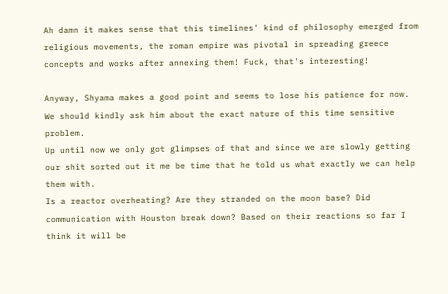Ah damn it makes sense that this timelines' kind of philosophy emerged from religious movements, the roman empire was pivotal in spreading greece concepts and works after annexing them! Fuck, that's interesting!

Anyway, Shyama makes a good point and seems to lose his patience for now.
We should kindly ask him about the exact nature of this time sensitive problem.
Up until now we only got glimpses of that and since we are slowly getting our shit sorted out it me be time that he told us what exactly we can help them with.
Is a reactor overheating? Are they stranded on the moon base? Did communication with Houston break down? Based on their reactions so far I think it will be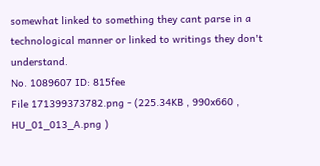somewhat linked to something they cant parse in a technological manner or linked to writings they don't understand.
No. 1089607 ID: 815fee
File 171399373782.png - (225.34KB , 990x660 , HU_01_013_A.png )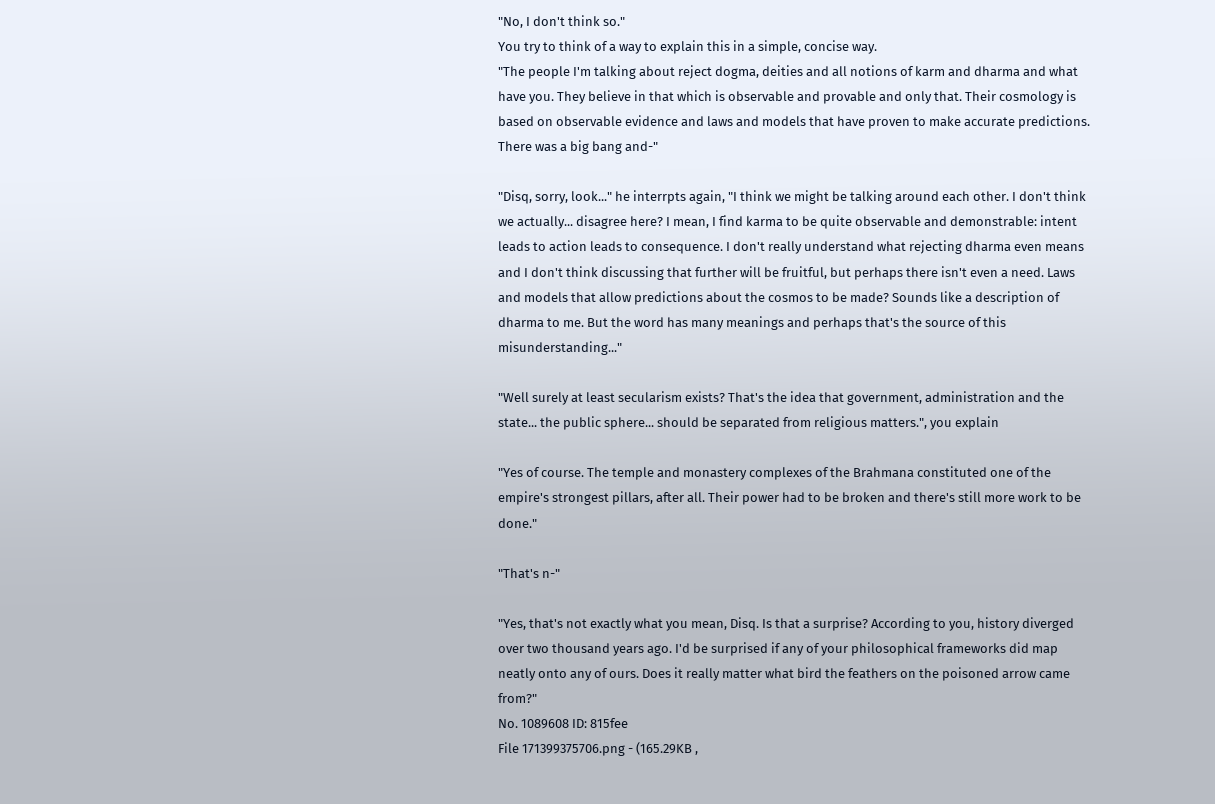"No, I don't think so."
You try to think of a way to explain this in a simple, concise way.
"The people I'm talking about reject dogma, deities and all notions of karm and dharma and what have you. They believe in that which is observable and provable and only that. Their cosmology is based on observable evidence and laws and models that have proven to make accurate predictions. There was a big bang and-"

"Disq, sorry, look..." he interrpts again, "I think we might be talking around each other. I don't think we actually... disagree here? I mean, I find karma to be quite observable and demonstrable: intent leads to action leads to consequence. I don't really understand what rejecting dharma even means and I don't think discussing that further will be fruitful, but perhaps there isn't even a need. Laws and models that allow predictions about the cosmos to be made? Sounds like a description of dharma to me. But the word has many meanings and perhaps that's the source of this misunderstanding..."

"Well surely at least secularism exists? That's the idea that government, administration and the state... the public sphere... should be separated from religious matters.", you explain

"Yes of course. The temple and monastery complexes of the Brahmana constituted one of the empire's strongest pillars, after all. Their power had to be broken and there's still more work to be done."

"That's n-"

"Yes, that's not exactly what you mean, Disq. Is that a surprise? According to you, history diverged over two thousand years ago. I'd be surprised if any of your philosophical frameworks did map neatly onto any of ours. Does it really matter what bird the feathers on the poisoned arrow came from?"
No. 1089608 ID: 815fee
File 171399375706.png - (165.29KB ,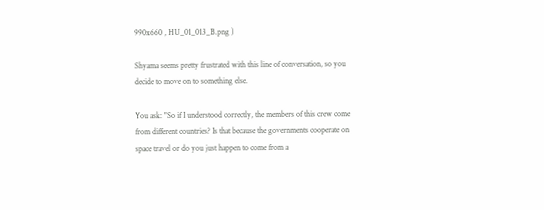990x660 , HU_01_013_B.png )

Shyama seems pretty frustrated with this line of conversation, so you decide to move on to something else.

You ask: "So if I understood correctly, the members of this crew come from different countries? Is that because the governments cooperate on space travel or do you just happen to come from a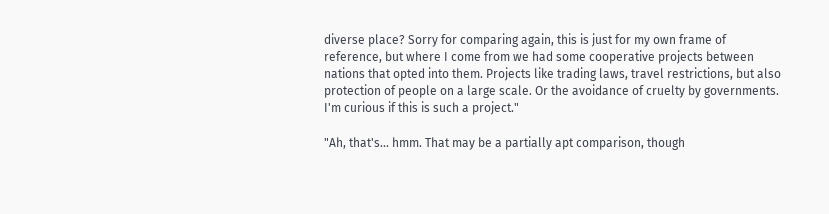diverse place? Sorry for comparing again, this is just for my own frame of reference, but where I come from we had some cooperative projects between nations that opted into them. Projects like trading laws, travel restrictions, but also protection of people on a large scale. Or the avoidance of cruelty by governments. I'm curious if this is such a project."

"Ah, that's... hmm. That may be a partially apt comparison, though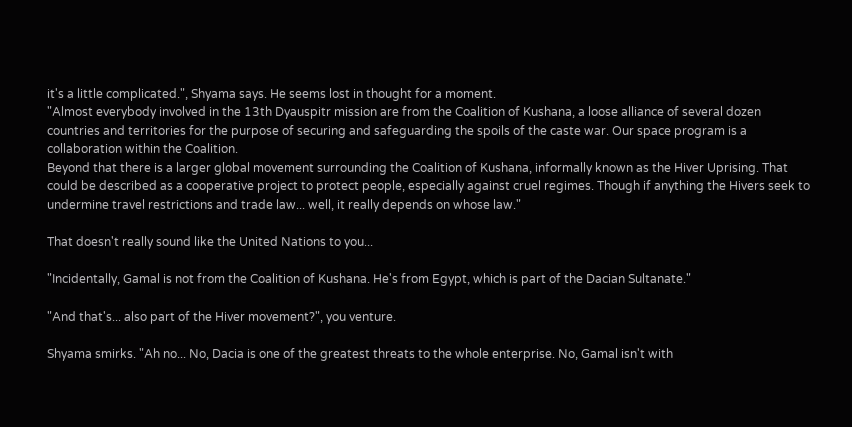it's a little complicated.", Shyama says. He seems lost in thought for a moment.
"Almost everybody involved in the 13th Dyauspitr mission are from the Coalition of Kushana, a loose alliance of several dozen countries and territories for the purpose of securing and safeguarding the spoils of the caste war. Our space program is a collaboration within the Coalition.
Beyond that there is a larger global movement surrounding the Coalition of Kushana, informally known as the Hiver Uprising. That could be described as a cooperative project to protect people, especially against cruel regimes. Though if anything the Hivers seek to undermine travel restrictions and trade law... well, it really depends on whose law."

That doesn't really sound like the United Nations to you...

"Incidentally, Gamal is not from the Coalition of Kushana. He's from Egypt, which is part of the Dacian Sultanate."

"And that's... also part of the Hiver movement?", you venture.

Shyama smirks. "Ah no... No, Dacia is one of the greatest threats to the whole enterprise. No, Gamal isn't with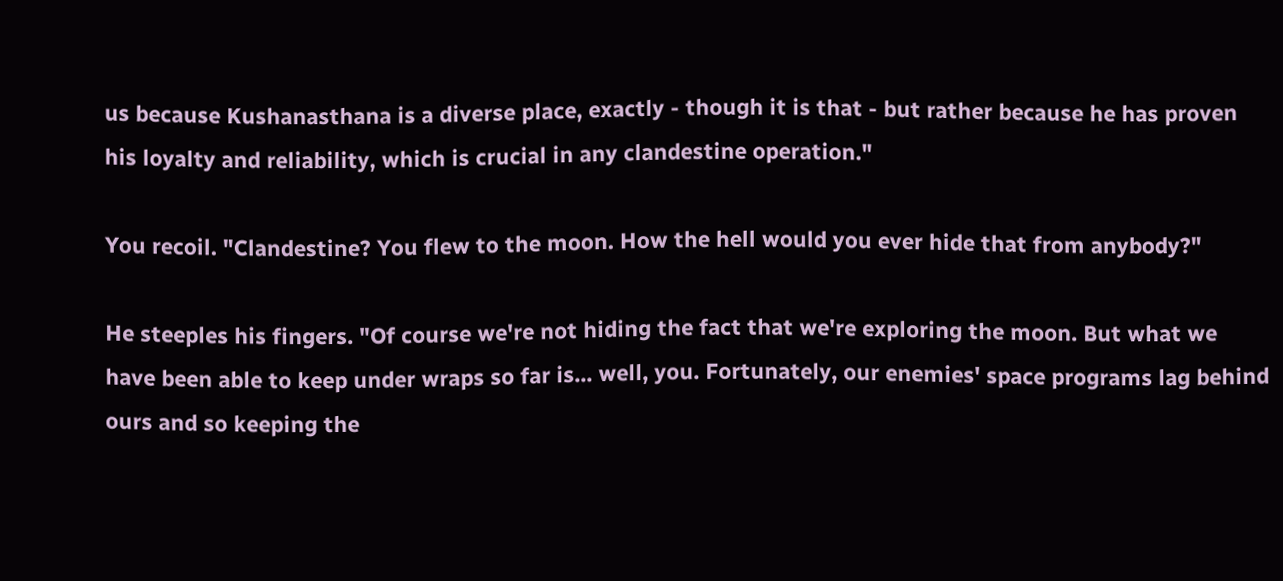us because Kushanasthana is a diverse place, exactly - though it is that - but rather because he has proven his loyalty and reliability, which is crucial in any clandestine operation."

You recoil. "Clandestine? You flew to the moon. How the hell would you ever hide that from anybody?"

He steeples his fingers. "Of course we're not hiding the fact that we're exploring the moon. But what we have been able to keep under wraps so far is... well, you. Fortunately, our enemies' space programs lag behind ours and so keeping the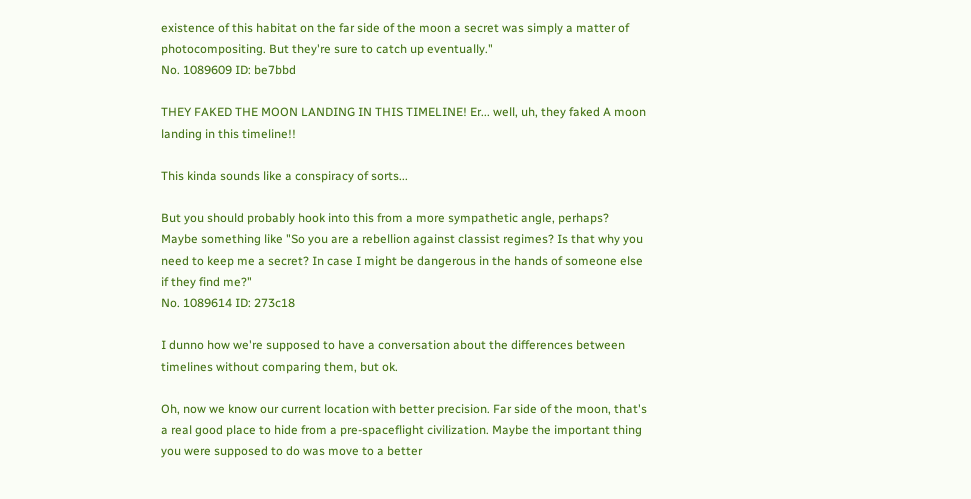existence of this habitat on the far side of the moon a secret was simply a matter of photocompositing. But they're sure to catch up eventually."
No. 1089609 ID: be7bbd

THEY FAKED THE MOON LANDING IN THIS TIMELINE! Er... well, uh, they faked A moon landing in this timeline!!

This kinda sounds like a conspiracy of sorts...

But you should probably hook into this from a more sympathetic angle, perhaps? Maybe something like "So you are a rebellion against classist regimes? Is that why you need to keep me a secret? In case I might be dangerous in the hands of someone else if they find me?"
No. 1089614 ID: 273c18

I dunno how we're supposed to have a conversation about the differences between timelines without comparing them, but ok.

Oh, now we know our current location with better precision. Far side of the moon, that's a real good place to hide from a pre-spaceflight civilization. Maybe the important thing you were supposed to do was move to a better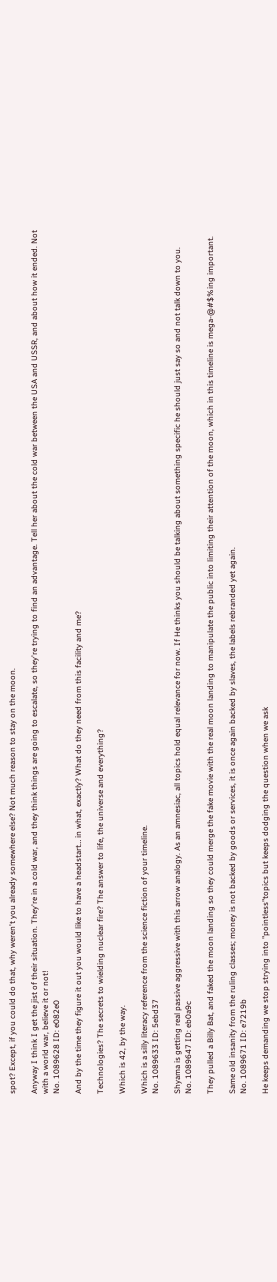spot? Except, if you could do that, why weren't you already somewhere else? Not much reason to stay on the moon.

Anyway I think I get the jist of their situation. They're in a cold war, and they think things are going to escalate, so they're trying to find an advantage. Tell her about the cold war between the USA and USSR, and about how it ended. Not with a world war, believe it or not!
No. 1089628 ID: e082e0

And by the time they figure it out you would like to have a headstart… in what, exactly? What do they need from this facility and me?

Technologies? The secrets to wielding nuclear fire? The answer to life, the universe and everything?

Which is 42, by the way.

Which is a silly literacy reference from the science fiction of your timeline.
No. 1089633 ID: 5ebd37

Shyama is getting real passive aggressive with this arrow analogy. As an amnesiac, all topics hold equal relevance for now. If He thinks you should be talking about something specific he should just say so and not talk down to you.
No. 1089647 ID: eb0a9c

They pulled a Billy Bat, and faked the moon landing so they could merge the fake movie with the real moon landing to manipulate the public into limiting their attention of the moon, which in this timeline is mega-@#$%ing important.

Same old insanity from the ruling classes; money is not backed by goods or services, it is once again backed by slaves, the labels rebranded yet again.
No. 1089671 ID: e7219b

He keeps demanding we stop strying into "pointless"topics but keeps dodging the question when we ask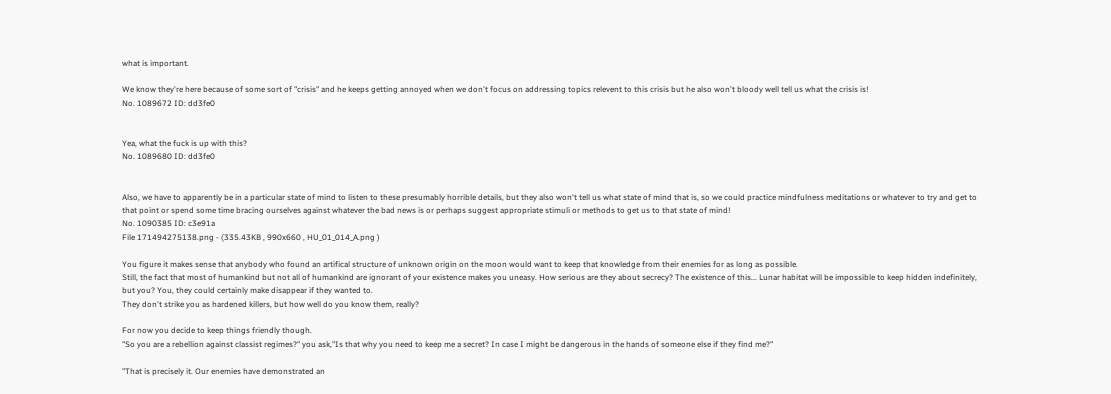what is important.

We know they're here because of some sort of "crisis" and he keeps getting annoyed when we don't focus on addressing topics relevent to this crisis but he also won't bloody well tell us what the crisis is!
No. 1089672 ID: dd3fe0


Yea, what the fuck is up with this?
No. 1089680 ID: dd3fe0


Also, we have to apparently be in a particular state of mind to listen to these presumably horrible details, but they also won't tell us what state of mind that is, so we could practice mindfulness meditations or whatever to try and get to that point or spend some time bracing ourselves against whatever the bad news is or perhaps suggest appropriate stimuli or methods to get us to that state of mind!
No. 1090385 ID: c3e91a
File 171494275138.png - (335.43KB , 990x660 , HU_01_014_A.png )

You figure it makes sense that anybody who found an artifical structure of unknown origin on the moon would want to keep that knowledge from their enemies for as long as possible.
Still, the fact that most of humankind but not all of humankind are ignorant of your existence makes you uneasy. How serious are they about secrecy? The existence of this... Lunar habitat will be impossible to keep hidden indefinitely, but you? You, they could certainly make disappear if they wanted to.
They don't strike you as hardened killers, but how well do you know them, really?

For now you decide to keep things friendly though.
"So you are a rebellion against classist regimes?" you ask,"Is that why you need to keep me a secret? In case I might be dangerous in the hands of someone else if they find me?"

"That is precisely it. Our enemies have demonstrated an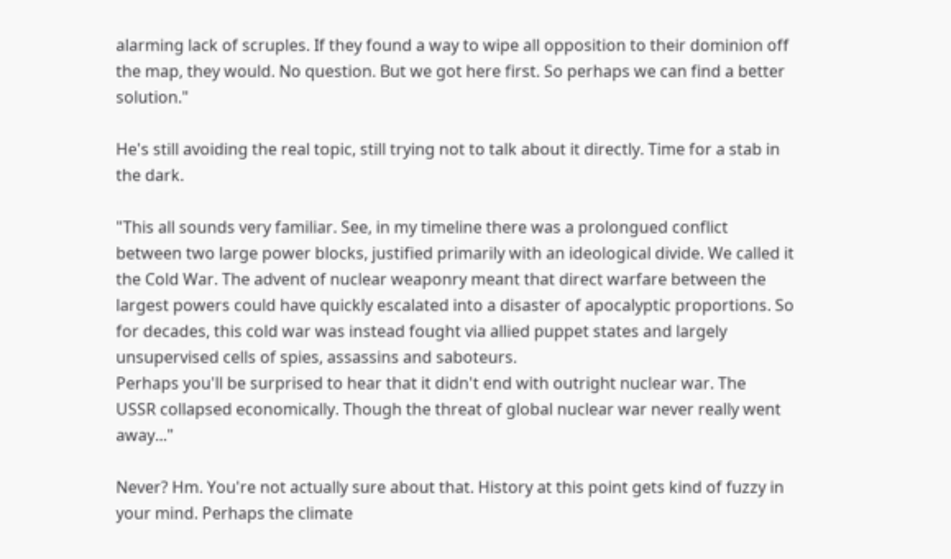alarming lack of scruples. If they found a way to wipe all opposition to their dominion off the map, they would. No question. But we got here first. So perhaps we can find a better solution."

He's still avoiding the real topic, still trying not to talk about it directly. Time for a stab in the dark.

"This all sounds very familiar. See, in my timeline there was a prolongued conflict between two large power blocks, justified primarily with an ideological divide. We called it the Cold War. The advent of nuclear weaponry meant that direct warfare between the largest powers could have quickly escalated into a disaster of apocalyptic proportions. So for decades, this cold war was instead fought via allied puppet states and largely unsupervised cells of spies, assassins and saboteurs.
Perhaps you'll be surprised to hear that it didn't end with outright nuclear war. The
USSR collapsed economically. Though the threat of global nuclear war never really went away..."

Never? Hm. You're not actually sure about that. History at this point gets kind of fuzzy in your mind. Perhaps the climate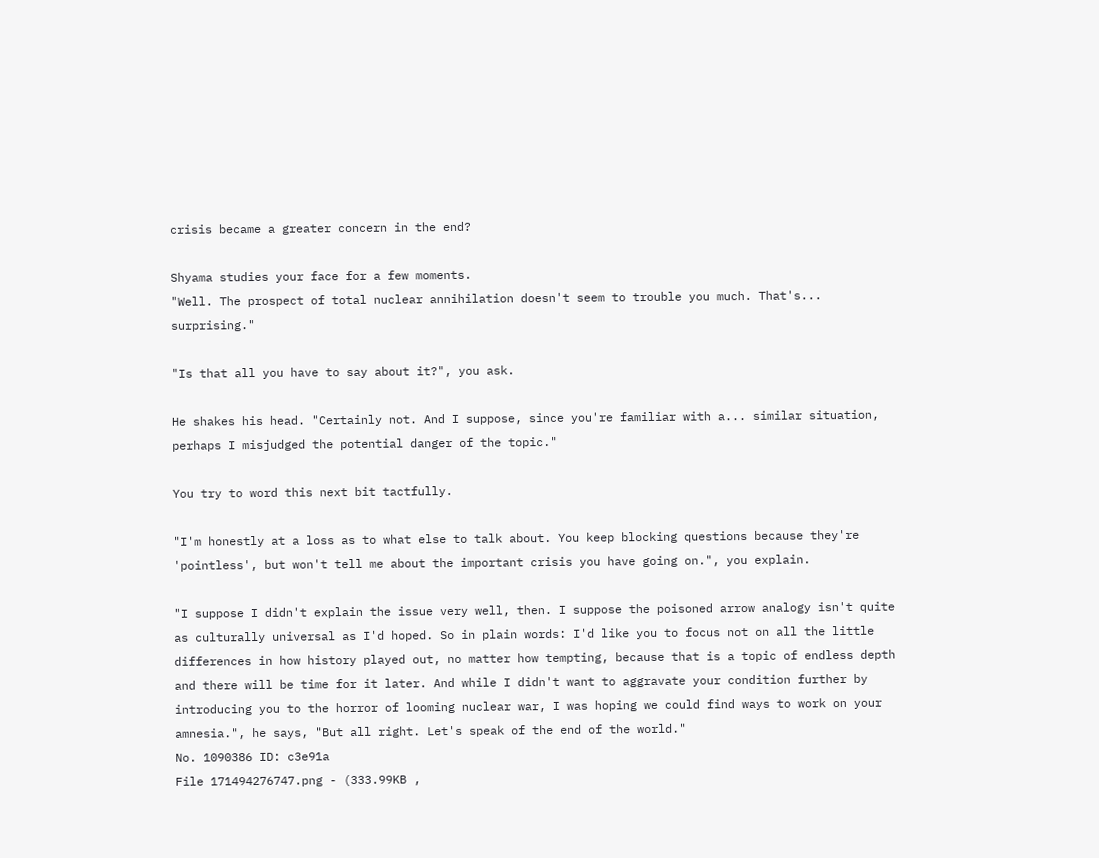crisis became a greater concern in the end?

Shyama studies your face for a few moments.
"Well. The prospect of total nuclear annihilation doesn't seem to trouble you much. That's... surprising."

"Is that all you have to say about it?", you ask.

He shakes his head. "Certainly not. And I suppose, since you're familiar with a... similar situation, perhaps I misjudged the potential danger of the topic."

You try to word this next bit tactfully.

"I'm honestly at a loss as to what else to talk about. You keep blocking questions because they're 'pointless', but won't tell me about the important crisis you have going on.", you explain.

"I suppose I didn't explain the issue very well, then. I suppose the poisoned arrow analogy isn't quite as culturally universal as I'd hoped. So in plain words: I'd like you to focus not on all the little differences in how history played out, no matter how tempting, because that is a topic of endless depth and there will be time for it later. And while I didn't want to aggravate your condition further by introducing you to the horror of looming nuclear war, I was hoping we could find ways to work on your amnesia.", he says, "But all right. Let's speak of the end of the world."
No. 1090386 ID: c3e91a
File 171494276747.png - (333.99KB ,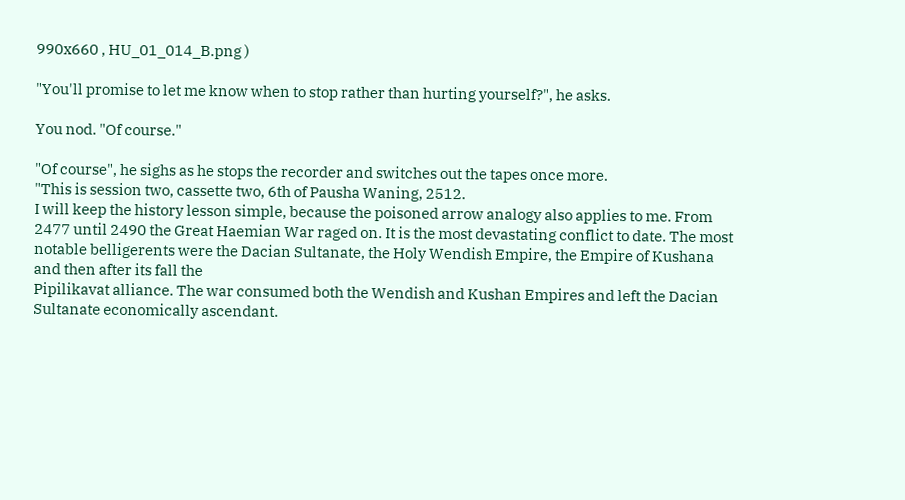990x660 , HU_01_014_B.png )

"You'll promise to let me know when to stop rather than hurting yourself?", he asks.

You nod. "Of course."

"Of course", he sighs as he stops the recorder and switches out the tapes once more.
"This is session two, cassette two, 6th of Pausha Waning, 2512.
I will keep the history lesson simple, because the poisoned arrow analogy also applies to me. From 2477 until 2490 the Great Haemian War raged on. It is the most devastating conflict to date. The most notable belligerents were the Dacian Sultanate, the Holy Wendish Empire, the Empire of Kushana and then after its fall the
Pipilikavat alliance. The war consumed both the Wendish and Kushan Empires and left the Dacian Sultanate economically ascendant.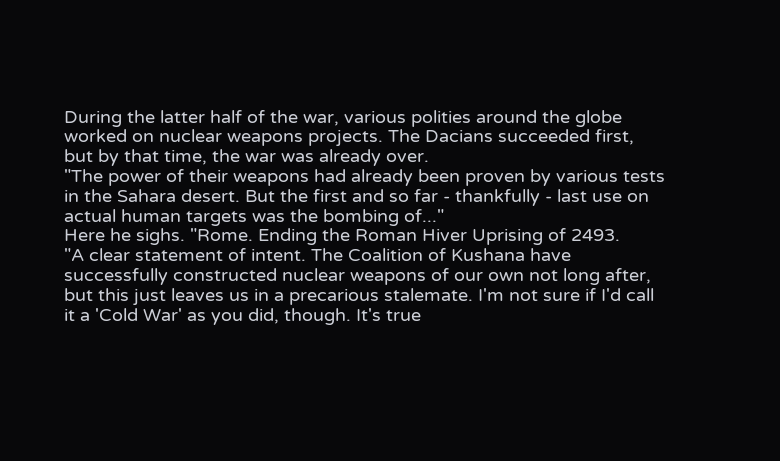During the latter half of the war, various polities around the globe worked on nuclear weapons projects. The Dacians succeeded first, but by that time, the war was already over.
"The power of their weapons had already been proven by various tests in the Sahara desert. But the first and so far - thankfully - last use on actual human targets was the bombing of..."
Here he sighs. "Rome. Ending the Roman Hiver Uprising of 2493.
"A clear statement of intent. The Coalition of Kushana have successfully constructed nuclear weapons of our own not long after, but this just leaves us in a precarious stalemate. I'm not sure if I'd call it a 'Cold War' as you did, though. It's true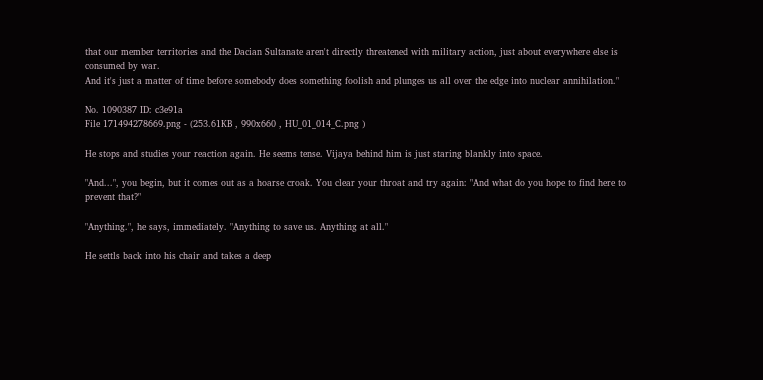that our member territories and the Dacian Sultanate aren't directly threatened with military action, just about everywhere else is consumed by war.
And it's just a matter of time before somebody does something foolish and plunges us all over the edge into nuclear annihilation."

No. 1090387 ID: c3e91a
File 171494278669.png - (253.61KB , 990x660 , HU_01_014_C.png )

He stops and studies your reaction again. He seems tense. Vijaya behind him is just staring blankly into space.

"And...", you begin, but it comes out as a hoarse croak. You clear your throat and try again: "And what do you hope to find here to prevent that?"

"Anything.", he says, immediately. "Anything to save us. Anything at all."

He settls back into his chair and takes a deep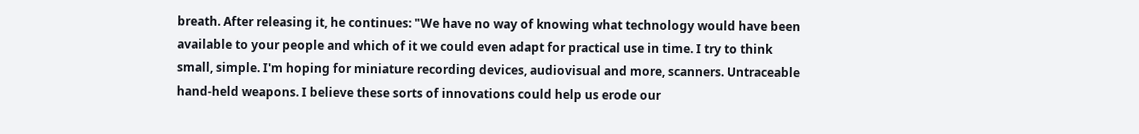breath. After releasing it, he continues: "We have no way of knowing what technology would have been available to your people and which of it we could even adapt for practical use in time. I try to think small, simple. I'm hoping for miniature recording devices, audiovisual and more, scanners. Untraceable hand-held weapons. I believe these sorts of innovations could help us erode our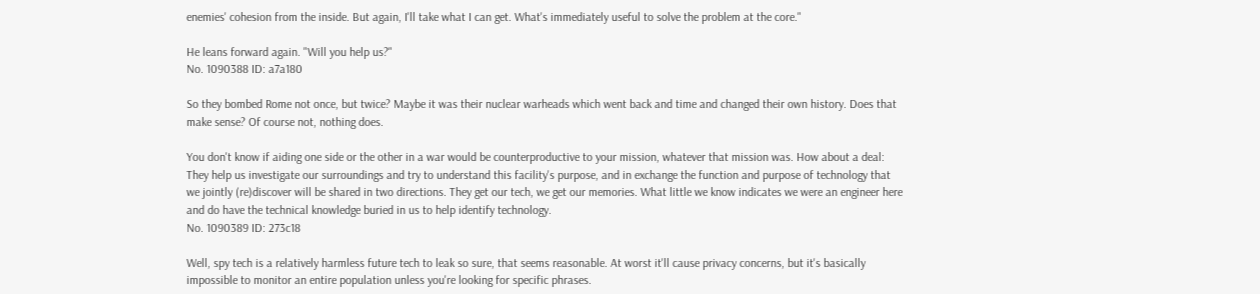enemies' cohesion from the inside. But again, I'll take what I can get. What's immediately useful to solve the problem at the core."

He leans forward again. "Will you help us?"
No. 1090388 ID: a7a180

So they bombed Rome not once, but twice? Maybe it was their nuclear warheads which went back and time and changed their own history. Does that make sense? Of course not, nothing does.

You don't know if aiding one side or the other in a war would be counterproductive to your mission, whatever that mission was. How about a deal: They help us investigate our surroundings and try to understand this facility's purpose, and in exchange the function and purpose of technology that we jointly (re)discover will be shared in two directions. They get our tech, we get our memories. What little we know indicates we were an engineer here and do have the technical knowledge buried in us to help identify technology.
No. 1090389 ID: 273c18

Well, spy tech is a relatively harmless future tech to leak so sure, that seems reasonable. At worst it'll cause privacy concerns, but it's basically impossible to monitor an entire population unless you're looking for specific phrases.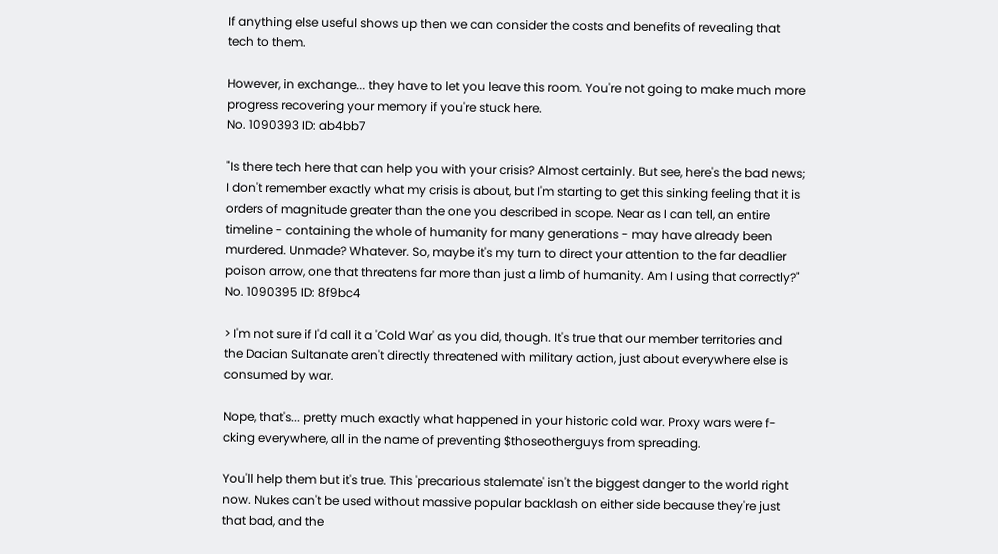If anything else useful shows up then we can consider the costs and benefits of revealing that tech to them.

However, in exchange... they have to let you leave this room. You're not going to make much more progress recovering your memory if you're stuck here.
No. 1090393 ID: ab4bb7

"Is there tech here that can help you with your crisis? Almost certainly. But see, here's the bad news; I don't remember exactly what my crisis is about, but I'm starting to get this sinking feeling that it is orders of magnitude greater than the one you described in scope. Near as I can tell, an entire timeline - containing the whole of humanity for many generations - may have already been murdered. Unmade? Whatever. So, maybe it's my turn to direct your attention to the far deadlier poison arrow, one that threatens far more than just a limb of humanity. Am I using that correctly?"
No. 1090395 ID: 8f9bc4

> I'm not sure if I'd call it a 'Cold War' as you did, though. It's true that our member territories and the Dacian Sultanate aren't directly threatened with military action, just about everywhere else is consumed by war.

Nope, that's... pretty much exactly what happened in your historic cold war. Proxy wars were f-cking everywhere, all in the name of preventing $thoseotherguys from spreading.

You'll help them but it's true. This 'precarious stalemate' isn't the biggest danger to the world right now. Nukes can't be used without massive popular backlash on either side because they're just that bad, and the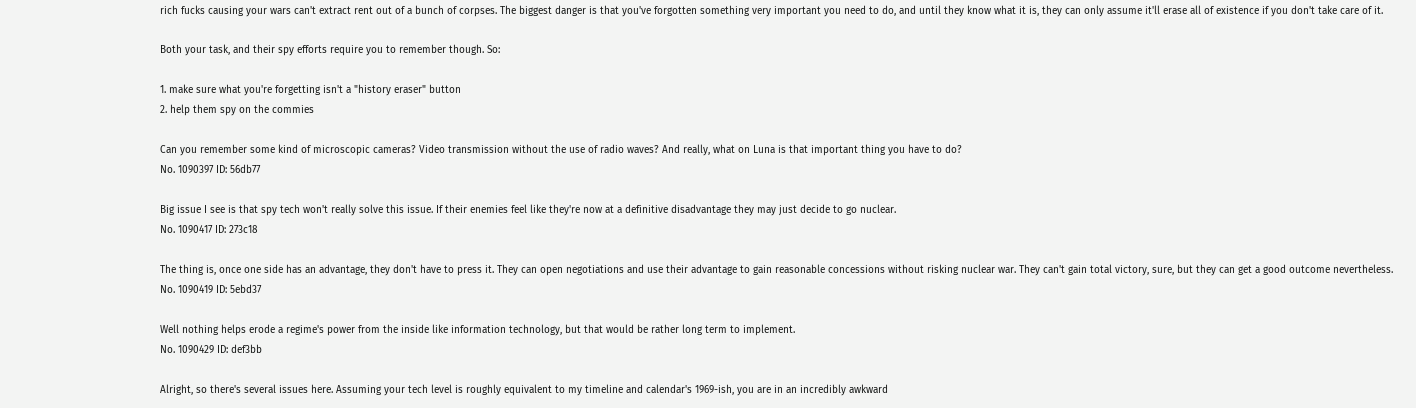rich fucks causing your wars can't extract rent out of a bunch of corpses. The biggest danger is that you've forgotten something very important you need to do, and until they know what it is, they can only assume it'll erase all of existence if you don't take care of it.

Both your task, and their spy efforts require you to remember though. So:

1. make sure what you're forgetting isn't a "history eraser" button
2. help them spy on the commies

Can you remember some kind of microscopic cameras? Video transmission without the use of radio waves? And really, what on Luna is that important thing you have to do?
No. 1090397 ID: 56db77

Big issue I see is that spy tech won't really solve this issue. If their enemies feel like they're now at a definitive disadvantage they may just decide to go nuclear.
No. 1090417 ID: 273c18

The thing is, once one side has an advantage, they don't have to press it. They can open negotiations and use their advantage to gain reasonable concessions without risking nuclear war. They can't gain total victory, sure, but they can get a good outcome nevertheless.
No. 1090419 ID: 5ebd37

Well nothing helps erode a regime's power from the inside like information technology, but that would be rather long term to implement.
No. 1090429 ID: def3bb

Alright, so there's several issues here. Assuming your tech level is roughly equivalent to my timeline and calendar's 1969-ish, you are in an incredibly awkward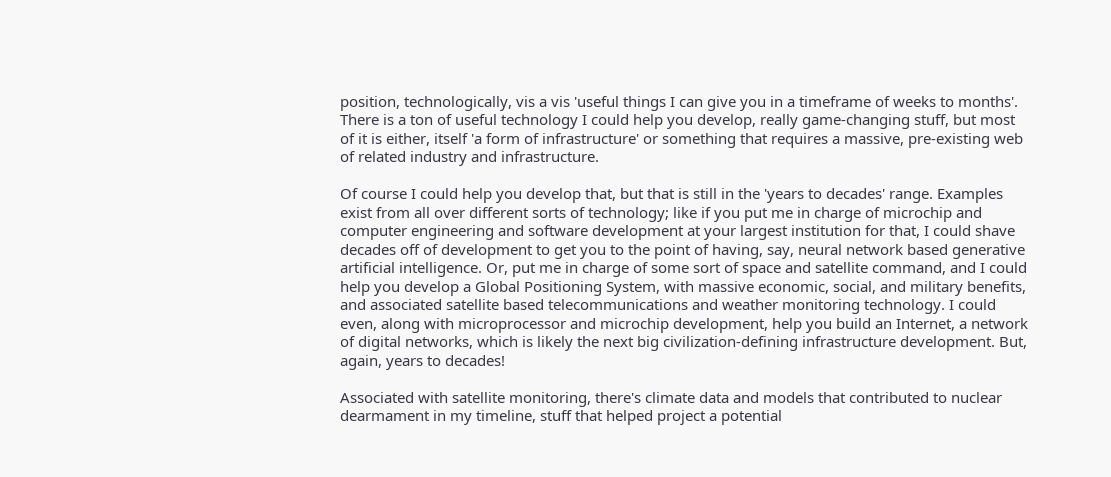position, technologically, vis a vis 'useful things I can give you in a timeframe of weeks to months'. There is a ton of useful technology I could help you develop, really game-changing stuff, but most of it is either, itself 'a form of infrastructure' or something that requires a massive, pre-existing web of related industry and infrastructure.

Of course I could help you develop that, but that is still in the 'years to decades' range. Examples exist from all over different sorts of technology; like if you put me in charge of microchip and computer engineering and software development at your largest institution for that, I could shave decades off of development to get you to the point of having, say, neural network based generative artificial intelligence. Or, put me in charge of some sort of space and satellite command, and I could help you develop a Global Positioning System, with massive economic, social, and military benefits, and associated satellite based telecommunications and weather monitoring technology. I could even, along with microprocessor and microchip development, help you build an Internet, a network of digital networks, which is likely the next big civilization-defining infrastructure development. But, again, years to decades!

Associated with satellite monitoring, there's climate data and models that contributed to nuclear dearmament in my timeline, stuff that helped project a potential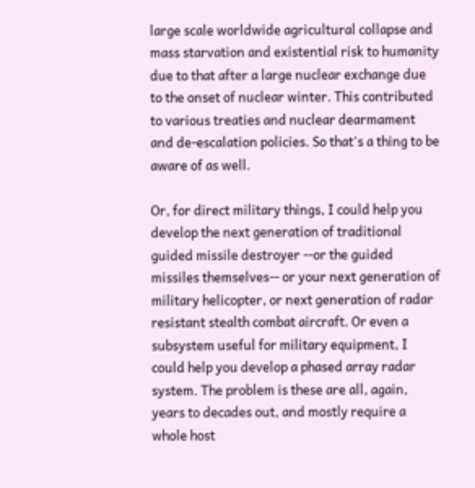large scale worldwide agricultural collapse and mass starvation and existential risk to humanity due to that after a large nuclear exchange due to the onset of nuclear winter. This contributed to various treaties and nuclear dearmament and de-escalation policies. So that's a thing to be aware of as well.

Or, for direct military things, I could help you develop the next generation of traditional guided missile destroyer --or the guided missiles themselves-- or your next generation of military helicopter, or next generation of radar resistant stealth combat aircraft. Or even a subsystem useful for military equipment, I could help you develop a phased array radar system. The problem is these are all, again, years to decades out, and mostly require a whole host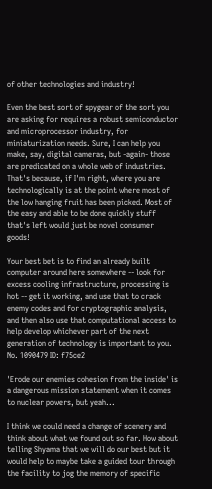of other technologies and industry!

Even the best sort of spygear of the sort you are asking for requires a robust semiconductor and microprocessor industry, for miniaturization needs. Sure, I can help you make, say, digital cameras, but -again- those are predicated on a whole web of industries. That's because, if I'm right, where you are technologically is at the point where most of the low hanging fruit has been picked. Most of the easy and able to be done quickly stuff that's left would just be novel consumer goods!

Your best bet is to find an already built computer around here somewhere -- look for excess cooling infrastructure, processing is hot -- get it working, and use that to crack enemy codes and for cryptographic analysis, and then also use that computational access to help develop whichever part of the next generation of technology is important to you.
No. 1090479 ID: f75ce2

'Erode our enemies cohesion from the inside' is a dangerous mission statement when it comes to nuclear powers, but yeah...

I think we could need a change of scenery and think about what we found out so far. How about telling Shyama that we will do our best but it would help to maybe take a guided tour through the facility to jog the memory of specific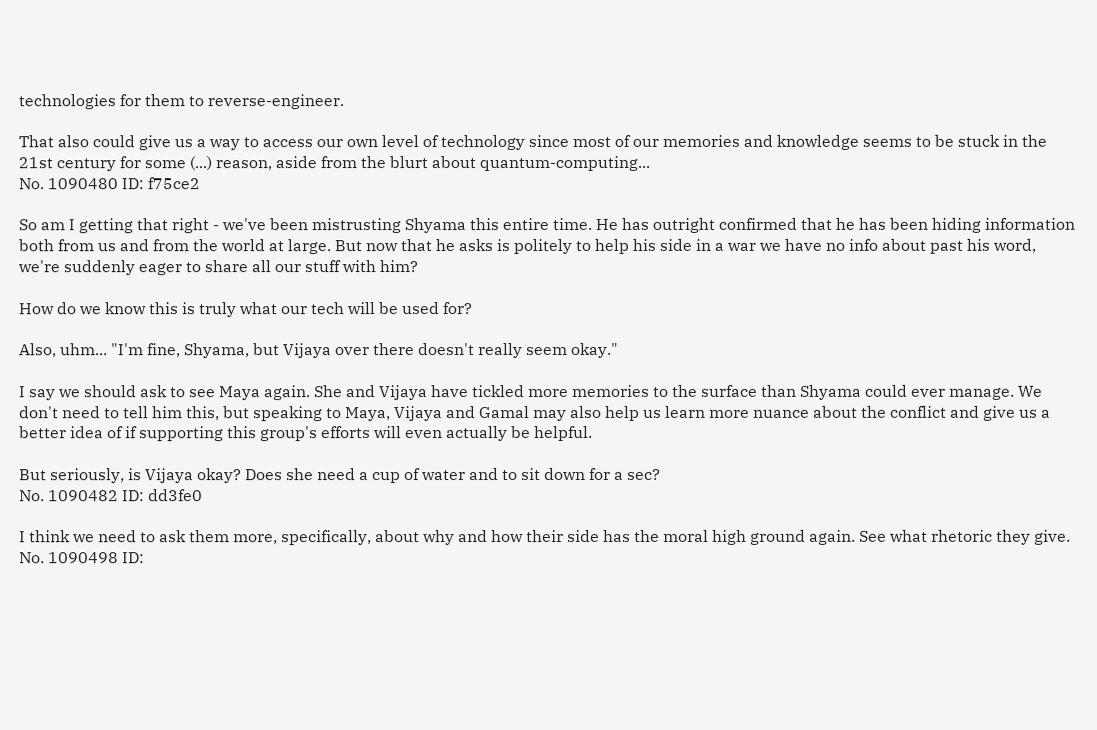technologies for them to reverse-engineer.

That also could give us a way to access our own level of technology since most of our memories and knowledge seems to be stuck in the 21st century for some (...) reason, aside from the blurt about quantum-computing...
No. 1090480 ID: f75ce2

So am I getting that right - we've been mistrusting Shyama this entire time. He has outright confirmed that he has been hiding information both from us and from the world at large. But now that he asks is politely to help his side in a war we have no info about past his word, we're suddenly eager to share all our stuff with him?

How do we know this is truly what our tech will be used for?

Also, uhm... "I'm fine, Shyama, but Vijaya over there doesn't really seem okay."

I say we should ask to see Maya again. She and Vijaya have tickled more memories to the surface than Shyama could ever manage. We don't need to tell him this, but speaking to Maya, Vijaya and Gamal may also help us learn more nuance about the conflict and give us a better idea of if supporting this group's efforts will even actually be helpful.

But seriously, is Vijaya okay? Does she need a cup of water and to sit down for a sec?
No. 1090482 ID: dd3fe0

I think we need to ask them more, specifically, about why and how their side has the moral high ground again. See what rhetoric they give.
No. 1090498 ID: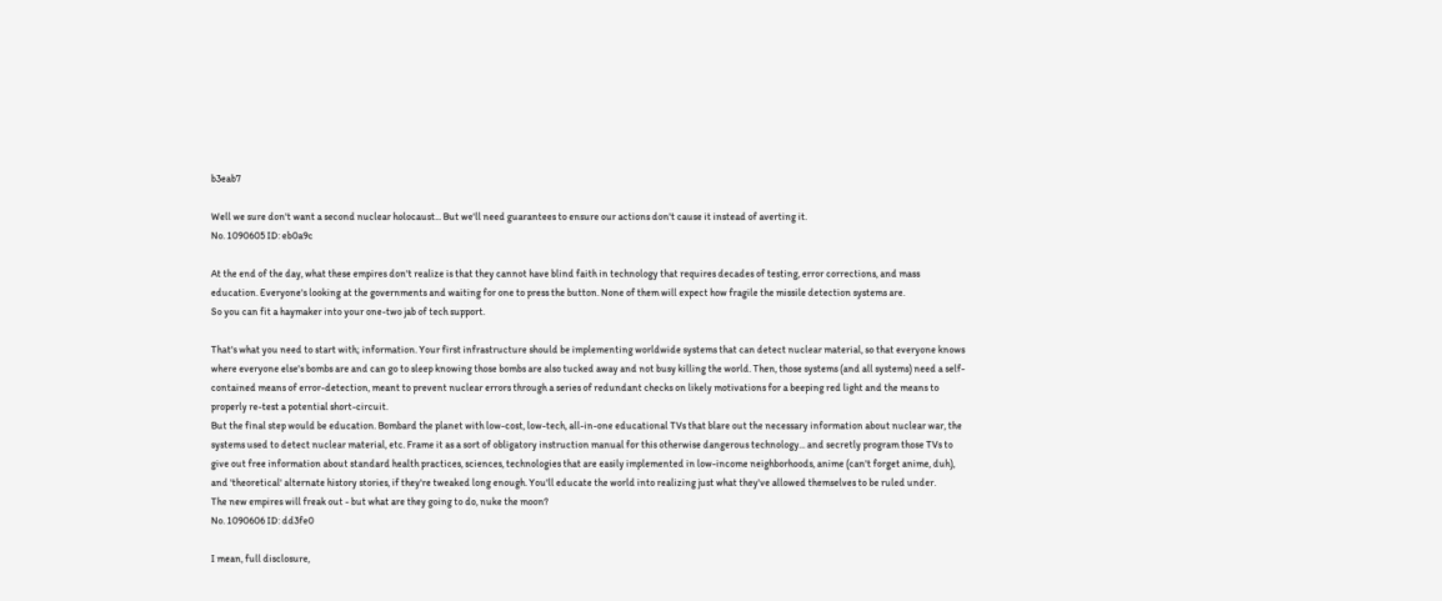b3eab7

Well we sure don't want a second nuclear holocaust... But we'll need guarantees to ensure our actions don't cause it instead of averting it.
No. 1090605 ID: eb0a9c

At the end of the day, what these empires don't realize is that they cannot have blind faith in technology that requires decades of testing, error corrections, and mass education. Everyone's looking at the governments and waiting for one to press the button. None of them will expect how fragile the missile detection systems are.
So you can fit a haymaker into your one-two jab of tech support.

That's what you need to start with; information. Your first infrastructure should be implementing worldwide systems that can detect nuclear material, so that everyone knows where everyone else's bombs are and can go to sleep knowing those bombs are also tucked away and not busy killing the world. Then, those systems (and all systems) need a self-contained means of error-detection, meant to prevent nuclear errors through a series of redundant checks on likely motivations for a beeping red light and the means to properly re-test a potential short-circuit.
But the final step would be education. Bombard the planet with low-cost, low-tech, all-in-one educational TVs that blare out the necessary information about nuclear war, the systems used to detect nuclear material, etc. Frame it as a sort of obligatory instruction manual for this otherwise dangerous technology... and secretly program those TVs to give out free information about standard health practices, sciences, technologies that are easily implemented in low-income neighborhoods, anime (can't forget anime, duh), and 'theoretical' alternate history stories, if they're tweaked long enough. You'll educate the world into realizing just what they've allowed themselves to be ruled under.
The new empires will freak out - but what are they going to do, nuke the moon?
No. 1090606 ID: dd3fe0

I mean, full disclosure,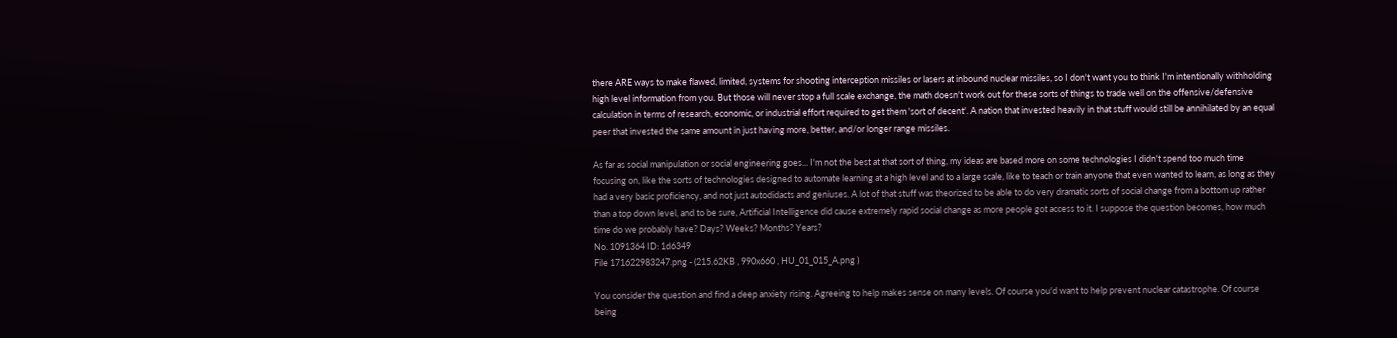there ARE ways to make flawed, limited, systems for shooting interception missiles or lasers at inbound nuclear missiles, so I don't want you to think I'm intentionally withholding high level information from you. But those will never stop a full scale exchange, the math doesn't work out for these sorts of things to trade well on the offensive/defensive calculation in terms of research, economic, or industrial effort required to get them 'sort of decent'. A nation that invested heavily in that stuff would still be annihilated by an equal peer that invested the same amount in just having more, better, and/or longer range missiles.

As far as social manipulation or social engineering goes... I'm not the best at that sort of thing, my ideas are based more on some technologies I didn't spend too much time focusing on, like the sorts of technologies designed to automate learning at a high level and to a large scale, like to teach or train anyone that even wanted to learn, as long as they had a very basic proficiency, and not just autodidacts and geniuses. A lot of that stuff was theorized to be able to do very dramatic sorts of social change from a bottom up rather than a top down level, and to be sure, Artificial Intelligence did cause extremely rapid social change as more people got access to it. I suppose the question becomes, how much time do we probably have? Days? Weeks? Months? Years?
No. 1091364 ID: 1d6349
File 171622983247.png - (215.62KB , 990x660 , HU_01_015_A.png )

You consider the question and find a deep anxiety rising. Agreeing to help makes sense on many levels. Of course you'd want to help prevent nuclear catastrophe. Of course being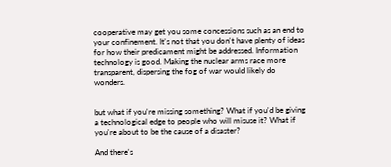cooperative may get you some concessions such as an end to your confinement. It's not that you don't have plenty of ideas for how their predicament might be addressed. Information technology is good. Making the nuclear arms race more transparent, dispersing the fog of war would likely do wonders.


but what if you're missing something? What if you'd be giving a technological edge to people who will misuse it? What if you're about to be the cause of a disaster?

And there's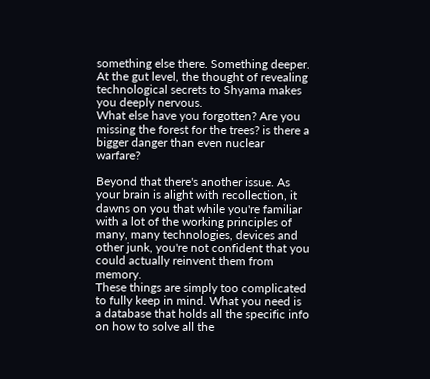something else there. Something deeper. At the gut level, the thought of revealing technological secrets to Shyama makes you deeply nervous.
What else have you forgotten? Are you missing the forest for the trees? is there a bigger danger than even nuclear warfare?

Beyond that there's another issue. As your brain is alight with recollection, it dawns on you that while you're familiar with a lot of the working principles of many, many technologies, devices and other junk, you're not confident that you could actually reinvent them from memory.
These things are simply too complicated to fully keep in mind. What you need is a database that holds all the specific info on how to solve all the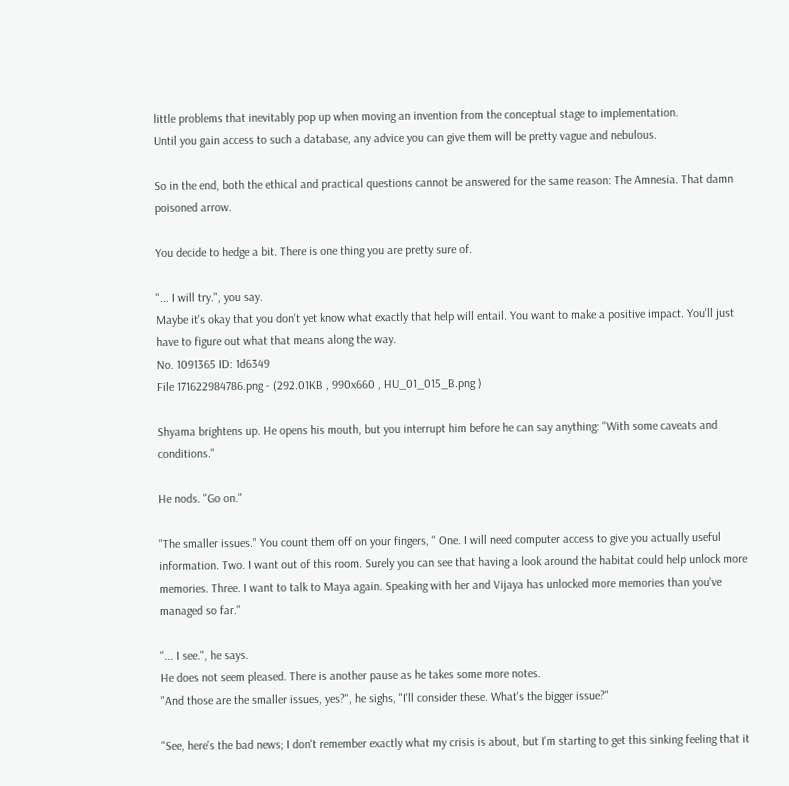little problems that inevitably pop up when moving an invention from the conceptual stage to implementation.
Until you gain access to such a database, any advice you can give them will be pretty vague and nebulous.

So in the end, both the ethical and practical questions cannot be answered for the same reason: The Amnesia. That damn poisoned arrow.

You decide to hedge a bit. There is one thing you are pretty sure of.

"... I will try.", you say.
Maybe it's okay that you don't yet know what exactly that help will entail. You want to make a positive impact. You'll just have to figure out what that means along the way.
No. 1091365 ID: 1d6349
File 171622984786.png - (292.01KB , 990x660 , HU_01_015_B.png )

Shyama brightens up. He opens his mouth, but you interrupt him before he can say anything: "With some caveats and conditions."

He nods. "Go on."

"The smaller issues." You count them off on your fingers, " One. I will need computer access to give you actually useful information. Two. I want out of this room. Surely you can see that having a look around the habitat could help unlock more memories. Three. I want to talk to Maya again. Speaking with her and Vijaya has unlocked more memories than you've managed so far."

"... I see.", he says.
He does not seem pleased. There is another pause as he takes some more notes.
"And those are the smaller issues, yes?", he sighs, "I'll consider these. What's the bigger issue?"

"See, here's the bad news; I don't remember exactly what my crisis is about, but I'm starting to get this sinking feeling that it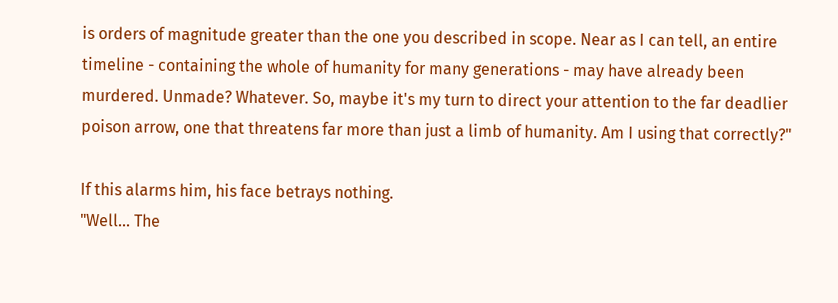is orders of magnitude greater than the one you described in scope. Near as I can tell, an entire timeline - containing the whole of humanity for many generations - may have already been murdered. Unmade? Whatever. So, maybe it's my turn to direct your attention to the far deadlier poison arrow, one that threatens far more than just a limb of humanity. Am I using that correctly?"

If this alarms him, his face betrays nothing.
"Well... The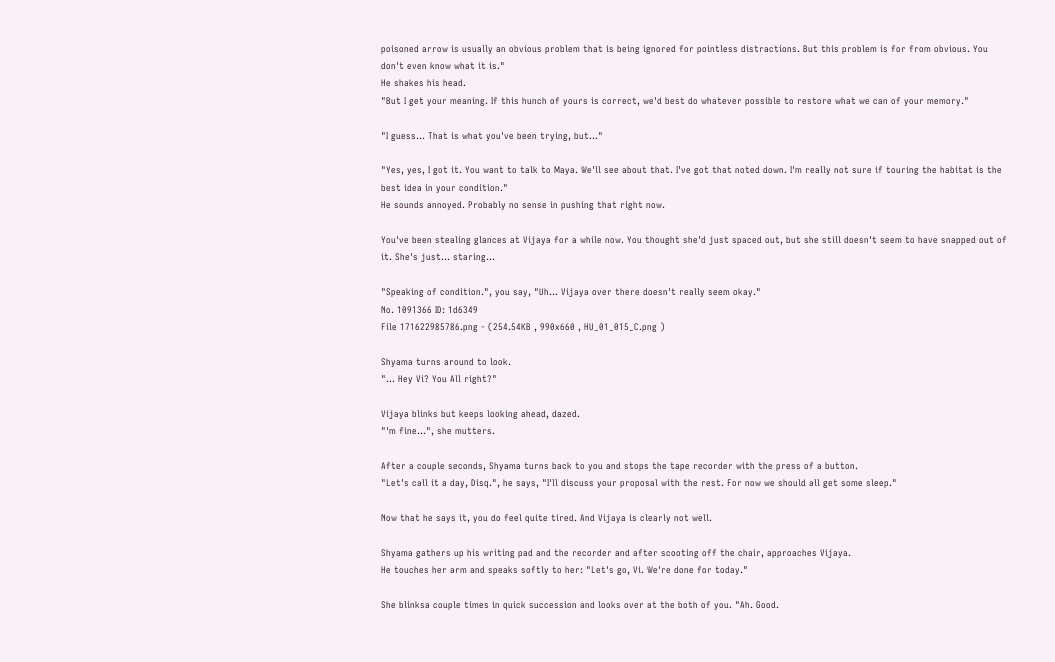poisoned arrow is usually an obvious problem that is being ignored for pointless distractions. But this problem is for from obvious. You don't even know what it is."
He shakes his head.
"But I get your meaning. If this hunch of yours is correct, we'd best do whatever possible to restore what we can of your memory."

"I guess... That is what you've been trying, but..."

"Yes, yes, I got it. You want to talk to Maya. We'll see about that. I've got that noted down. I'm really not sure if touring the habitat is the best idea in your condition."
He sounds annoyed. Probably no sense in pushing that right now.

You've been stealing glances at Vijaya for a while now. You thought she'd just spaced out, but she still doesn't seem to have snapped out of it. She's just... staring...

"Speaking of condition.", you say, "Uh... Vijaya over there doesn't really seem okay."
No. 1091366 ID: 1d6349
File 171622985786.png - (254.54KB , 990x660 , HU_01_015_C.png )

Shyama turns around to look.
"... Hey Vi? You All right?"

Vijaya blinks but keeps looking ahead, dazed.
"'m fine...", she mutters.

After a couple seconds, Shyama turns back to you and stops the tape recorder with the press of a button.
"Let's call it a day, Disq.", he says, "I'll discuss your proposal with the rest. For now we should all get some sleep."

Now that he says it, you do feel quite tired. And Vijaya is clearly not well.

Shyama gathers up his writing pad and the recorder and after scooting off the chair, approaches Vijaya.
He touches her arm and speaks softly to her: "Let's go, Vi. We're done for today."

She blinksa couple times in quick succession and looks over at the both of you. "Ah. Good.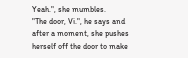Yeah.", she mumbles.
"The door, Vi.", he says and after a moment, she pushes herself off the door to make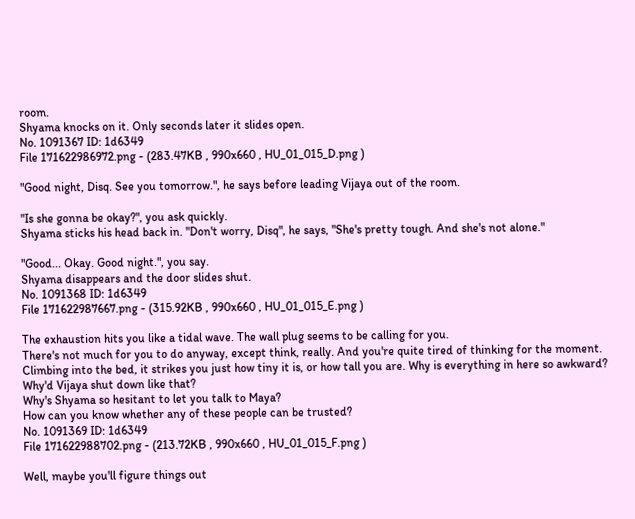room.
Shyama knocks on it. Only seconds later it slides open.
No. 1091367 ID: 1d6349
File 171622986972.png - (283.47KB , 990x660 , HU_01_015_D.png )

"Good night, Disq. See you tomorrow.", he says before leading Vijaya out of the room.

"Is she gonna be okay?", you ask quickly.
Shyama sticks his head back in. "Don't worry, Disq", he says, "She's pretty tough. And she's not alone."

"Good... Okay. Good night.", you say.
Shyama disappears and the door slides shut.
No. 1091368 ID: 1d6349
File 171622987667.png - (315.92KB , 990x660 , HU_01_015_E.png )

The exhaustion hits you like a tidal wave. The wall plug seems to be calling for you.
There's not much for you to do anyway, except think, really. And you're quite tired of thinking for the moment.
Climbing into the bed, it strikes you just how tiny it is, or how tall you are. Why is everything in here so awkward?
Why'd Vijaya shut down like that?
Why's Shyama so hesitant to let you talk to Maya?
How can you know whether any of these people can be trusted?
No. 1091369 ID: 1d6349
File 171622988702.png - (213.72KB , 990x660 , HU_01_015_F.png )

Well, maybe you'll figure things out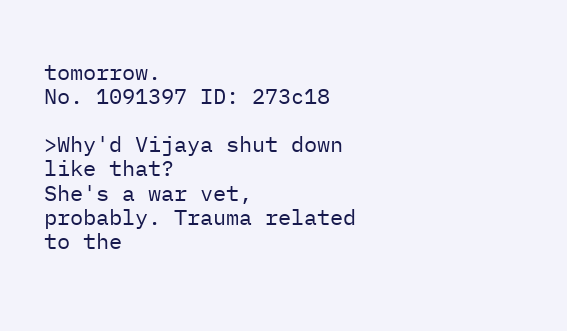tomorrow.
No. 1091397 ID: 273c18

>Why'd Vijaya shut down like that?
She's a war vet, probably. Trauma related to the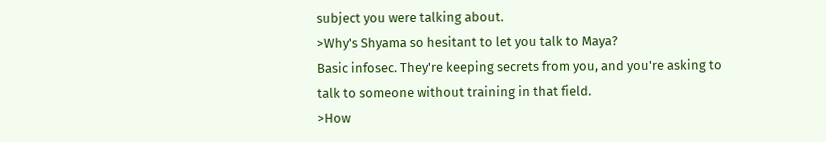subject you were talking about.
>Why's Shyama so hesitant to let you talk to Maya?
Basic infosec. They're keeping secrets from you, and you're asking to talk to someone without training in that field.
>How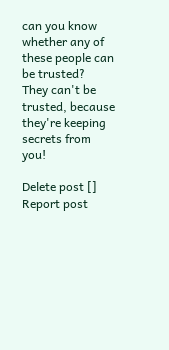can you know whether any of these people can be trusted?
They can't be trusted, because they're keeping secrets from you!

Delete post []
Report post